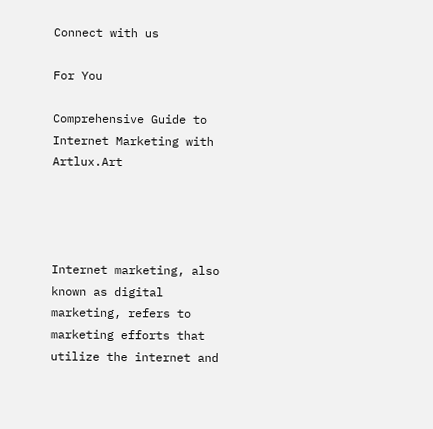Connect with us

For You

Comprehensive Guide to Internet Marketing with Artlux.Art




Internet marketing, also known as digital marketing, refers to marketing efforts that utilize the internet and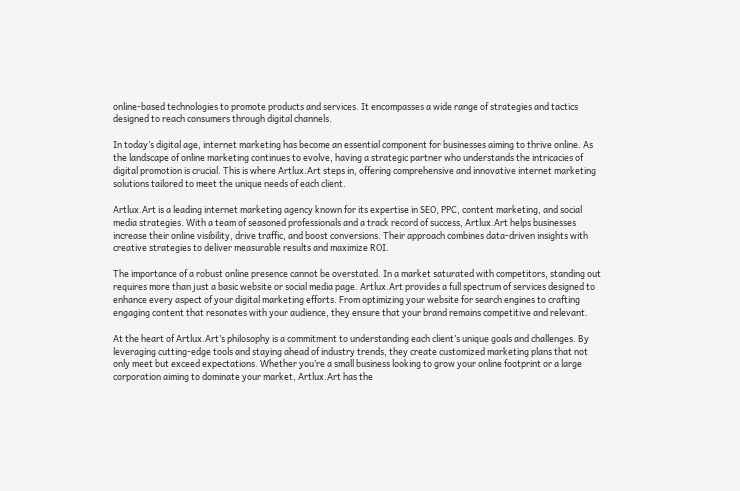online-based technologies to promote products and services. It encompasses a wide range of strategies and tactics designed to reach consumers through digital channels.

In today’s digital age, internet marketing has become an essential component for businesses aiming to thrive online. As the landscape of online marketing continues to evolve, having a strategic partner who understands the intricacies of digital promotion is crucial. This is where Artlux.Art steps in, offering comprehensive and innovative internet marketing solutions tailored to meet the unique needs of each client.

Artlux.Art is a leading internet marketing agency known for its expertise in SEO, PPC, content marketing, and social media strategies. With a team of seasoned professionals and a track record of success, Artlux.Art helps businesses increase their online visibility, drive traffic, and boost conversions. Their approach combines data-driven insights with creative strategies to deliver measurable results and maximize ROI.

The importance of a robust online presence cannot be overstated. In a market saturated with competitors, standing out requires more than just a basic website or social media page. Artlux.Art provides a full spectrum of services designed to enhance every aspect of your digital marketing efforts. From optimizing your website for search engines to crafting engaging content that resonates with your audience, they ensure that your brand remains competitive and relevant.

At the heart of Artlux.Art’s philosophy is a commitment to understanding each client’s unique goals and challenges. By leveraging cutting-edge tools and staying ahead of industry trends, they create customized marketing plans that not only meet but exceed expectations. Whether you’re a small business looking to grow your online footprint or a large corporation aiming to dominate your market, Artlux.Art has the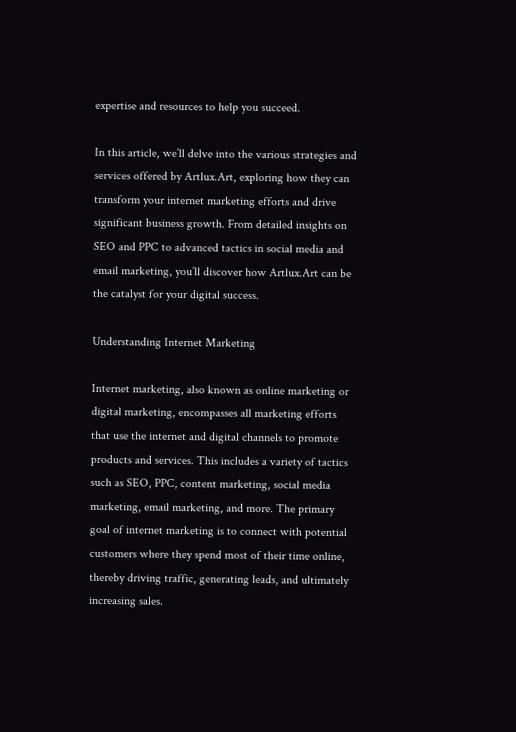expertise and resources to help you succeed.

In this article, we’ll delve into the various strategies and services offered by Artlux.Art, exploring how they can transform your internet marketing efforts and drive significant business growth. From detailed insights on SEO and PPC to advanced tactics in social media and email marketing, you’ll discover how Artlux.Art can be the catalyst for your digital success.

Understanding Internet Marketing

Internet marketing, also known as online marketing or digital marketing, encompasses all marketing efforts that use the internet and digital channels to promote products and services. This includes a variety of tactics such as SEO, PPC, content marketing, social media marketing, email marketing, and more. The primary goal of internet marketing is to connect with potential customers where they spend most of their time online, thereby driving traffic, generating leads, and ultimately increasing sales.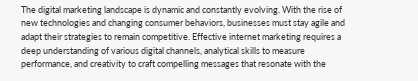The digital marketing landscape is dynamic and constantly evolving. With the rise of new technologies and changing consumer behaviors, businesses must stay agile and adapt their strategies to remain competitive. Effective internet marketing requires a deep understanding of various digital channels, analytical skills to measure performance, and creativity to craft compelling messages that resonate with the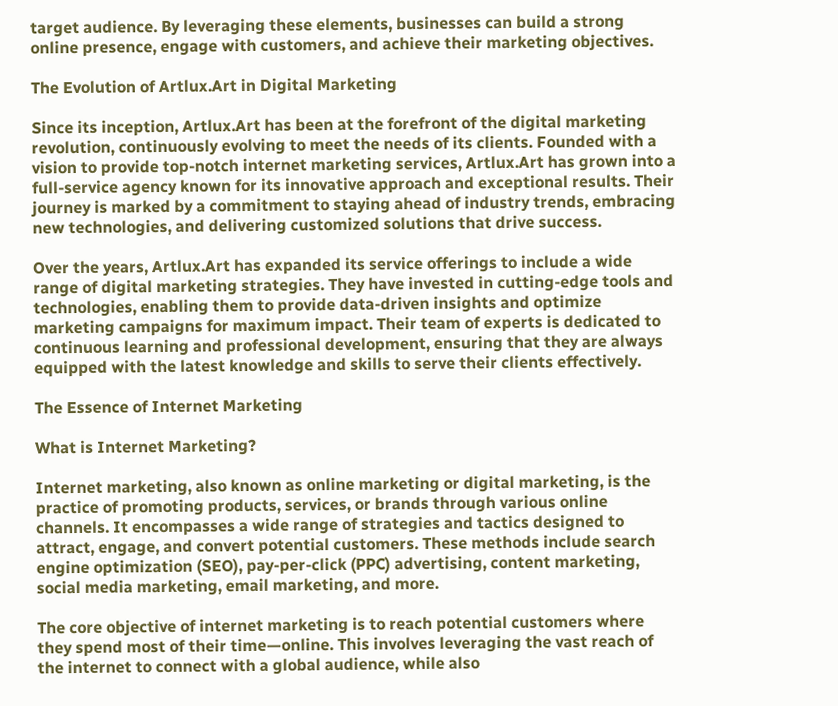target audience. By leveraging these elements, businesses can build a strong online presence, engage with customers, and achieve their marketing objectives.

The Evolution of Artlux.Art in Digital Marketing

Since its inception, Artlux.Art has been at the forefront of the digital marketing revolution, continuously evolving to meet the needs of its clients. Founded with a vision to provide top-notch internet marketing services, Artlux.Art has grown into a full-service agency known for its innovative approach and exceptional results. Their journey is marked by a commitment to staying ahead of industry trends, embracing new technologies, and delivering customized solutions that drive success.

Over the years, Artlux.Art has expanded its service offerings to include a wide range of digital marketing strategies. They have invested in cutting-edge tools and technologies, enabling them to provide data-driven insights and optimize marketing campaigns for maximum impact. Their team of experts is dedicated to continuous learning and professional development, ensuring that they are always equipped with the latest knowledge and skills to serve their clients effectively.

The Essence of Internet Marketing

What is Internet Marketing?

Internet marketing, also known as online marketing or digital marketing, is the practice of promoting products, services, or brands through various online channels. It encompasses a wide range of strategies and tactics designed to attract, engage, and convert potential customers. These methods include search engine optimization (SEO), pay-per-click (PPC) advertising, content marketing, social media marketing, email marketing, and more.

The core objective of internet marketing is to reach potential customers where they spend most of their time—online. This involves leveraging the vast reach of the internet to connect with a global audience, while also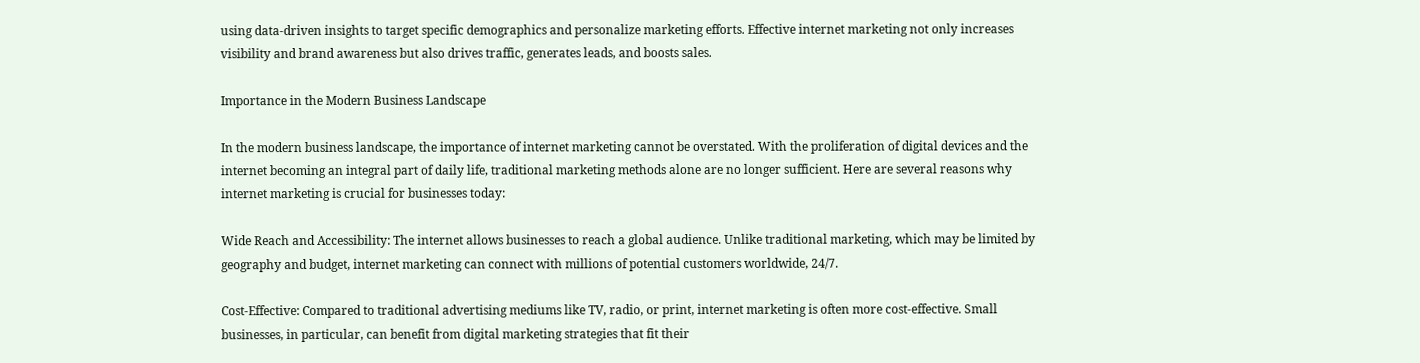using data-driven insights to target specific demographics and personalize marketing efforts. Effective internet marketing not only increases visibility and brand awareness but also drives traffic, generates leads, and boosts sales.

Importance in the Modern Business Landscape

In the modern business landscape, the importance of internet marketing cannot be overstated. With the proliferation of digital devices and the internet becoming an integral part of daily life, traditional marketing methods alone are no longer sufficient. Here are several reasons why internet marketing is crucial for businesses today:

Wide Reach and Accessibility: The internet allows businesses to reach a global audience. Unlike traditional marketing, which may be limited by geography and budget, internet marketing can connect with millions of potential customers worldwide, 24/7.

Cost-Effective: Compared to traditional advertising mediums like TV, radio, or print, internet marketing is often more cost-effective. Small businesses, in particular, can benefit from digital marketing strategies that fit their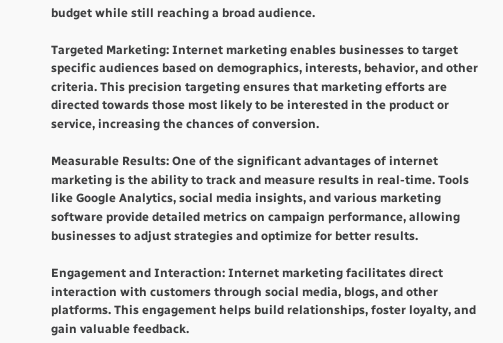budget while still reaching a broad audience.

Targeted Marketing: Internet marketing enables businesses to target specific audiences based on demographics, interests, behavior, and other criteria. This precision targeting ensures that marketing efforts are directed towards those most likely to be interested in the product or service, increasing the chances of conversion.

Measurable Results: One of the significant advantages of internet marketing is the ability to track and measure results in real-time. Tools like Google Analytics, social media insights, and various marketing software provide detailed metrics on campaign performance, allowing businesses to adjust strategies and optimize for better results.

Engagement and Interaction: Internet marketing facilitates direct interaction with customers through social media, blogs, and other platforms. This engagement helps build relationships, foster loyalty, and gain valuable feedback.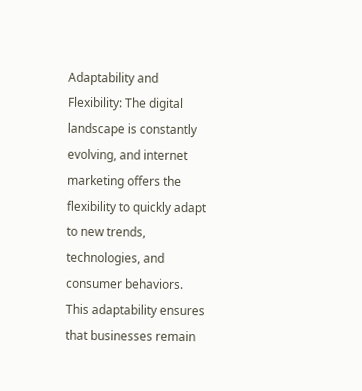Adaptability and Flexibility: The digital landscape is constantly evolving, and internet marketing offers the flexibility to quickly adapt to new trends, technologies, and consumer behaviors. This adaptability ensures that businesses remain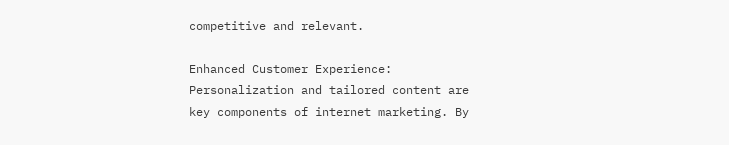competitive and relevant.

Enhanced Customer Experience: Personalization and tailored content are key components of internet marketing. By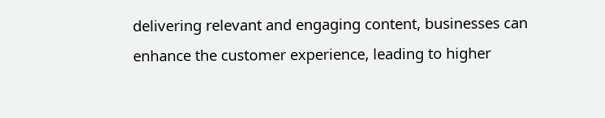delivering relevant and engaging content, businesses can enhance the customer experience, leading to higher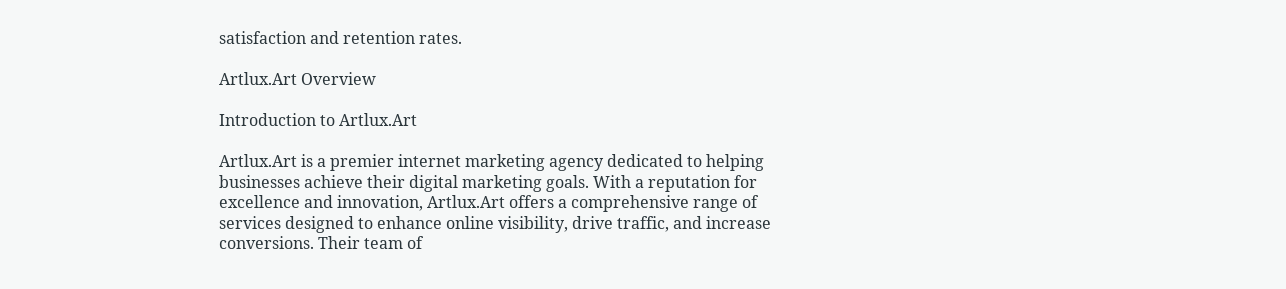satisfaction and retention rates.

Artlux.Art Overview

Introduction to Artlux.Art

Artlux.Art is a premier internet marketing agency dedicated to helping businesses achieve their digital marketing goals. With a reputation for excellence and innovation, Artlux.Art offers a comprehensive range of services designed to enhance online visibility, drive traffic, and increase conversions. Their team of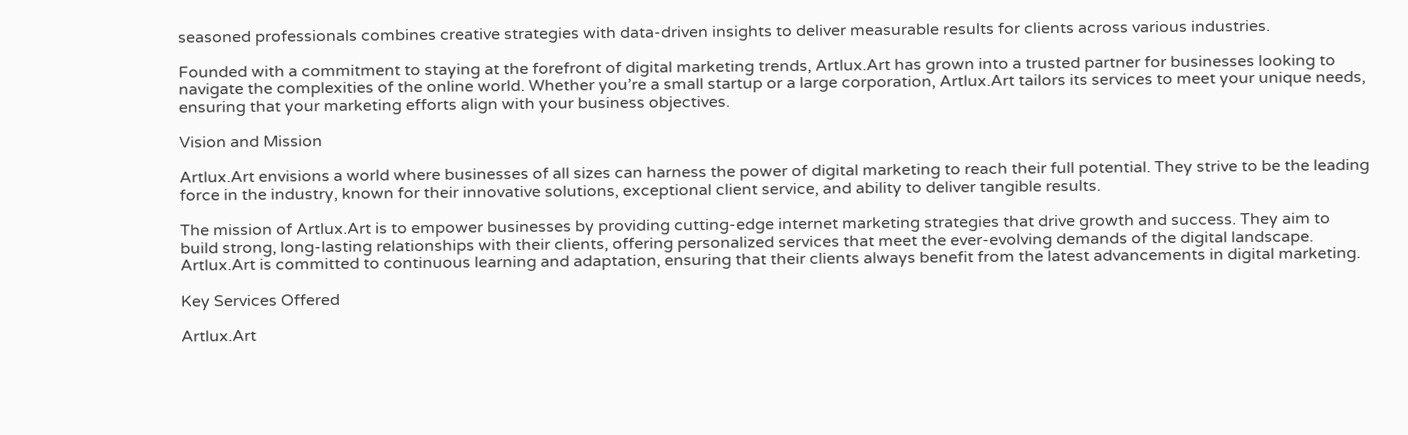seasoned professionals combines creative strategies with data-driven insights to deliver measurable results for clients across various industries.

Founded with a commitment to staying at the forefront of digital marketing trends, Artlux.Art has grown into a trusted partner for businesses looking to navigate the complexities of the online world. Whether you’re a small startup or a large corporation, Artlux.Art tailors its services to meet your unique needs, ensuring that your marketing efforts align with your business objectives.

Vision and Mission

Artlux.Art envisions a world where businesses of all sizes can harness the power of digital marketing to reach their full potential. They strive to be the leading force in the industry, known for their innovative solutions, exceptional client service, and ability to deliver tangible results.

The mission of Artlux.Art is to empower businesses by providing cutting-edge internet marketing strategies that drive growth and success. They aim to build strong, long-lasting relationships with their clients, offering personalized services that meet the ever-evolving demands of the digital landscape. Artlux.Art is committed to continuous learning and adaptation, ensuring that their clients always benefit from the latest advancements in digital marketing.

Key Services Offered

Artlux.Art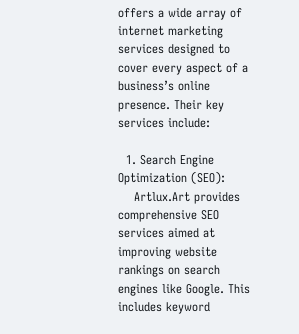offers a wide array of internet marketing services designed to cover every aspect of a business’s online presence. Their key services include:

  1. Search Engine Optimization (SEO):
    Artlux.Art provides comprehensive SEO services aimed at improving website rankings on search engines like Google. This includes keyword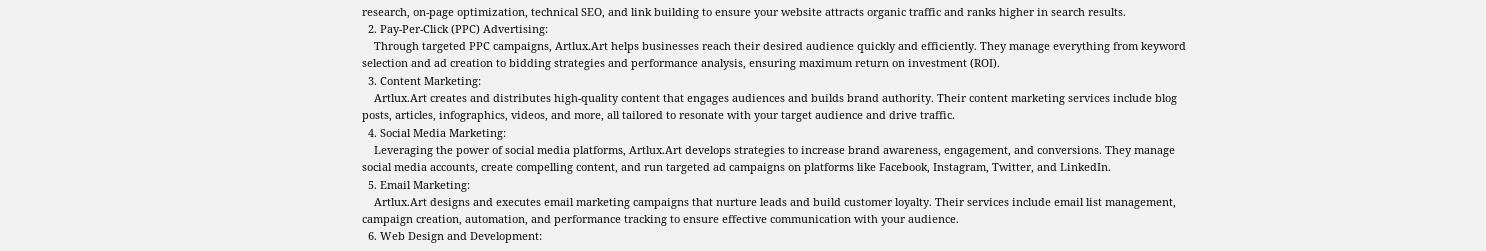research, on-page optimization, technical SEO, and link building to ensure your website attracts organic traffic and ranks higher in search results.
  2. Pay-Per-Click (PPC) Advertising:
    Through targeted PPC campaigns, Artlux.Art helps businesses reach their desired audience quickly and efficiently. They manage everything from keyword selection and ad creation to bidding strategies and performance analysis, ensuring maximum return on investment (ROI).
  3. Content Marketing:
    Artlux.Art creates and distributes high-quality content that engages audiences and builds brand authority. Their content marketing services include blog posts, articles, infographics, videos, and more, all tailored to resonate with your target audience and drive traffic.
  4. Social Media Marketing:
    Leveraging the power of social media platforms, Artlux.Art develops strategies to increase brand awareness, engagement, and conversions. They manage social media accounts, create compelling content, and run targeted ad campaigns on platforms like Facebook, Instagram, Twitter, and LinkedIn.
  5. Email Marketing:
    Artlux.Art designs and executes email marketing campaigns that nurture leads and build customer loyalty. Their services include email list management, campaign creation, automation, and performance tracking to ensure effective communication with your audience.
  6. Web Design and Development: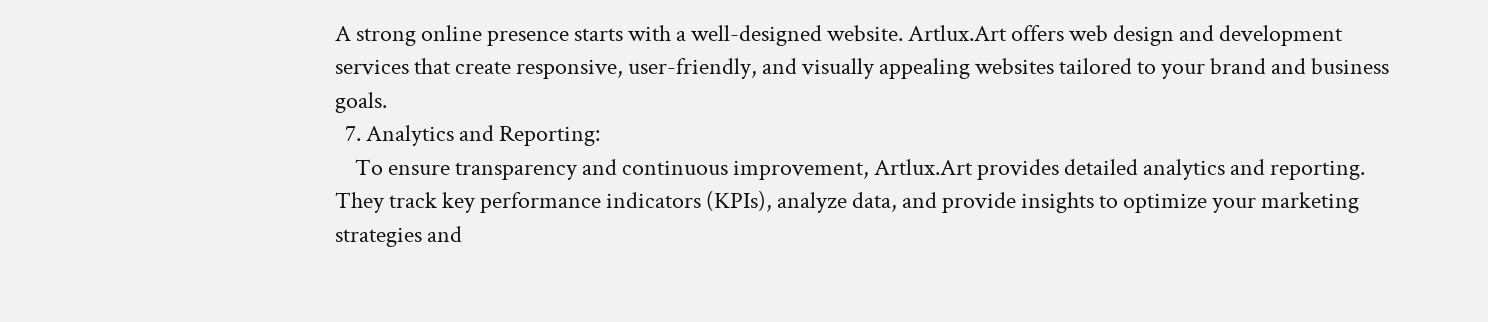A strong online presence starts with a well-designed website. Artlux.Art offers web design and development services that create responsive, user-friendly, and visually appealing websites tailored to your brand and business goals.
  7. Analytics and Reporting:
    To ensure transparency and continuous improvement, Artlux.Art provides detailed analytics and reporting. They track key performance indicators (KPIs), analyze data, and provide insights to optimize your marketing strategies and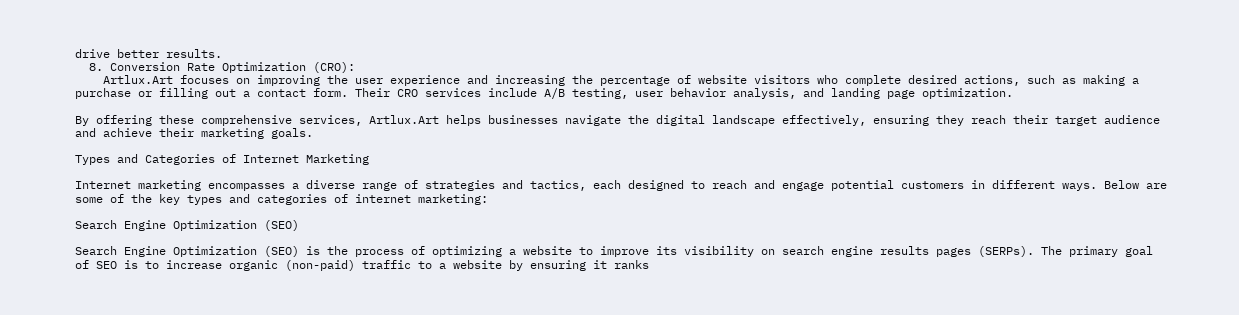drive better results.
  8. Conversion Rate Optimization (CRO):
    Artlux.Art focuses on improving the user experience and increasing the percentage of website visitors who complete desired actions, such as making a purchase or filling out a contact form. Their CRO services include A/B testing, user behavior analysis, and landing page optimization.

By offering these comprehensive services, Artlux.Art helps businesses navigate the digital landscape effectively, ensuring they reach their target audience and achieve their marketing goals.

Types and Categories of Internet Marketing

Internet marketing encompasses a diverse range of strategies and tactics, each designed to reach and engage potential customers in different ways. Below are some of the key types and categories of internet marketing:

Search Engine Optimization (SEO)

Search Engine Optimization (SEO) is the process of optimizing a website to improve its visibility on search engine results pages (SERPs). The primary goal of SEO is to increase organic (non-paid) traffic to a website by ensuring it ranks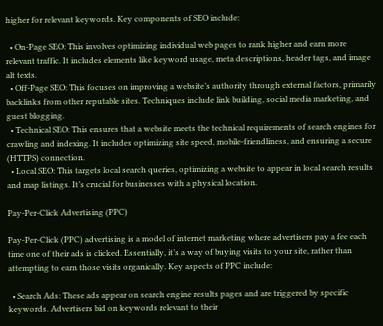higher for relevant keywords. Key components of SEO include:

  • On-Page SEO: This involves optimizing individual web pages to rank higher and earn more relevant traffic. It includes elements like keyword usage, meta descriptions, header tags, and image alt texts.
  • Off-Page SEO: This focuses on improving a website’s authority through external factors, primarily backlinks from other reputable sites. Techniques include link building, social media marketing, and guest blogging.
  • Technical SEO: This ensures that a website meets the technical requirements of search engines for crawling and indexing. It includes optimizing site speed, mobile-friendliness, and ensuring a secure (HTTPS) connection.
  • Local SEO: This targets local search queries, optimizing a website to appear in local search results and map listings. It’s crucial for businesses with a physical location.

Pay-Per-Click Advertising (PPC)

Pay-Per-Click (PPC) advertising is a model of internet marketing where advertisers pay a fee each time one of their ads is clicked. Essentially, it’s a way of buying visits to your site, rather than attempting to earn those visits organically. Key aspects of PPC include:

  • Search Ads: These ads appear on search engine results pages and are triggered by specific keywords. Advertisers bid on keywords relevant to their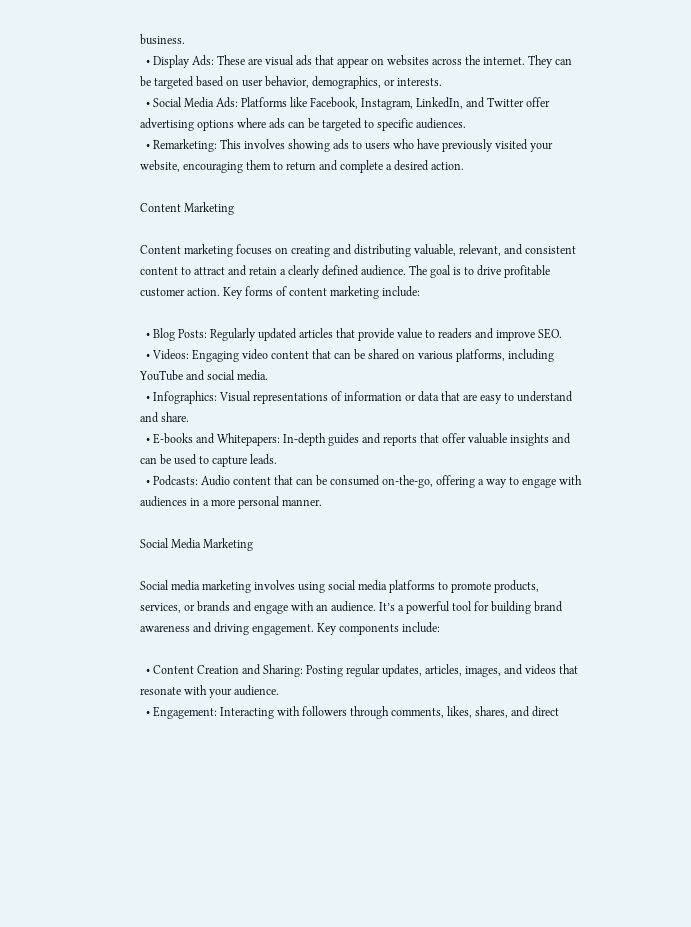business.
  • Display Ads: These are visual ads that appear on websites across the internet. They can be targeted based on user behavior, demographics, or interests.
  • Social Media Ads: Platforms like Facebook, Instagram, LinkedIn, and Twitter offer advertising options where ads can be targeted to specific audiences.
  • Remarketing: This involves showing ads to users who have previously visited your website, encouraging them to return and complete a desired action.

Content Marketing

Content marketing focuses on creating and distributing valuable, relevant, and consistent content to attract and retain a clearly defined audience. The goal is to drive profitable customer action. Key forms of content marketing include:

  • Blog Posts: Regularly updated articles that provide value to readers and improve SEO.
  • Videos: Engaging video content that can be shared on various platforms, including YouTube and social media.
  • Infographics: Visual representations of information or data that are easy to understand and share.
  • E-books and Whitepapers: In-depth guides and reports that offer valuable insights and can be used to capture leads.
  • Podcasts: Audio content that can be consumed on-the-go, offering a way to engage with audiences in a more personal manner.

Social Media Marketing

Social media marketing involves using social media platforms to promote products, services, or brands and engage with an audience. It’s a powerful tool for building brand awareness and driving engagement. Key components include:

  • Content Creation and Sharing: Posting regular updates, articles, images, and videos that resonate with your audience.
  • Engagement: Interacting with followers through comments, likes, shares, and direct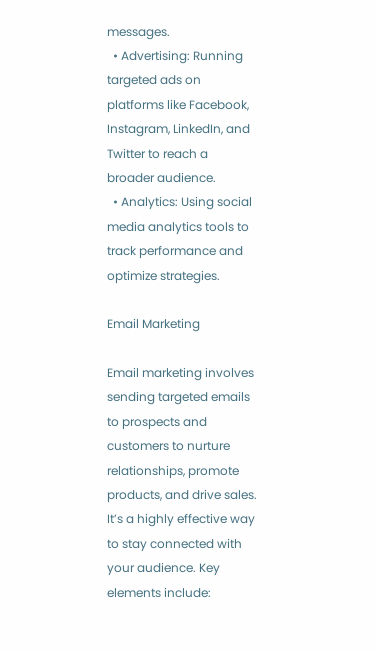messages.
  • Advertising: Running targeted ads on platforms like Facebook, Instagram, LinkedIn, and Twitter to reach a broader audience.
  • Analytics: Using social media analytics tools to track performance and optimize strategies.

Email Marketing

Email marketing involves sending targeted emails to prospects and customers to nurture relationships, promote products, and drive sales. It’s a highly effective way to stay connected with your audience. Key elements include: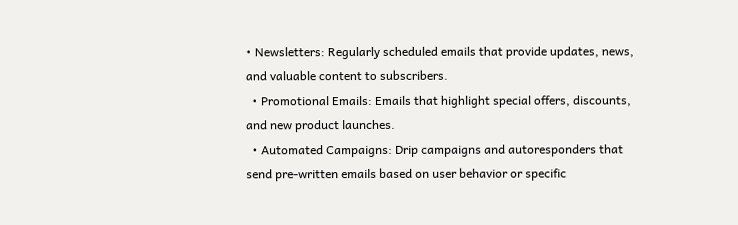• Newsletters: Regularly scheduled emails that provide updates, news, and valuable content to subscribers.
  • Promotional Emails: Emails that highlight special offers, discounts, and new product launches.
  • Automated Campaigns: Drip campaigns and autoresponders that send pre-written emails based on user behavior or specific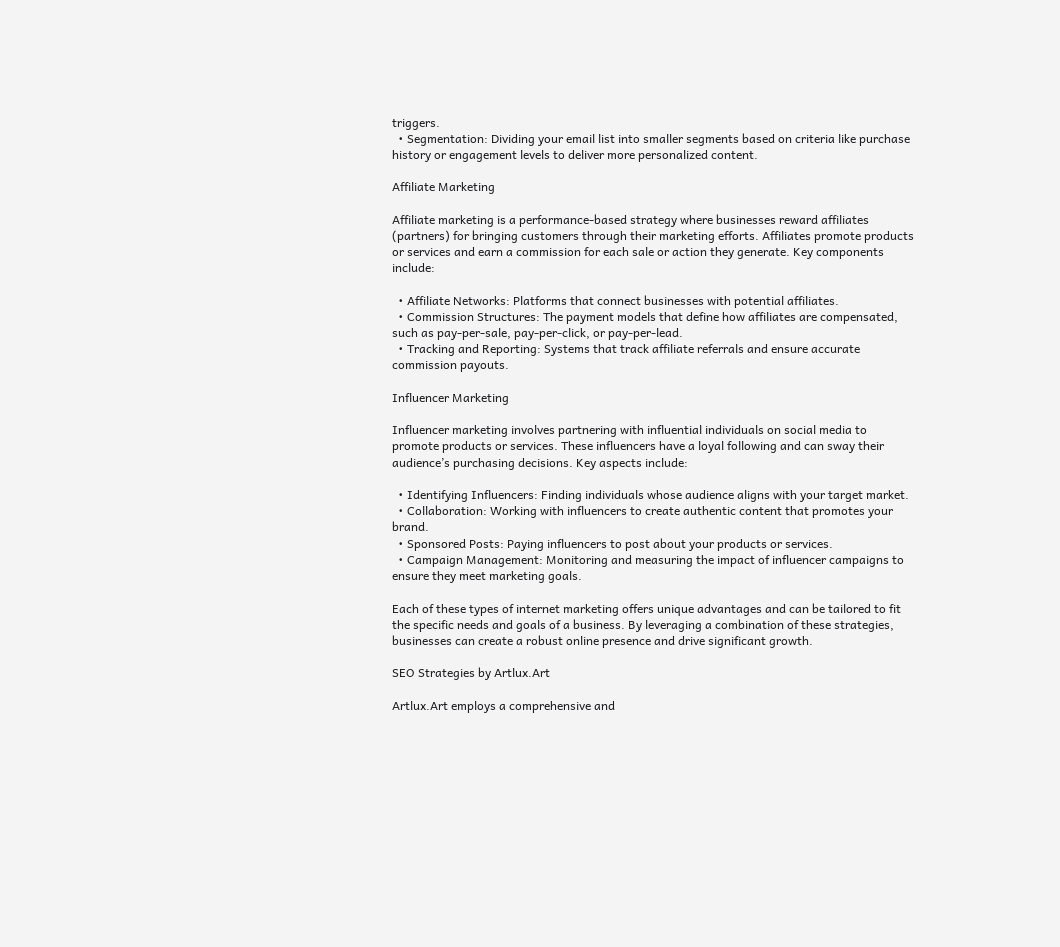triggers.
  • Segmentation: Dividing your email list into smaller segments based on criteria like purchase history or engagement levels to deliver more personalized content.

Affiliate Marketing

Affiliate marketing is a performance-based strategy where businesses reward affiliates (partners) for bringing customers through their marketing efforts. Affiliates promote products or services and earn a commission for each sale or action they generate. Key components include:

  • Affiliate Networks: Platforms that connect businesses with potential affiliates.
  • Commission Structures: The payment models that define how affiliates are compensated, such as pay-per-sale, pay-per-click, or pay-per-lead.
  • Tracking and Reporting: Systems that track affiliate referrals and ensure accurate commission payouts.

Influencer Marketing

Influencer marketing involves partnering with influential individuals on social media to promote products or services. These influencers have a loyal following and can sway their audience’s purchasing decisions. Key aspects include:

  • Identifying Influencers: Finding individuals whose audience aligns with your target market.
  • Collaboration: Working with influencers to create authentic content that promotes your brand.
  • Sponsored Posts: Paying influencers to post about your products or services.
  • Campaign Management: Monitoring and measuring the impact of influencer campaigns to ensure they meet marketing goals.

Each of these types of internet marketing offers unique advantages and can be tailored to fit the specific needs and goals of a business. By leveraging a combination of these strategies, businesses can create a robust online presence and drive significant growth.

SEO Strategies by Artlux.Art

Artlux.Art employs a comprehensive and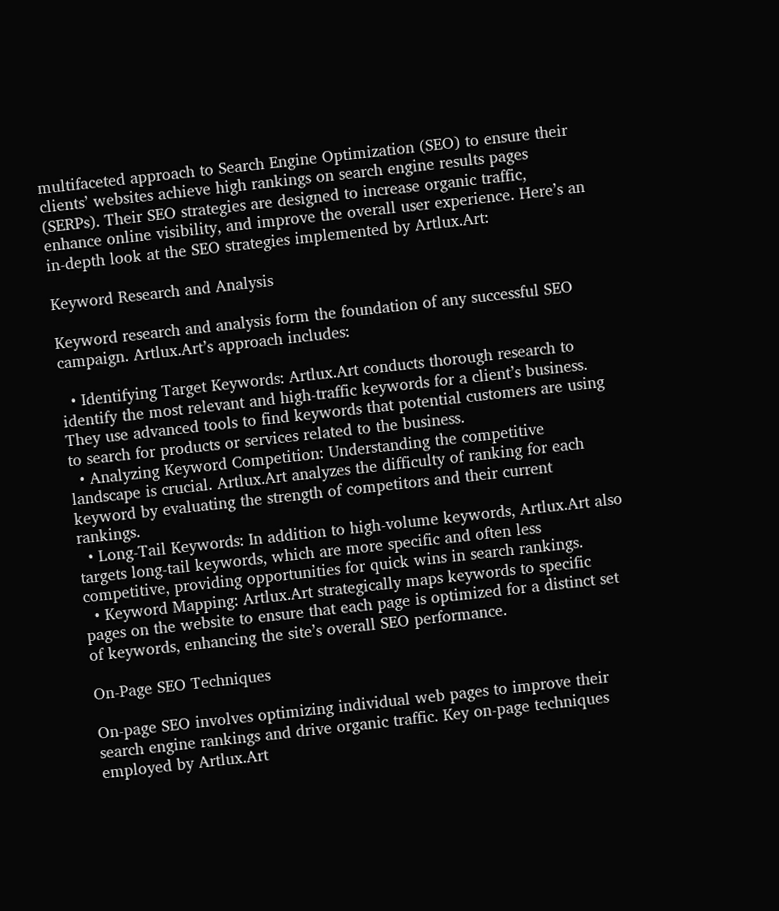multifaceted approach to Search Engine Optimization (SEO) to ensure their clients’ websites achieve high rankings on search engine results pages (SERPs). Their SEO strategies are designed to increase organic traffic, enhance online visibility, and improve the overall user experience. Here’s an in-depth look at the SEO strategies implemented by Artlux.Art:

Keyword Research and Analysis

Keyword research and analysis form the foundation of any successful SEO campaign. Artlux.Art’s approach includes:

  • Identifying Target Keywords: Artlux.Art conducts thorough research to identify the most relevant and high-traffic keywords for a client’s business. They use advanced tools to find keywords that potential customers are using to search for products or services related to the business.
  • Analyzing Keyword Competition: Understanding the competitive landscape is crucial. Artlux.Art analyzes the difficulty of ranking for each keyword by evaluating the strength of competitors and their current rankings.
  • Long-Tail Keywords: In addition to high-volume keywords, Artlux.Art also targets long-tail keywords, which are more specific and often less competitive, providing opportunities for quick wins in search rankings.
  • Keyword Mapping: Artlux.Art strategically maps keywords to specific pages on the website to ensure that each page is optimized for a distinct set of keywords, enhancing the site’s overall SEO performance.

On-Page SEO Techniques

On-page SEO involves optimizing individual web pages to improve their search engine rankings and drive organic traffic. Key on-page techniques employed by Artlux.Art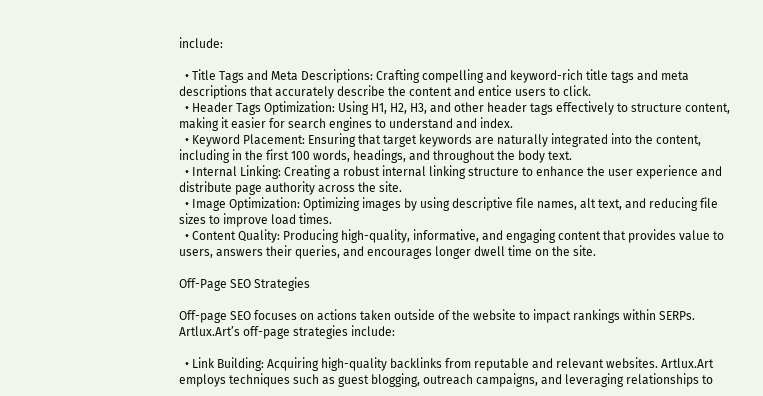include:

  • Title Tags and Meta Descriptions: Crafting compelling and keyword-rich title tags and meta descriptions that accurately describe the content and entice users to click.
  • Header Tags Optimization: Using H1, H2, H3, and other header tags effectively to structure content, making it easier for search engines to understand and index.
  • Keyword Placement: Ensuring that target keywords are naturally integrated into the content, including in the first 100 words, headings, and throughout the body text.
  • Internal Linking: Creating a robust internal linking structure to enhance the user experience and distribute page authority across the site.
  • Image Optimization: Optimizing images by using descriptive file names, alt text, and reducing file sizes to improve load times.
  • Content Quality: Producing high-quality, informative, and engaging content that provides value to users, answers their queries, and encourages longer dwell time on the site.

Off-Page SEO Strategies

Off-page SEO focuses on actions taken outside of the website to impact rankings within SERPs. Artlux.Art’s off-page strategies include:

  • Link Building: Acquiring high-quality backlinks from reputable and relevant websites. Artlux.Art employs techniques such as guest blogging, outreach campaigns, and leveraging relationships to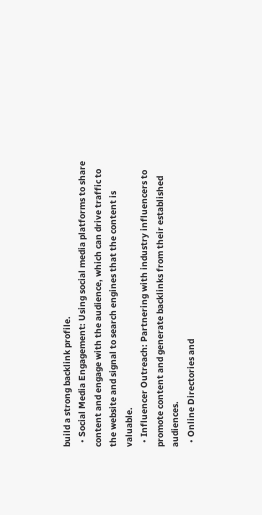build a strong backlink profile.
  • Social Media Engagement: Using social media platforms to share content and engage with the audience, which can drive traffic to the website and signal to search engines that the content is valuable.
  • Influencer Outreach: Partnering with industry influencers to promote content and generate backlinks from their established audiences.
  • Online Directories and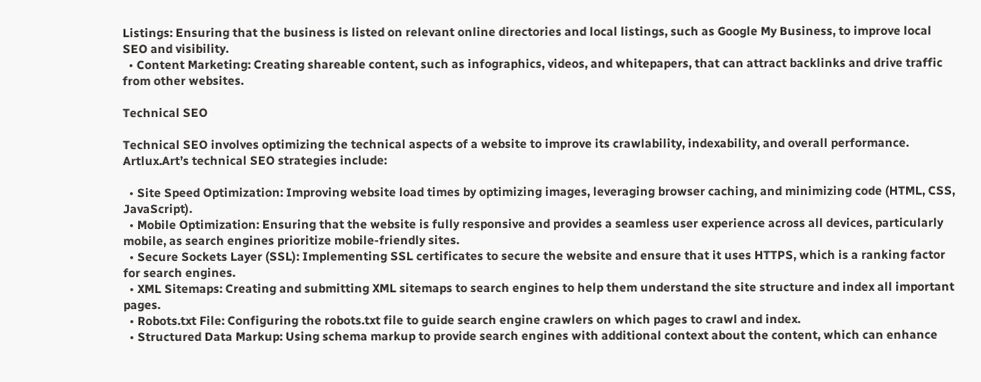Listings: Ensuring that the business is listed on relevant online directories and local listings, such as Google My Business, to improve local SEO and visibility.
  • Content Marketing: Creating shareable content, such as infographics, videos, and whitepapers, that can attract backlinks and drive traffic from other websites.

Technical SEO

Technical SEO involves optimizing the technical aspects of a website to improve its crawlability, indexability, and overall performance. Artlux.Art’s technical SEO strategies include:

  • Site Speed Optimization: Improving website load times by optimizing images, leveraging browser caching, and minimizing code (HTML, CSS, JavaScript).
  • Mobile Optimization: Ensuring that the website is fully responsive and provides a seamless user experience across all devices, particularly mobile, as search engines prioritize mobile-friendly sites.
  • Secure Sockets Layer (SSL): Implementing SSL certificates to secure the website and ensure that it uses HTTPS, which is a ranking factor for search engines.
  • XML Sitemaps: Creating and submitting XML sitemaps to search engines to help them understand the site structure and index all important pages.
  • Robots.txt File: Configuring the robots.txt file to guide search engine crawlers on which pages to crawl and index.
  • Structured Data Markup: Using schema markup to provide search engines with additional context about the content, which can enhance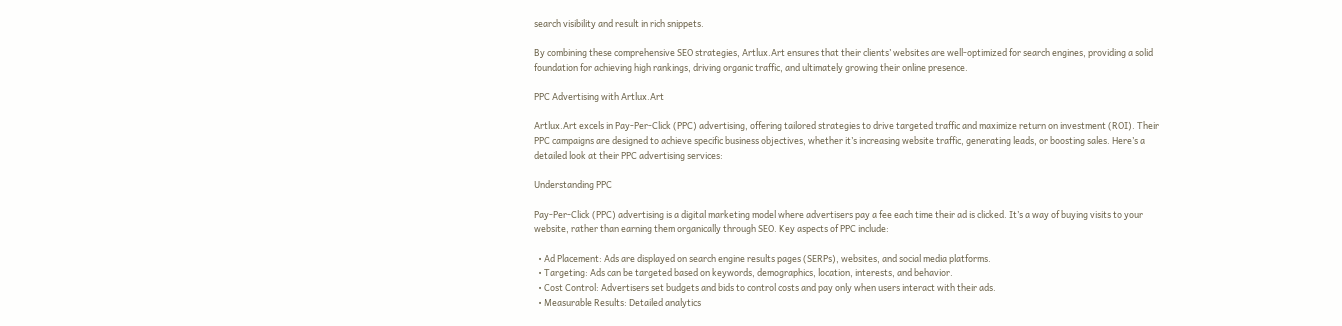search visibility and result in rich snippets.

By combining these comprehensive SEO strategies, Artlux.Art ensures that their clients’ websites are well-optimized for search engines, providing a solid foundation for achieving high rankings, driving organic traffic, and ultimately growing their online presence.

PPC Advertising with Artlux.Art

Artlux.Art excels in Pay-Per-Click (PPC) advertising, offering tailored strategies to drive targeted traffic and maximize return on investment (ROI). Their PPC campaigns are designed to achieve specific business objectives, whether it’s increasing website traffic, generating leads, or boosting sales. Here’s a detailed look at their PPC advertising services:

Understanding PPC

Pay-Per-Click (PPC) advertising is a digital marketing model where advertisers pay a fee each time their ad is clicked. It’s a way of buying visits to your website, rather than earning them organically through SEO. Key aspects of PPC include:

  • Ad Placement: Ads are displayed on search engine results pages (SERPs), websites, and social media platforms.
  • Targeting: Ads can be targeted based on keywords, demographics, location, interests, and behavior.
  • Cost Control: Advertisers set budgets and bids to control costs and pay only when users interact with their ads.
  • Measurable Results: Detailed analytics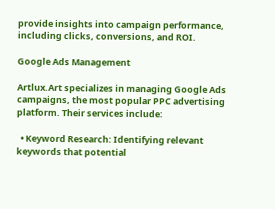provide insights into campaign performance, including clicks, conversions, and ROI.

Google Ads Management

Artlux.Art specializes in managing Google Ads campaigns, the most popular PPC advertising platform. Their services include:

  • Keyword Research: Identifying relevant keywords that potential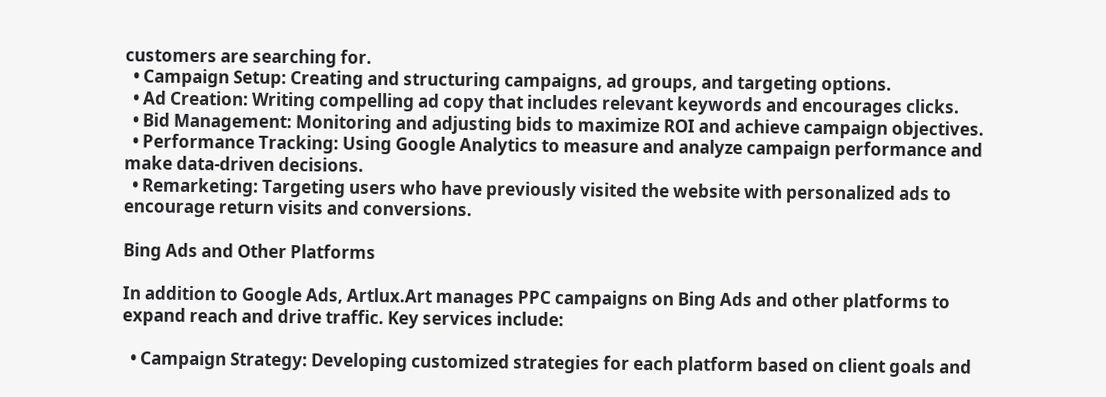customers are searching for.
  • Campaign Setup: Creating and structuring campaigns, ad groups, and targeting options.
  • Ad Creation: Writing compelling ad copy that includes relevant keywords and encourages clicks.
  • Bid Management: Monitoring and adjusting bids to maximize ROI and achieve campaign objectives.
  • Performance Tracking: Using Google Analytics to measure and analyze campaign performance and make data-driven decisions.
  • Remarketing: Targeting users who have previously visited the website with personalized ads to encourage return visits and conversions.

Bing Ads and Other Platforms

In addition to Google Ads, Artlux.Art manages PPC campaigns on Bing Ads and other platforms to expand reach and drive traffic. Key services include:

  • Campaign Strategy: Developing customized strategies for each platform based on client goals and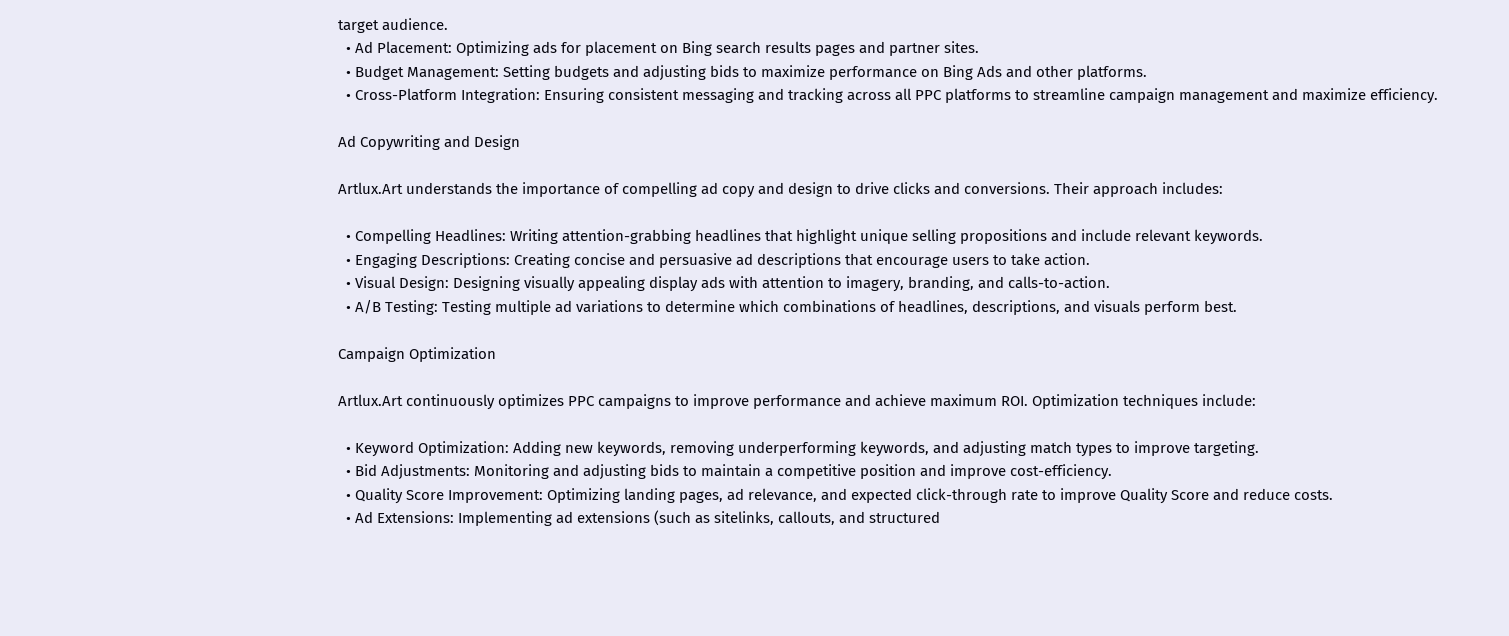target audience.
  • Ad Placement: Optimizing ads for placement on Bing search results pages and partner sites.
  • Budget Management: Setting budgets and adjusting bids to maximize performance on Bing Ads and other platforms.
  • Cross-Platform Integration: Ensuring consistent messaging and tracking across all PPC platforms to streamline campaign management and maximize efficiency.

Ad Copywriting and Design

Artlux.Art understands the importance of compelling ad copy and design to drive clicks and conversions. Their approach includes:

  • Compelling Headlines: Writing attention-grabbing headlines that highlight unique selling propositions and include relevant keywords.
  • Engaging Descriptions: Creating concise and persuasive ad descriptions that encourage users to take action.
  • Visual Design: Designing visually appealing display ads with attention to imagery, branding, and calls-to-action.
  • A/B Testing: Testing multiple ad variations to determine which combinations of headlines, descriptions, and visuals perform best.

Campaign Optimization

Artlux.Art continuously optimizes PPC campaigns to improve performance and achieve maximum ROI. Optimization techniques include:

  • Keyword Optimization: Adding new keywords, removing underperforming keywords, and adjusting match types to improve targeting.
  • Bid Adjustments: Monitoring and adjusting bids to maintain a competitive position and improve cost-efficiency.
  • Quality Score Improvement: Optimizing landing pages, ad relevance, and expected click-through rate to improve Quality Score and reduce costs.
  • Ad Extensions: Implementing ad extensions (such as sitelinks, callouts, and structured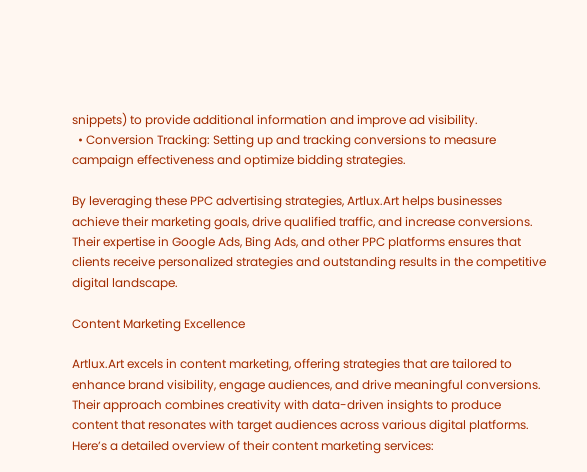snippets) to provide additional information and improve ad visibility.
  • Conversion Tracking: Setting up and tracking conversions to measure campaign effectiveness and optimize bidding strategies.

By leveraging these PPC advertising strategies, Artlux.Art helps businesses achieve their marketing goals, drive qualified traffic, and increase conversions. Their expertise in Google Ads, Bing Ads, and other PPC platforms ensures that clients receive personalized strategies and outstanding results in the competitive digital landscape.

Content Marketing Excellence

Artlux.Art excels in content marketing, offering strategies that are tailored to enhance brand visibility, engage audiences, and drive meaningful conversions. Their approach combines creativity with data-driven insights to produce content that resonates with target audiences across various digital platforms. Here’s a detailed overview of their content marketing services: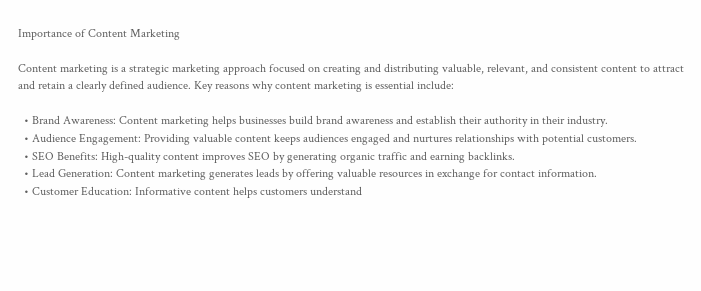Importance of Content Marketing

Content marketing is a strategic marketing approach focused on creating and distributing valuable, relevant, and consistent content to attract and retain a clearly defined audience. Key reasons why content marketing is essential include:

  • Brand Awareness: Content marketing helps businesses build brand awareness and establish their authority in their industry.
  • Audience Engagement: Providing valuable content keeps audiences engaged and nurtures relationships with potential customers.
  • SEO Benefits: High-quality content improves SEO by generating organic traffic and earning backlinks.
  • Lead Generation: Content marketing generates leads by offering valuable resources in exchange for contact information.
  • Customer Education: Informative content helps customers understand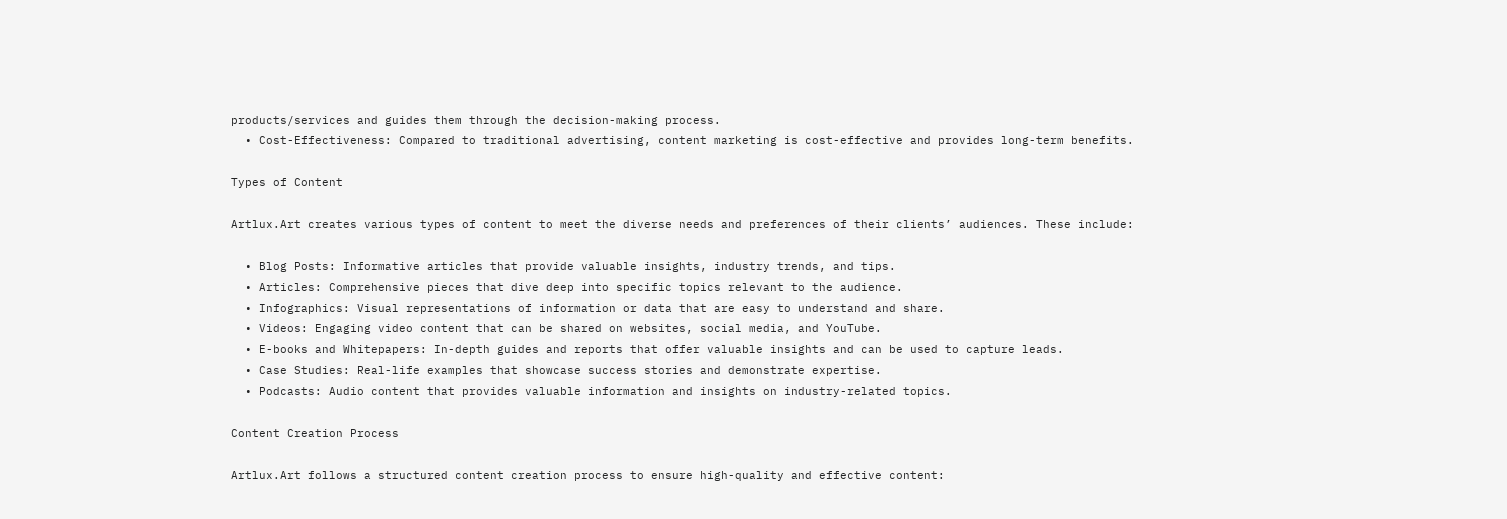products/services and guides them through the decision-making process.
  • Cost-Effectiveness: Compared to traditional advertising, content marketing is cost-effective and provides long-term benefits.

Types of Content

Artlux.Art creates various types of content to meet the diverse needs and preferences of their clients’ audiences. These include:

  • Blog Posts: Informative articles that provide valuable insights, industry trends, and tips.
  • Articles: Comprehensive pieces that dive deep into specific topics relevant to the audience.
  • Infographics: Visual representations of information or data that are easy to understand and share.
  • Videos: Engaging video content that can be shared on websites, social media, and YouTube.
  • E-books and Whitepapers: In-depth guides and reports that offer valuable insights and can be used to capture leads.
  • Case Studies: Real-life examples that showcase success stories and demonstrate expertise.
  • Podcasts: Audio content that provides valuable information and insights on industry-related topics.

Content Creation Process

Artlux.Art follows a structured content creation process to ensure high-quality and effective content: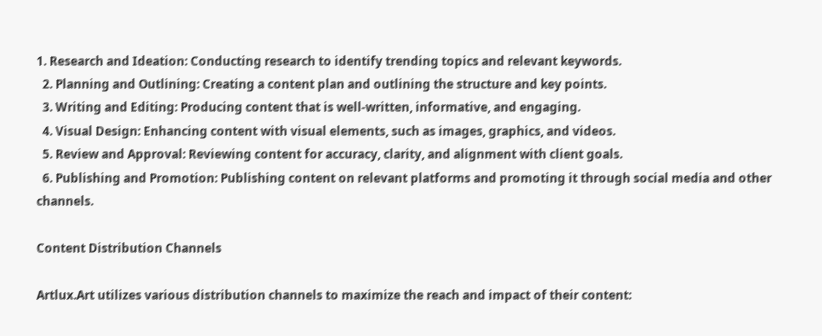1. Research and Ideation: Conducting research to identify trending topics and relevant keywords.
  2. Planning and Outlining: Creating a content plan and outlining the structure and key points.
  3. Writing and Editing: Producing content that is well-written, informative, and engaging.
  4. Visual Design: Enhancing content with visual elements, such as images, graphics, and videos.
  5. Review and Approval: Reviewing content for accuracy, clarity, and alignment with client goals.
  6. Publishing and Promotion: Publishing content on relevant platforms and promoting it through social media and other channels.

Content Distribution Channels

Artlux.Art utilizes various distribution channels to maximize the reach and impact of their content: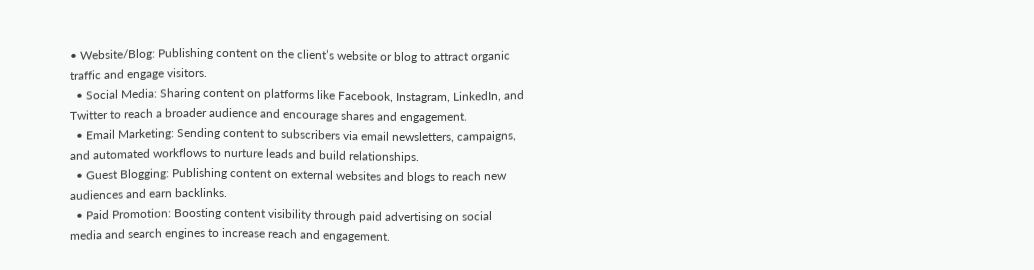• Website/Blog: Publishing content on the client’s website or blog to attract organic traffic and engage visitors.
  • Social Media: Sharing content on platforms like Facebook, Instagram, LinkedIn, and Twitter to reach a broader audience and encourage shares and engagement.
  • Email Marketing: Sending content to subscribers via email newsletters, campaigns, and automated workflows to nurture leads and build relationships.
  • Guest Blogging: Publishing content on external websites and blogs to reach new audiences and earn backlinks.
  • Paid Promotion: Boosting content visibility through paid advertising on social media and search engines to increase reach and engagement.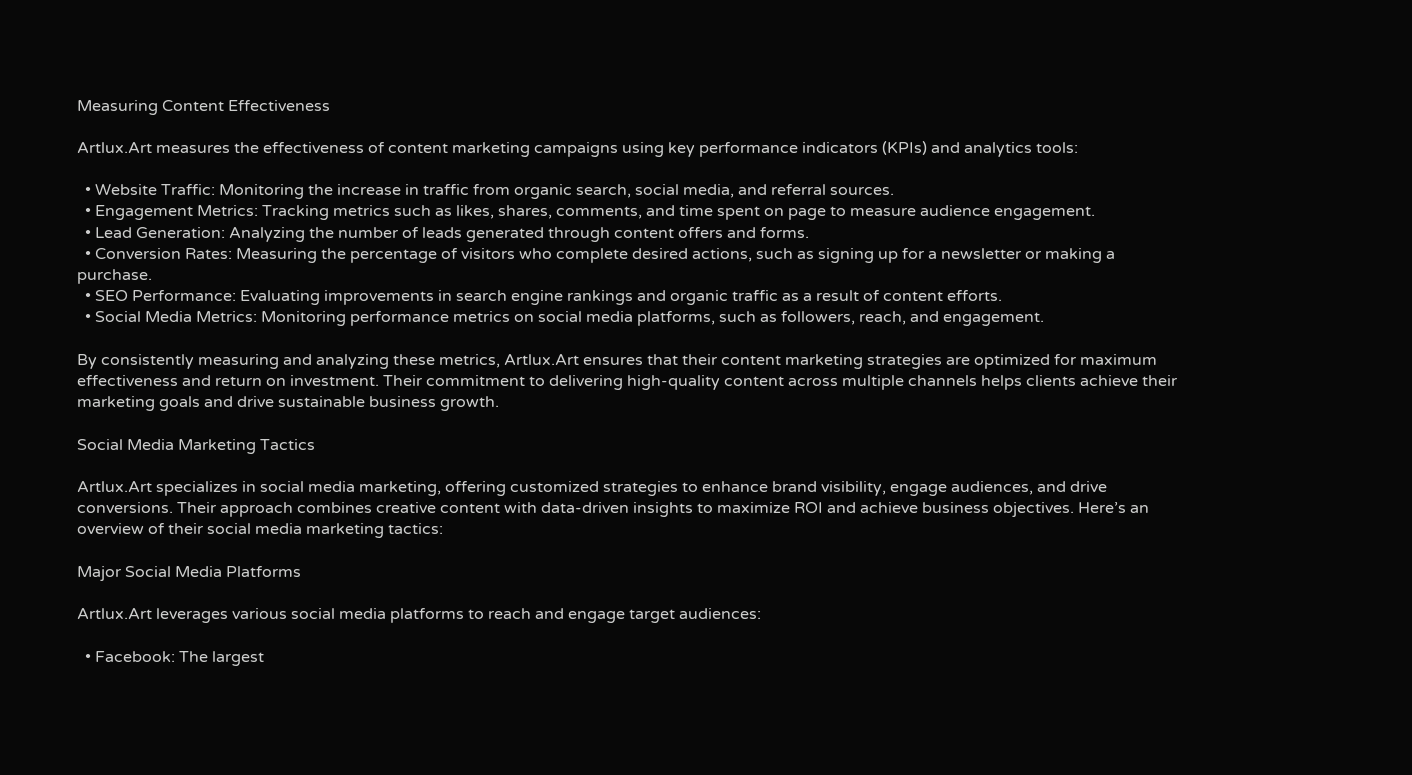Measuring Content Effectiveness

Artlux.Art measures the effectiveness of content marketing campaigns using key performance indicators (KPIs) and analytics tools:

  • Website Traffic: Monitoring the increase in traffic from organic search, social media, and referral sources.
  • Engagement Metrics: Tracking metrics such as likes, shares, comments, and time spent on page to measure audience engagement.
  • Lead Generation: Analyzing the number of leads generated through content offers and forms.
  • Conversion Rates: Measuring the percentage of visitors who complete desired actions, such as signing up for a newsletter or making a purchase.
  • SEO Performance: Evaluating improvements in search engine rankings and organic traffic as a result of content efforts.
  • Social Media Metrics: Monitoring performance metrics on social media platforms, such as followers, reach, and engagement.

By consistently measuring and analyzing these metrics, Artlux.Art ensures that their content marketing strategies are optimized for maximum effectiveness and return on investment. Their commitment to delivering high-quality content across multiple channels helps clients achieve their marketing goals and drive sustainable business growth.

Social Media Marketing Tactics

Artlux.Art specializes in social media marketing, offering customized strategies to enhance brand visibility, engage audiences, and drive conversions. Their approach combines creative content with data-driven insights to maximize ROI and achieve business objectives. Here’s an overview of their social media marketing tactics:

Major Social Media Platforms

Artlux.Art leverages various social media platforms to reach and engage target audiences:

  • Facebook: The largest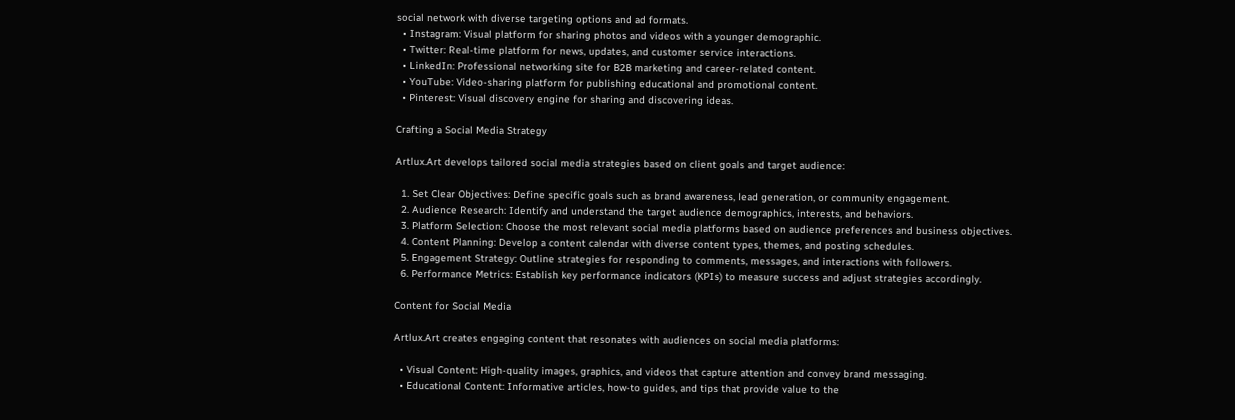social network with diverse targeting options and ad formats.
  • Instagram: Visual platform for sharing photos and videos with a younger demographic.
  • Twitter: Real-time platform for news, updates, and customer service interactions.
  • LinkedIn: Professional networking site for B2B marketing and career-related content.
  • YouTube: Video-sharing platform for publishing educational and promotional content.
  • Pinterest: Visual discovery engine for sharing and discovering ideas.

Crafting a Social Media Strategy

Artlux.Art develops tailored social media strategies based on client goals and target audience:

  1. Set Clear Objectives: Define specific goals such as brand awareness, lead generation, or community engagement.
  2. Audience Research: Identify and understand the target audience demographics, interests, and behaviors.
  3. Platform Selection: Choose the most relevant social media platforms based on audience preferences and business objectives.
  4. Content Planning: Develop a content calendar with diverse content types, themes, and posting schedules.
  5. Engagement Strategy: Outline strategies for responding to comments, messages, and interactions with followers.
  6. Performance Metrics: Establish key performance indicators (KPIs) to measure success and adjust strategies accordingly.

Content for Social Media

Artlux.Art creates engaging content that resonates with audiences on social media platforms:

  • Visual Content: High-quality images, graphics, and videos that capture attention and convey brand messaging.
  • Educational Content: Informative articles, how-to guides, and tips that provide value to the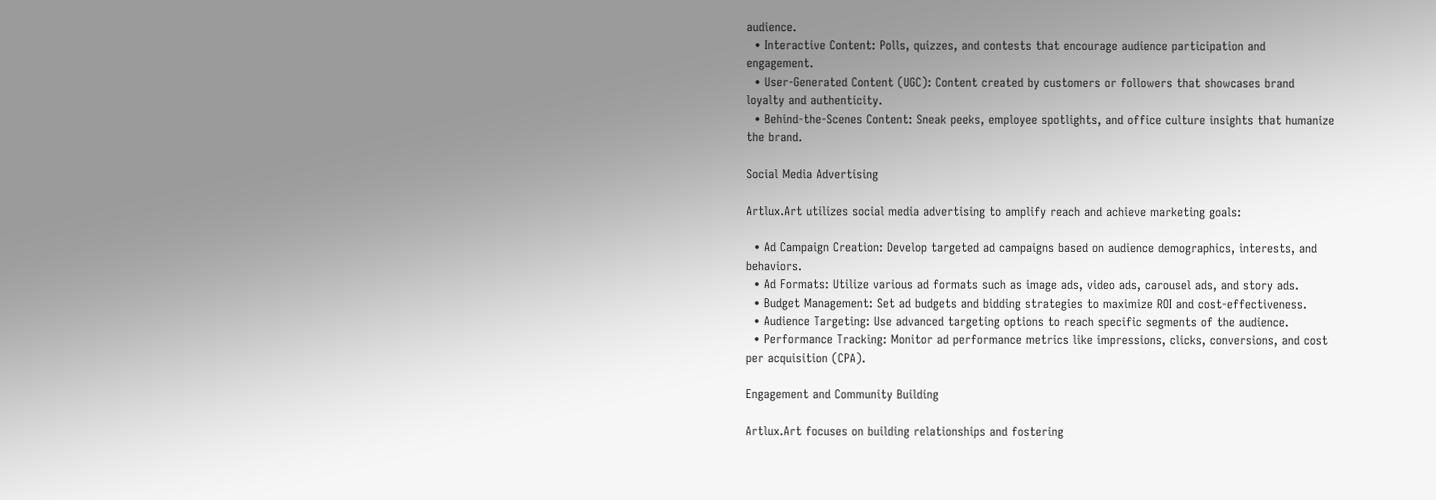audience.
  • Interactive Content: Polls, quizzes, and contests that encourage audience participation and engagement.
  • User-Generated Content (UGC): Content created by customers or followers that showcases brand loyalty and authenticity.
  • Behind-the-Scenes Content: Sneak peeks, employee spotlights, and office culture insights that humanize the brand.

Social Media Advertising

Artlux.Art utilizes social media advertising to amplify reach and achieve marketing goals:

  • Ad Campaign Creation: Develop targeted ad campaigns based on audience demographics, interests, and behaviors.
  • Ad Formats: Utilize various ad formats such as image ads, video ads, carousel ads, and story ads.
  • Budget Management: Set ad budgets and bidding strategies to maximize ROI and cost-effectiveness.
  • Audience Targeting: Use advanced targeting options to reach specific segments of the audience.
  • Performance Tracking: Monitor ad performance metrics like impressions, clicks, conversions, and cost per acquisition (CPA).

Engagement and Community Building

Artlux.Art focuses on building relationships and fostering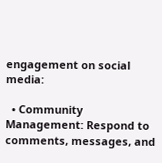engagement on social media:

  • Community Management: Respond to comments, messages, and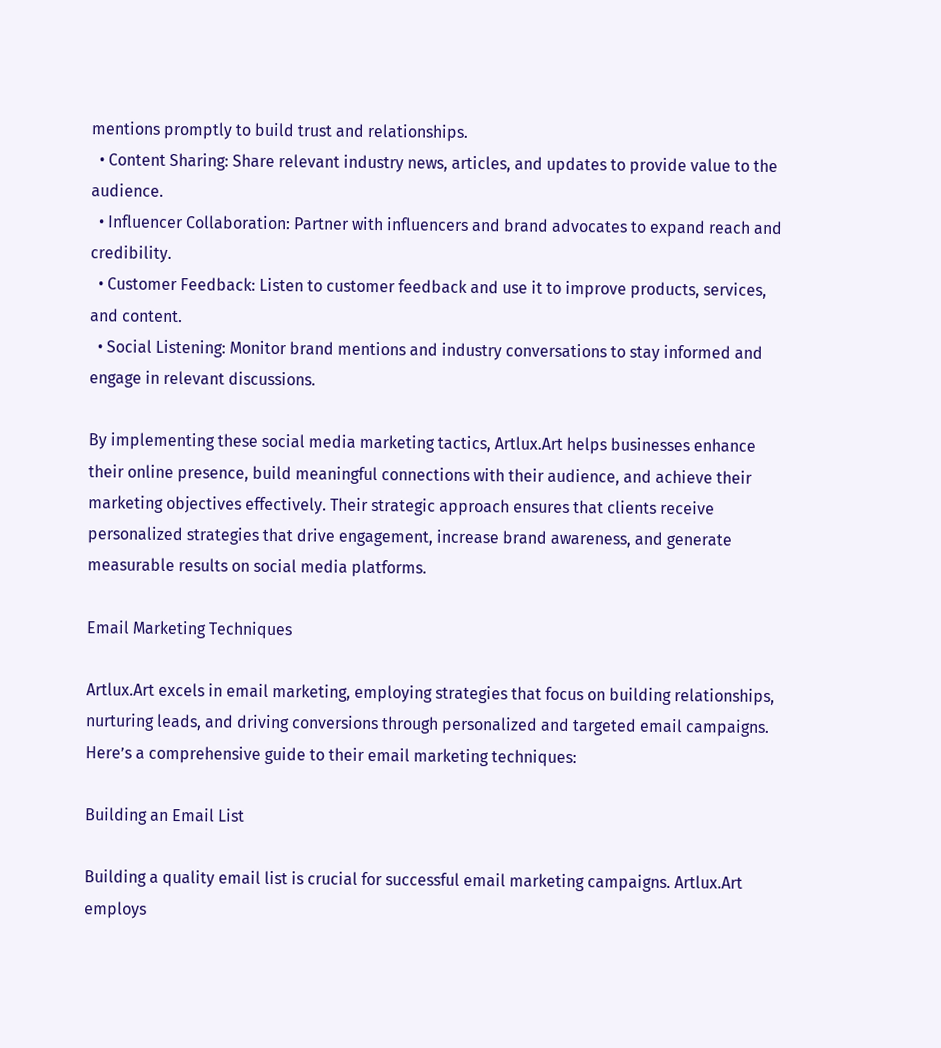mentions promptly to build trust and relationships.
  • Content Sharing: Share relevant industry news, articles, and updates to provide value to the audience.
  • Influencer Collaboration: Partner with influencers and brand advocates to expand reach and credibility.
  • Customer Feedback: Listen to customer feedback and use it to improve products, services, and content.
  • Social Listening: Monitor brand mentions and industry conversations to stay informed and engage in relevant discussions.

By implementing these social media marketing tactics, Artlux.Art helps businesses enhance their online presence, build meaningful connections with their audience, and achieve their marketing objectives effectively. Their strategic approach ensures that clients receive personalized strategies that drive engagement, increase brand awareness, and generate measurable results on social media platforms.

Email Marketing Techniques

Artlux.Art excels in email marketing, employing strategies that focus on building relationships, nurturing leads, and driving conversions through personalized and targeted email campaigns. Here’s a comprehensive guide to their email marketing techniques:

Building an Email List

Building a quality email list is crucial for successful email marketing campaigns. Artlux.Art employs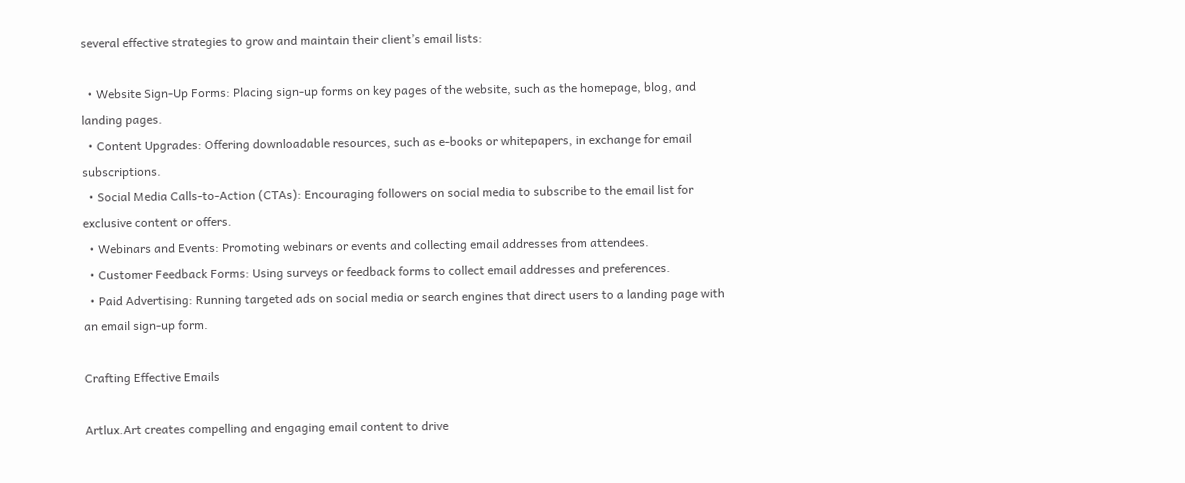several effective strategies to grow and maintain their client’s email lists:

  • Website Sign-Up Forms: Placing sign-up forms on key pages of the website, such as the homepage, blog, and landing pages.
  • Content Upgrades: Offering downloadable resources, such as e-books or whitepapers, in exchange for email subscriptions.
  • Social Media Calls-to-Action (CTAs): Encouraging followers on social media to subscribe to the email list for exclusive content or offers.
  • Webinars and Events: Promoting webinars or events and collecting email addresses from attendees.
  • Customer Feedback Forms: Using surveys or feedback forms to collect email addresses and preferences.
  • Paid Advertising: Running targeted ads on social media or search engines that direct users to a landing page with an email sign-up form.

Crafting Effective Emails

Artlux.Art creates compelling and engaging email content to drive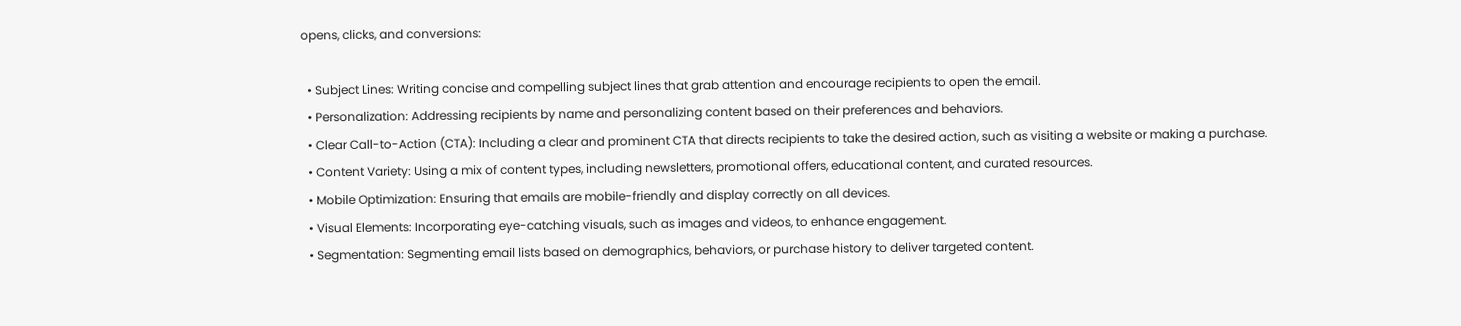opens, clicks, and conversions:

  • Subject Lines: Writing concise and compelling subject lines that grab attention and encourage recipients to open the email.
  • Personalization: Addressing recipients by name and personalizing content based on their preferences and behaviors.
  • Clear Call-to-Action (CTA): Including a clear and prominent CTA that directs recipients to take the desired action, such as visiting a website or making a purchase.
  • Content Variety: Using a mix of content types, including newsletters, promotional offers, educational content, and curated resources.
  • Mobile Optimization: Ensuring that emails are mobile-friendly and display correctly on all devices.
  • Visual Elements: Incorporating eye-catching visuals, such as images and videos, to enhance engagement.
  • Segmentation: Segmenting email lists based on demographics, behaviors, or purchase history to deliver targeted content.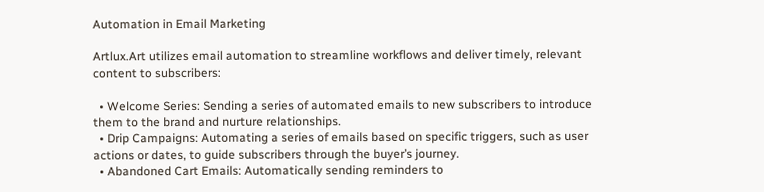Automation in Email Marketing

Artlux.Art utilizes email automation to streamline workflows and deliver timely, relevant content to subscribers:

  • Welcome Series: Sending a series of automated emails to new subscribers to introduce them to the brand and nurture relationships.
  • Drip Campaigns: Automating a series of emails based on specific triggers, such as user actions or dates, to guide subscribers through the buyer’s journey.
  • Abandoned Cart Emails: Automatically sending reminders to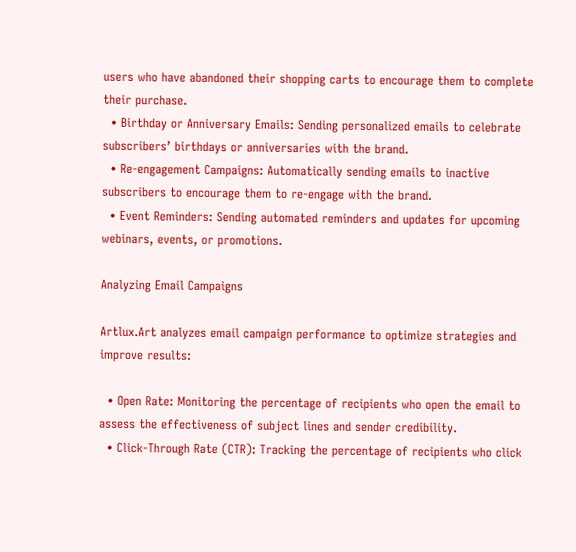users who have abandoned their shopping carts to encourage them to complete their purchase.
  • Birthday or Anniversary Emails: Sending personalized emails to celebrate subscribers’ birthdays or anniversaries with the brand.
  • Re-engagement Campaigns: Automatically sending emails to inactive subscribers to encourage them to re-engage with the brand.
  • Event Reminders: Sending automated reminders and updates for upcoming webinars, events, or promotions.

Analyzing Email Campaigns

Artlux.Art analyzes email campaign performance to optimize strategies and improve results:

  • Open Rate: Monitoring the percentage of recipients who open the email to assess the effectiveness of subject lines and sender credibility.
  • Click-Through Rate (CTR): Tracking the percentage of recipients who click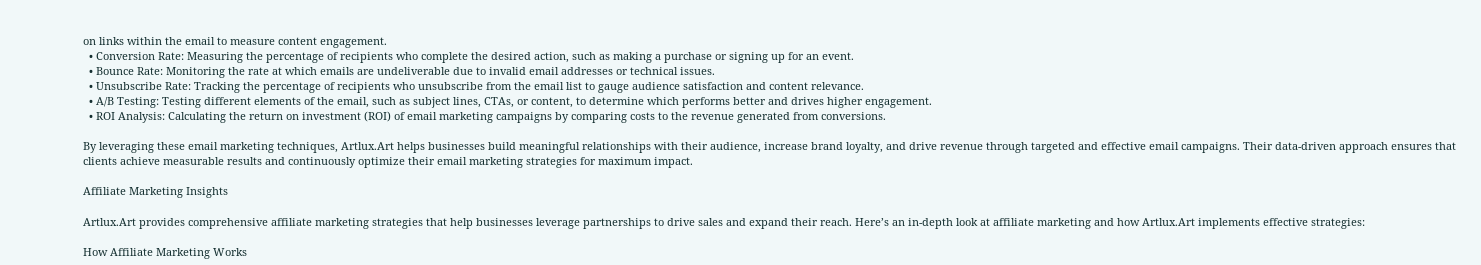on links within the email to measure content engagement.
  • Conversion Rate: Measuring the percentage of recipients who complete the desired action, such as making a purchase or signing up for an event.
  • Bounce Rate: Monitoring the rate at which emails are undeliverable due to invalid email addresses or technical issues.
  • Unsubscribe Rate: Tracking the percentage of recipients who unsubscribe from the email list to gauge audience satisfaction and content relevance.
  • A/B Testing: Testing different elements of the email, such as subject lines, CTAs, or content, to determine which performs better and drives higher engagement.
  • ROI Analysis: Calculating the return on investment (ROI) of email marketing campaigns by comparing costs to the revenue generated from conversions.

By leveraging these email marketing techniques, Artlux.Art helps businesses build meaningful relationships with their audience, increase brand loyalty, and drive revenue through targeted and effective email campaigns. Their data-driven approach ensures that clients achieve measurable results and continuously optimize their email marketing strategies for maximum impact.

Affiliate Marketing Insights

Artlux.Art provides comprehensive affiliate marketing strategies that help businesses leverage partnerships to drive sales and expand their reach. Here’s an in-depth look at affiliate marketing and how Artlux.Art implements effective strategies:

How Affiliate Marketing Works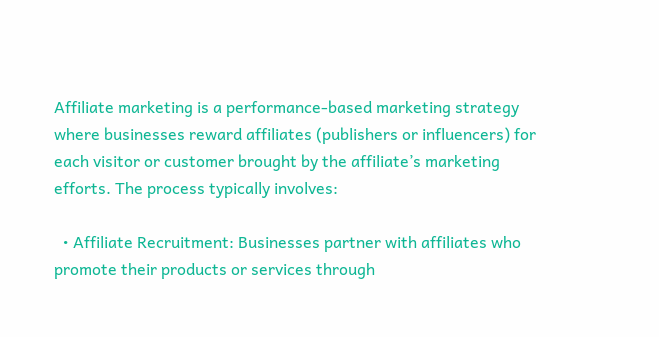Affiliate marketing is a performance-based marketing strategy where businesses reward affiliates (publishers or influencers) for each visitor or customer brought by the affiliate’s marketing efforts. The process typically involves:

  • Affiliate Recruitment: Businesses partner with affiliates who promote their products or services through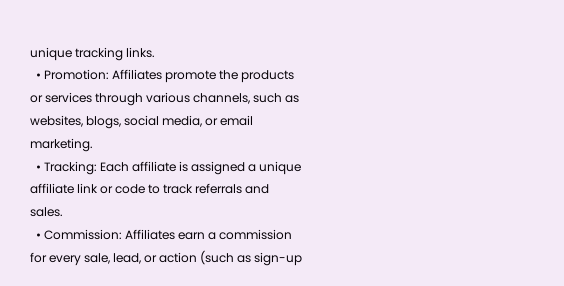unique tracking links.
  • Promotion: Affiliates promote the products or services through various channels, such as websites, blogs, social media, or email marketing.
  • Tracking: Each affiliate is assigned a unique affiliate link or code to track referrals and sales.
  • Commission: Affiliates earn a commission for every sale, lead, or action (such as sign-up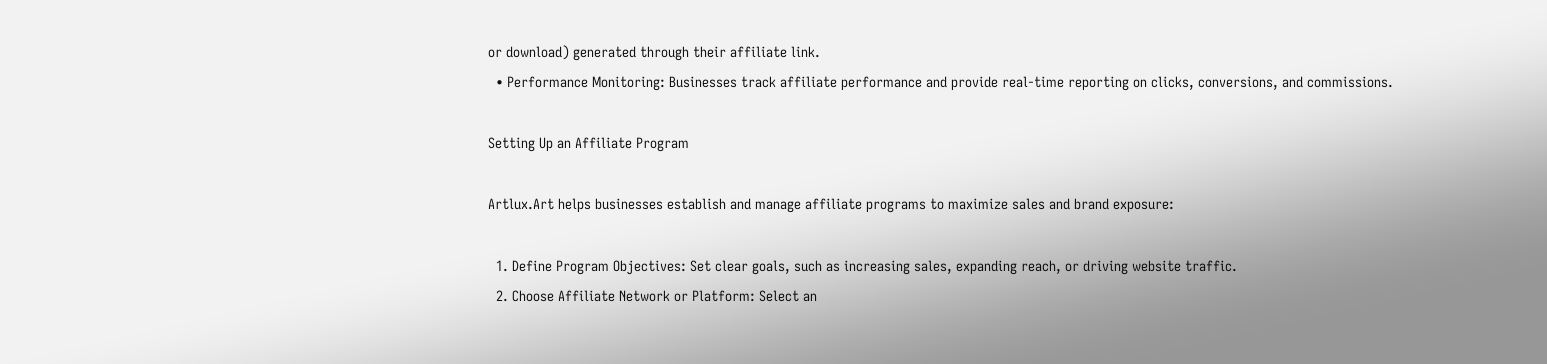or download) generated through their affiliate link.
  • Performance Monitoring: Businesses track affiliate performance and provide real-time reporting on clicks, conversions, and commissions.

Setting Up an Affiliate Program

Artlux.Art helps businesses establish and manage affiliate programs to maximize sales and brand exposure:

  1. Define Program Objectives: Set clear goals, such as increasing sales, expanding reach, or driving website traffic.
  2. Choose Affiliate Network or Platform: Select an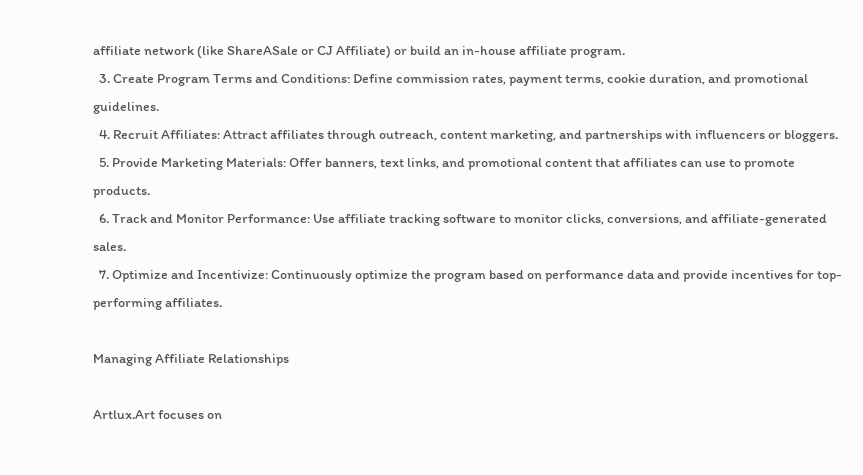affiliate network (like ShareASale or CJ Affiliate) or build an in-house affiliate program.
  3. Create Program Terms and Conditions: Define commission rates, payment terms, cookie duration, and promotional guidelines.
  4. Recruit Affiliates: Attract affiliates through outreach, content marketing, and partnerships with influencers or bloggers.
  5. Provide Marketing Materials: Offer banners, text links, and promotional content that affiliates can use to promote products.
  6. Track and Monitor Performance: Use affiliate tracking software to monitor clicks, conversions, and affiliate-generated sales.
  7. Optimize and Incentivize: Continuously optimize the program based on performance data and provide incentives for top-performing affiliates.

Managing Affiliate Relationships

Artlux.Art focuses on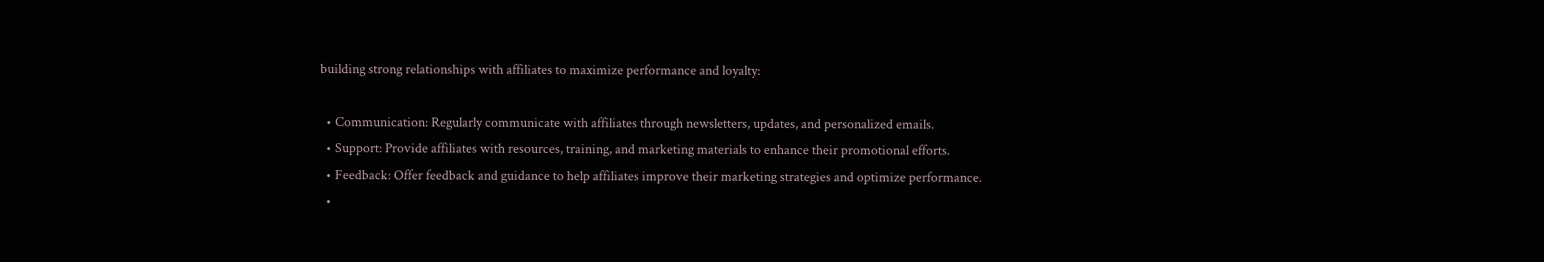building strong relationships with affiliates to maximize performance and loyalty:

  • Communication: Regularly communicate with affiliates through newsletters, updates, and personalized emails.
  • Support: Provide affiliates with resources, training, and marketing materials to enhance their promotional efforts.
  • Feedback: Offer feedback and guidance to help affiliates improve their marketing strategies and optimize performance.
  •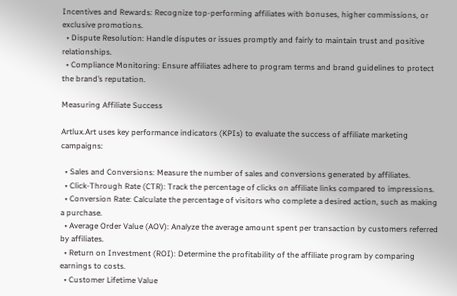Incentives and Rewards: Recognize top-performing affiliates with bonuses, higher commissions, or exclusive promotions.
  • Dispute Resolution: Handle disputes or issues promptly and fairly to maintain trust and positive relationships.
  • Compliance Monitoring: Ensure affiliates adhere to program terms and brand guidelines to protect the brand’s reputation.

Measuring Affiliate Success

Artlux.Art uses key performance indicators (KPIs) to evaluate the success of affiliate marketing campaigns:

  • Sales and Conversions: Measure the number of sales and conversions generated by affiliates.
  • Click-Through Rate (CTR): Track the percentage of clicks on affiliate links compared to impressions.
  • Conversion Rate: Calculate the percentage of visitors who complete a desired action, such as making a purchase.
  • Average Order Value (AOV): Analyze the average amount spent per transaction by customers referred by affiliates.
  • Return on Investment (ROI): Determine the profitability of the affiliate program by comparing earnings to costs.
  • Customer Lifetime Value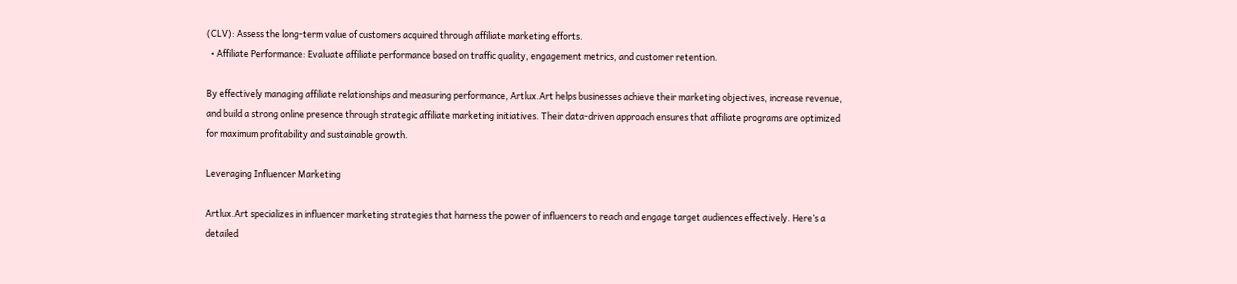(CLV): Assess the long-term value of customers acquired through affiliate marketing efforts.
  • Affiliate Performance: Evaluate affiliate performance based on traffic quality, engagement metrics, and customer retention.

By effectively managing affiliate relationships and measuring performance, Artlux.Art helps businesses achieve their marketing objectives, increase revenue, and build a strong online presence through strategic affiliate marketing initiatives. Their data-driven approach ensures that affiliate programs are optimized for maximum profitability and sustainable growth.

Leveraging Influencer Marketing

Artlux.Art specializes in influencer marketing strategies that harness the power of influencers to reach and engage target audiences effectively. Here’s a detailed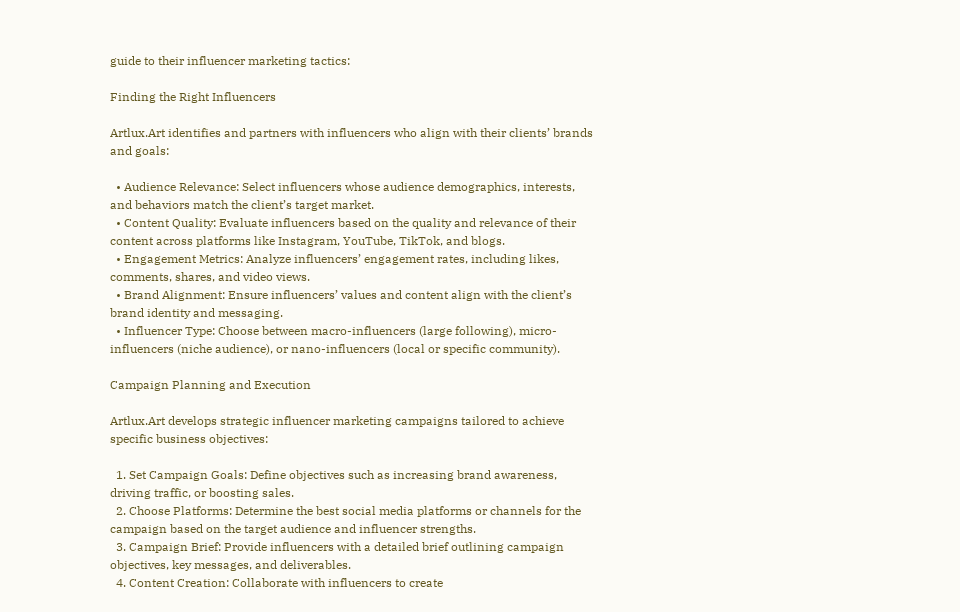guide to their influencer marketing tactics:

Finding the Right Influencers

Artlux.Art identifies and partners with influencers who align with their clients’ brands and goals:

  • Audience Relevance: Select influencers whose audience demographics, interests, and behaviors match the client’s target market.
  • Content Quality: Evaluate influencers based on the quality and relevance of their content across platforms like Instagram, YouTube, TikTok, and blogs.
  • Engagement Metrics: Analyze influencers’ engagement rates, including likes, comments, shares, and video views.
  • Brand Alignment: Ensure influencers’ values and content align with the client’s brand identity and messaging.
  • Influencer Type: Choose between macro-influencers (large following), micro-influencers (niche audience), or nano-influencers (local or specific community).

Campaign Planning and Execution

Artlux.Art develops strategic influencer marketing campaigns tailored to achieve specific business objectives:

  1. Set Campaign Goals: Define objectives such as increasing brand awareness, driving traffic, or boosting sales.
  2. Choose Platforms: Determine the best social media platforms or channels for the campaign based on the target audience and influencer strengths.
  3. Campaign Brief: Provide influencers with a detailed brief outlining campaign objectives, key messages, and deliverables.
  4. Content Creation: Collaborate with influencers to create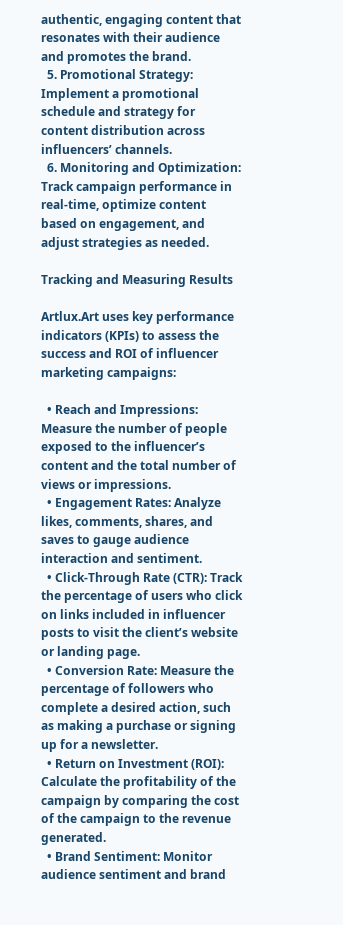authentic, engaging content that resonates with their audience and promotes the brand.
  5. Promotional Strategy: Implement a promotional schedule and strategy for content distribution across influencers’ channels.
  6. Monitoring and Optimization: Track campaign performance in real-time, optimize content based on engagement, and adjust strategies as needed.

Tracking and Measuring Results

Artlux.Art uses key performance indicators (KPIs) to assess the success and ROI of influencer marketing campaigns:

  • Reach and Impressions: Measure the number of people exposed to the influencer’s content and the total number of views or impressions.
  • Engagement Rates: Analyze likes, comments, shares, and saves to gauge audience interaction and sentiment.
  • Click-Through Rate (CTR): Track the percentage of users who click on links included in influencer posts to visit the client’s website or landing page.
  • Conversion Rate: Measure the percentage of followers who complete a desired action, such as making a purchase or signing up for a newsletter.
  • Return on Investment (ROI): Calculate the profitability of the campaign by comparing the cost of the campaign to the revenue generated.
  • Brand Sentiment: Monitor audience sentiment and brand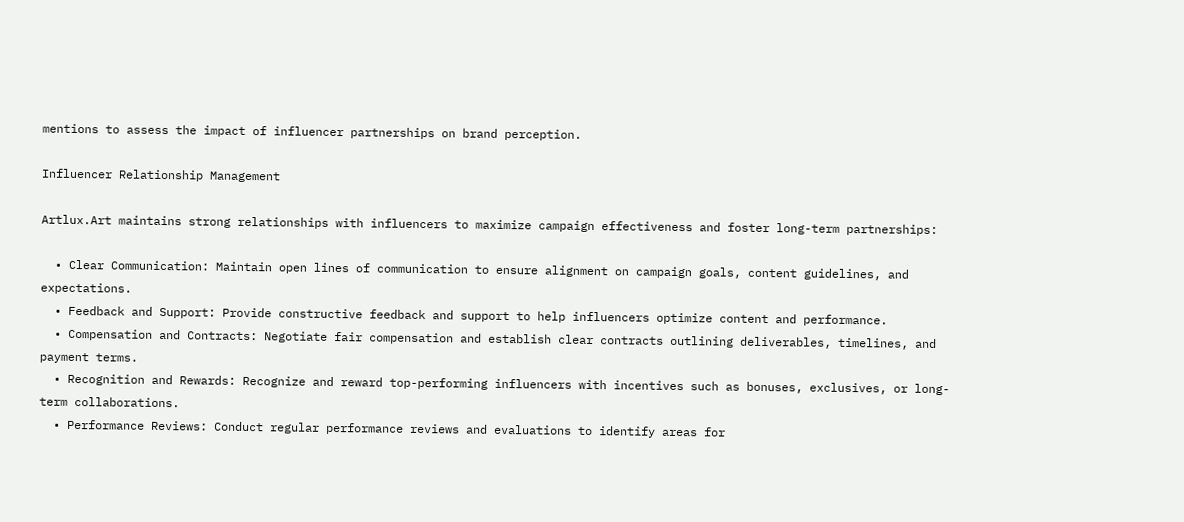mentions to assess the impact of influencer partnerships on brand perception.

Influencer Relationship Management

Artlux.Art maintains strong relationships with influencers to maximize campaign effectiveness and foster long-term partnerships:

  • Clear Communication: Maintain open lines of communication to ensure alignment on campaign goals, content guidelines, and expectations.
  • Feedback and Support: Provide constructive feedback and support to help influencers optimize content and performance.
  • Compensation and Contracts: Negotiate fair compensation and establish clear contracts outlining deliverables, timelines, and payment terms.
  • Recognition and Rewards: Recognize and reward top-performing influencers with incentives such as bonuses, exclusives, or long-term collaborations.
  • Performance Reviews: Conduct regular performance reviews and evaluations to identify areas for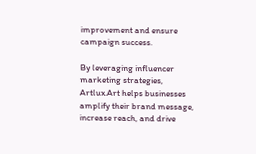improvement and ensure campaign success.

By leveraging influencer marketing strategies, Artlux.Art helps businesses amplify their brand message, increase reach, and drive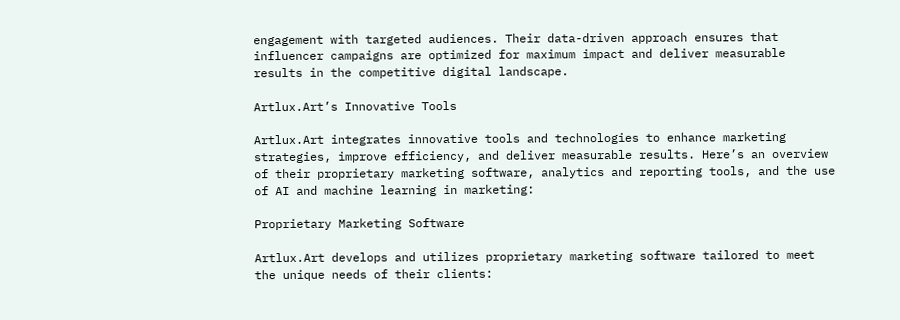engagement with targeted audiences. Their data-driven approach ensures that influencer campaigns are optimized for maximum impact and deliver measurable results in the competitive digital landscape.

Artlux.Art’s Innovative Tools

Artlux.Art integrates innovative tools and technologies to enhance marketing strategies, improve efficiency, and deliver measurable results. Here’s an overview of their proprietary marketing software, analytics and reporting tools, and the use of AI and machine learning in marketing:

Proprietary Marketing Software

Artlux.Art develops and utilizes proprietary marketing software tailored to meet the unique needs of their clients: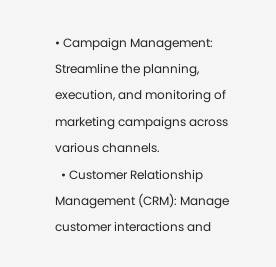• Campaign Management: Streamline the planning, execution, and monitoring of marketing campaigns across various channels.
  • Customer Relationship Management (CRM): Manage customer interactions and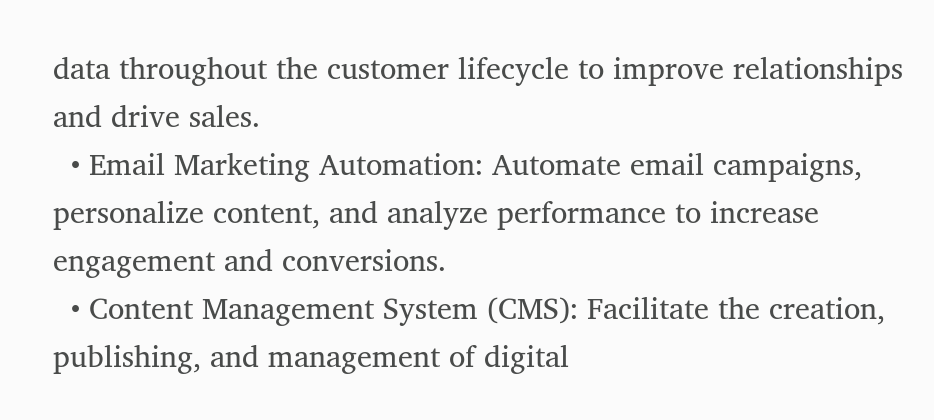data throughout the customer lifecycle to improve relationships and drive sales.
  • Email Marketing Automation: Automate email campaigns, personalize content, and analyze performance to increase engagement and conversions.
  • Content Management System (CMS): Facilitate the creation, publishing, and management of digital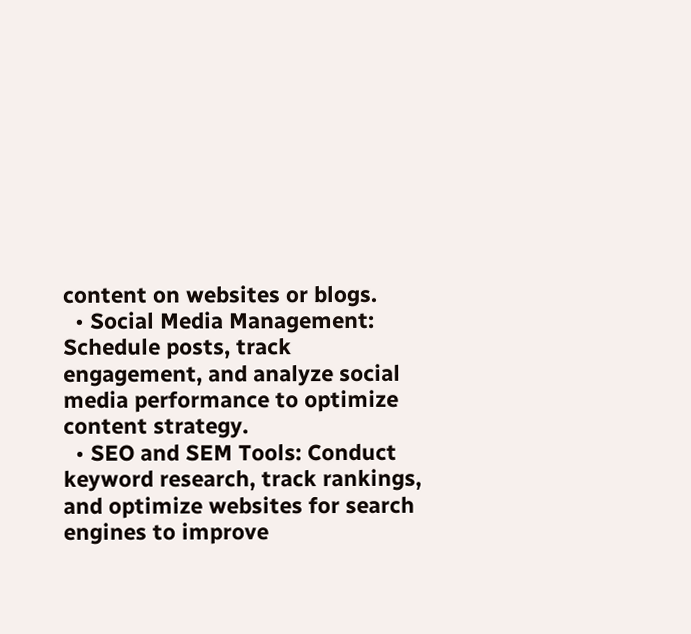content on websites or blogs.
  • Social Media Management: Schedule posts, track engagement, and analyze social media performance to optimize content strategy.
  • SEO and SEM Tools: Conduct keyword research, track rankings, and optimize websites for search engines to improve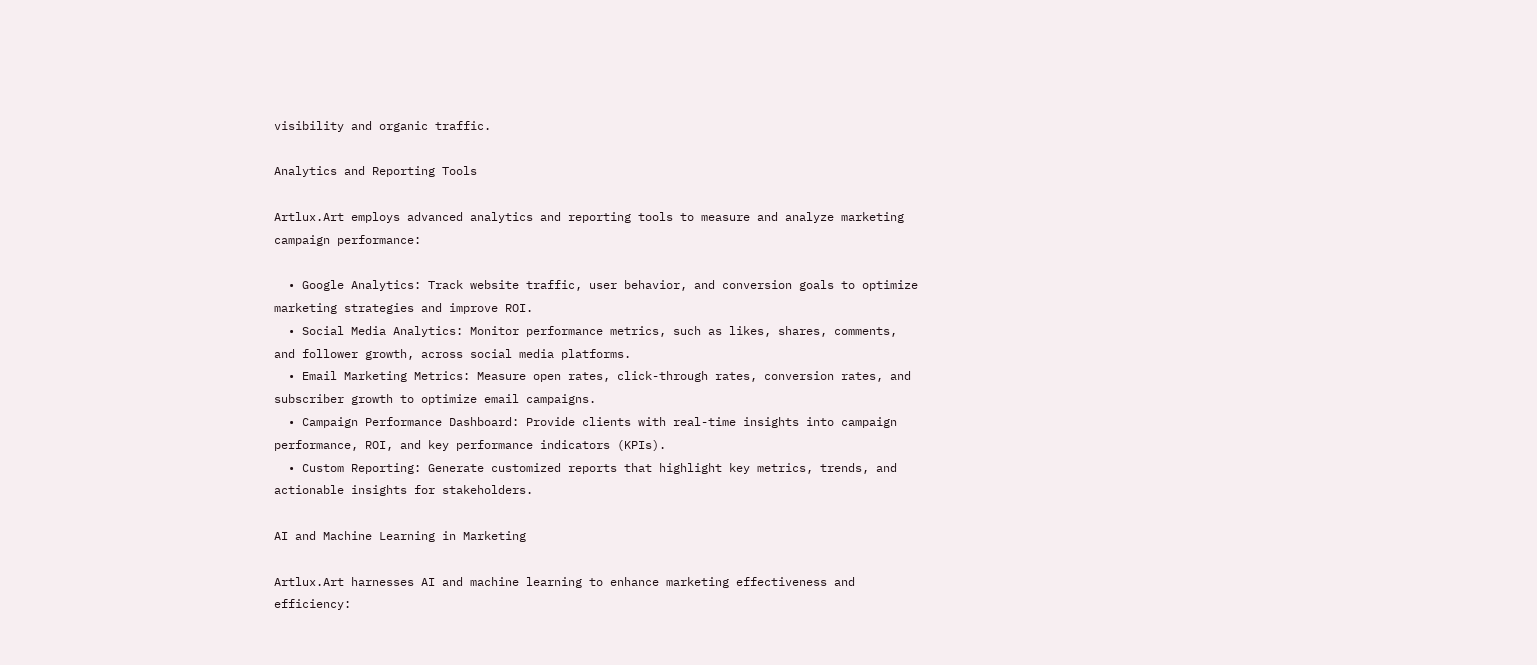visibility and organic traffic.

Analytics and Reporting Tools

Artlux.Art employs advanced analytics and reporting tools to measure and analyze marketing campaign performance:

  • Google Analytics: Track website traffic, user behavior, and conversion goals to optimize marketing strategies and improve ROI.
  • Social Media Analytics: Monitor performance metrics, such as likes, shares, comments, and follower growth, across social media platforms.
  • Email Marketing Metrics: Measure open rates, click-through rates, conversion rates, and subscriber growth to optimize email campaigns.
  • Campaign Performance Dashboard: Provide clients with real-time insights into campaign performance, ROI, and key performance indicators (KPIs).
  • Custom Reporting: Generate customized reports that highlight key metrics, trends, and actionable insights for stakeholders.

AI and Machine Learning in Marketing

Artlux.Art harnesses AI and machine learning to enhance marketing effectiveness and efficiency: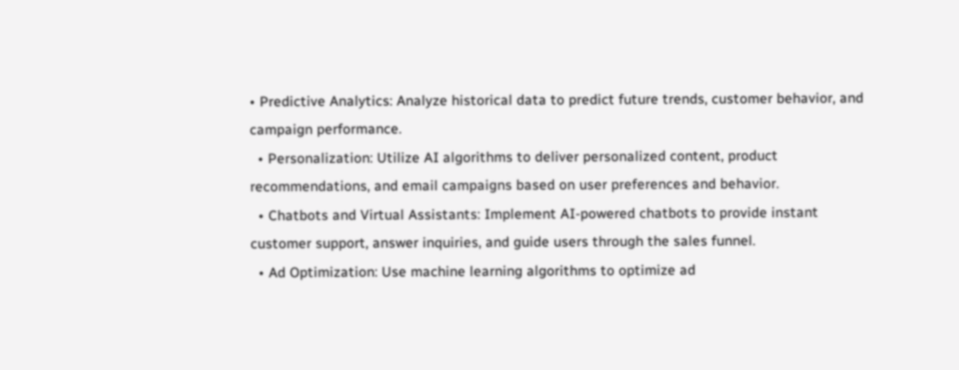• Predictive Analytics: Analyze historical data to predict future trends, customer behavior, and campaign performance.
  • Personalization: Utilize AI algorithms to deliver personalized content, product recommendations, and email campaigns based on user preferences and behavior.
  • Chatbots and Virtual Assistants: Implement AI-powered chatbots to provide instant customer support, answer inquiries, and guide users through the sales funnel.
  • Ad Optimization: Use machine learning algorithms to optimize ad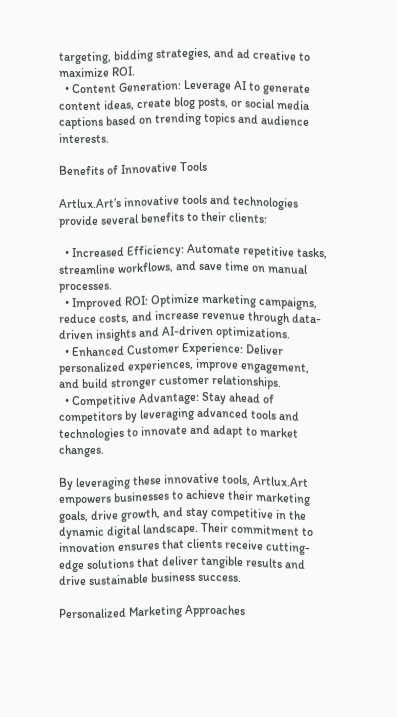targeting, bidding strategies, and ad creative to maximize ROI.
  • Content Generation: Leverage AI to generate content ideas, create blog posts, or social media captions based on trending topics and audience interests.

Benefits of Innovative Tools

Artlux.Art’s innovative tools and technologies provide several benefits to their clients:

  • Increased Efficiency: Automate repetitive tasks, streamline workflows, and save time on manual processes.
  • Improved ROI: Optimize marketing campaigns, reduce costs, and increase revenue through data-driven insights and AI-driven optimizations.
  • Enhanced Customer Experience: Deliver personalized experiences, improve engagement, and build stronger customer relationships.
  • Competitive Advantage: Stay ahead of competitors by leveraging advanced tools and technologies to innovate and adapt to market changes.

By leveraging these innovative tools, Artlux.Art empowers businesses to achieve their marketing goals, drive growth, and stay competitive in the dynamic digital landscape. Their commitment to innovation ensures that clients receive cutting-edge solutions that deliver tangible results and drive sustainable business success.

Personalized Marketing Approaches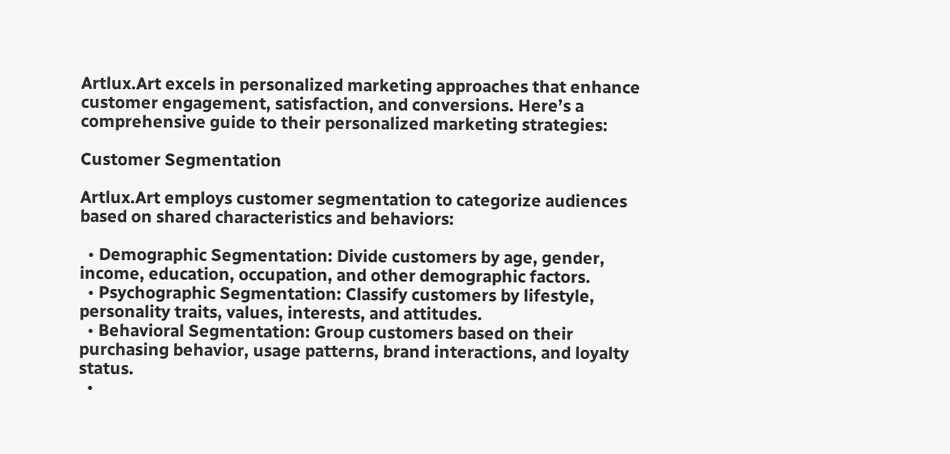Artlux.Art excels in personalized marketing approaches that enhance customer engagement, satisfaction, and conversions. Here’s a comprehensive guide to their personalized marketing strategies:

Customer Segmentation

Artlux.Art employs customer segmentation to categorize audiences based on shared characteristics and behaviors:

  • Demographic Segmentation: Divide customers by age, gender, income, education, occupation, and other demographic factors.
  • Psychographic Segmentation: Classify customers by lifestyle, personality traits, values, interests, and attitudes.
  • Behavioral Segmentation: Group customers based on their purchasing behavior, usage patterns, brand interactions, and loyalty status.
  •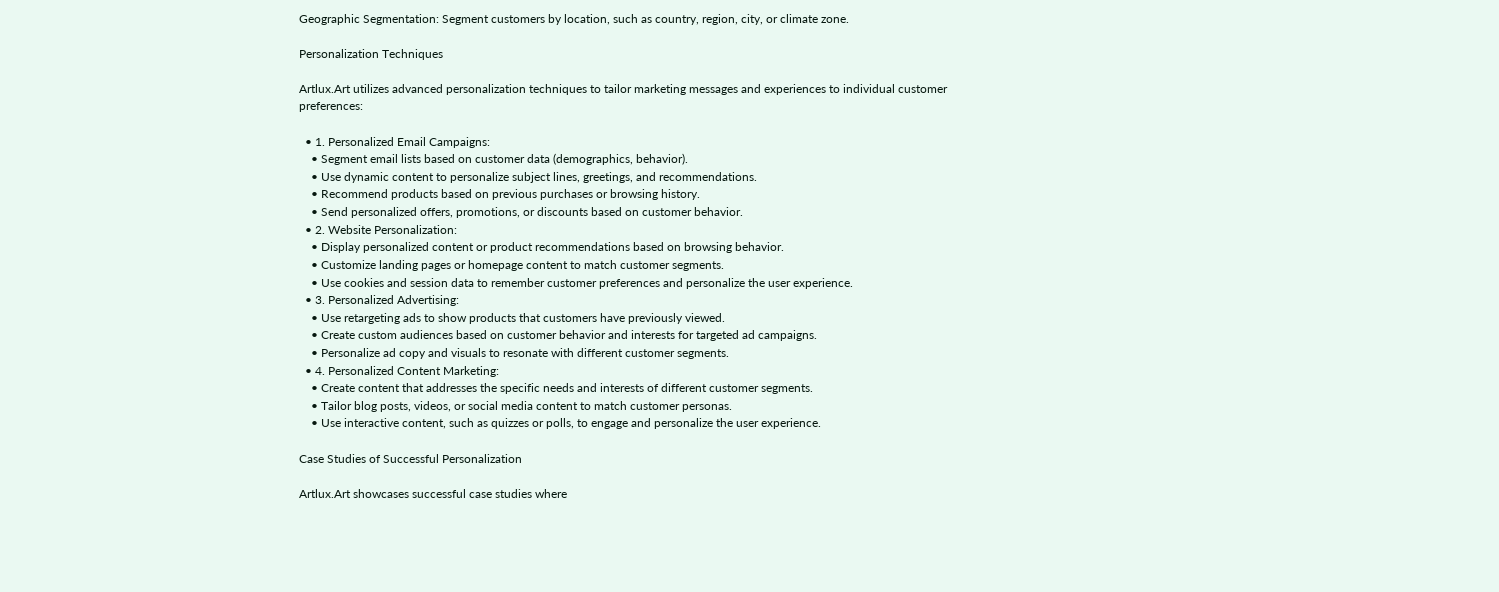Geographic Segmentation: Segment customers by location, such as country, region, city, or climate zone.

Personalization Techniques

Artlux.Art utilizes advanced personalization techniques to tailor marketing messages and experiences to individual customer preferences:

  • 1. Personalized Email Campaigns:
    • Segment email lists based on customer data (demographics, behavior).
    • Use dynamic content to personalize subject lines, greetings, and recommendations.
    • Recommend products based on previous purchases or browsing history.
    • Send personalized offers, promotions, or discounts based on customer behavior.
  • 2. Website Personalization:
    • Display personalized content or product recommendations based on browsing behavior.
    • Customize landing pages or homepage content to match customer segments.
    • Use cookies and session data to remember customer preferences and personalize the user experience.
  • 3. Personalized Advertising:
    • Use retargeting ads to show products that customers have previously viewed.
    • Create custom audiences based on customer behavior and interests for targeted ad campaigns.
    • Personalize ad copy and visuals to resonate with different customer segments.
  • 4. Personalized Content Marketing:
    • Create content that addresses the specific needs and interests of different customer segments.
    • Tailor blog posts, videos, or social media content to match customer personas.
    • Use interactive content, such as quizzes or polls, to engage and personalize the user experience.

Case Studies of Successful Personalization

Artlux.Art showcases successful case studies where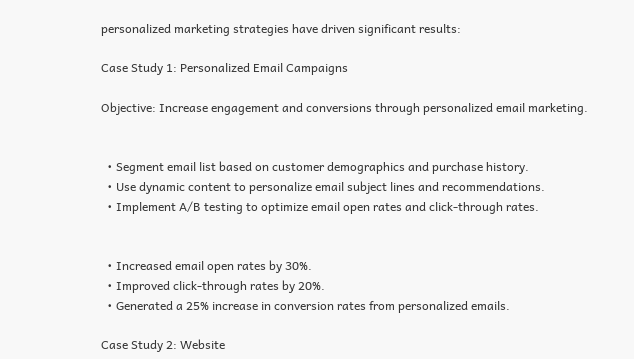personalized marketing strategies have driven significant results:

Case Study 1: Personalized Email Campaigns

Objective: Increase engagement and conversions through personalized email marketing.


  • Segment email list based on customer demographics and purchase history.
  • Use dynamic content to personalize email subject lines and recommendations.
  • Implement A/B testing to optimize email open rates and click-through rates.


  • Increased email open rates by 30%.
  • Improved click-through rates by 20%.
  • Generated a 25% increase in conversion rates from personalized emails.

Case Study 2: Website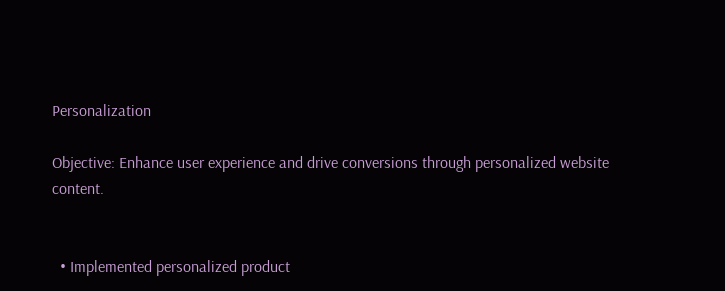Personalization

Objective: Enhance user experience and drive conversions through personalized website content.


  • Implemented personalized product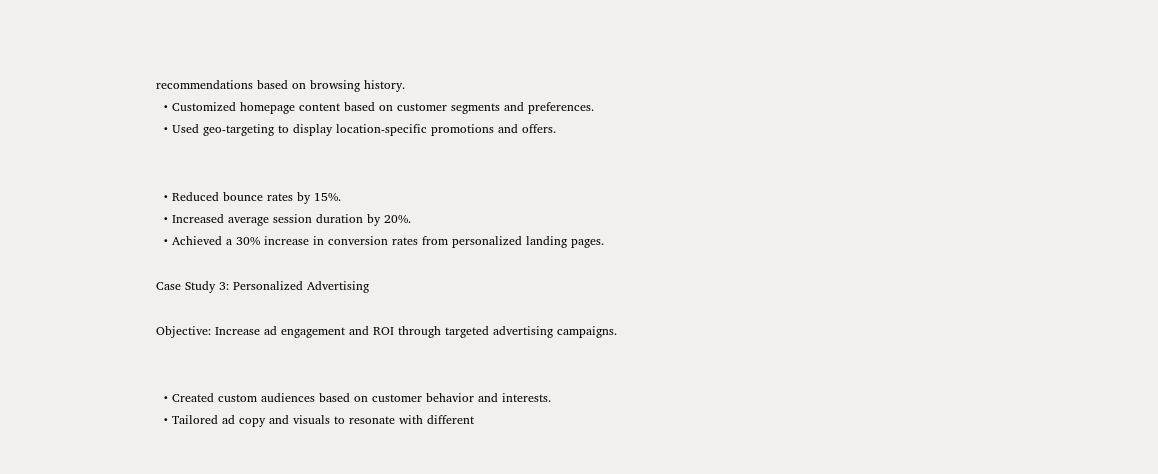recommendations based on browsing history.
  • Customized homepage content based on customer segments and preferences.
  • Used geo-targeting to display location-specific promotions and offers.


  • Reduced bounce rates by 15%.
  • Increased average session duration by 20%.
  • Achieved a 30% increase in conversion rates from personalized landing pages.

Case Study 3: Personalized Advertising

Objective: Increase ad engagement and ROI through targeted advertising campaigns.


  • Created custom audiences based on customer behavior and interests.
  • Tailored ad copy and visuals to resonate with different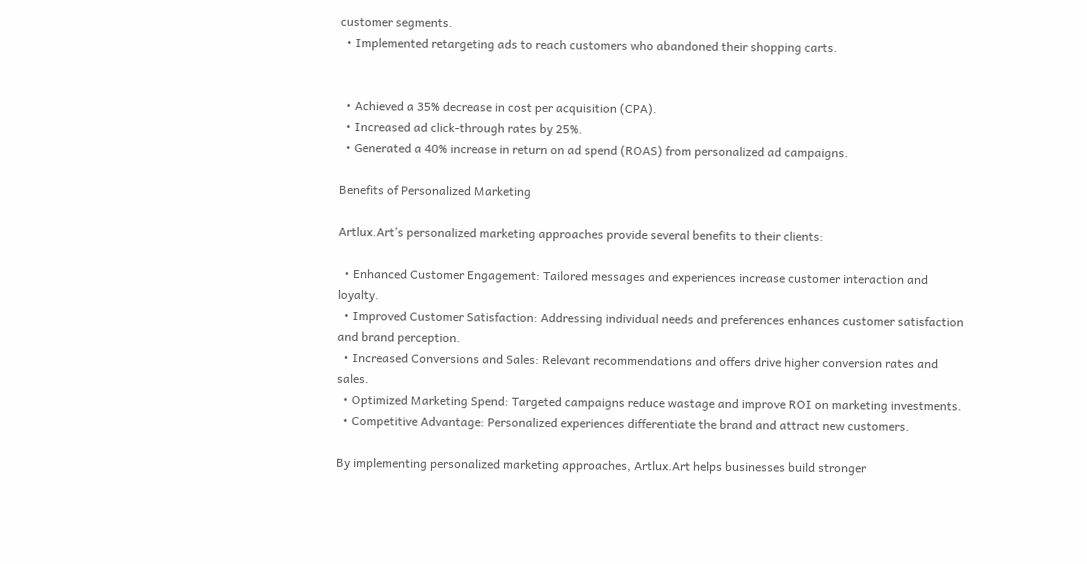customer segments.
  • Implemented retargeting ads to reach customers who abandoned their shopping carts.


  • Achieved a 35% decrease in cost per acquisition (CPA).
  • Increased ad click-through rates by 25%.
  • Generated a 40% increase in return on ad spend (ROAS) from personalized ad campaigns.

Benefits of Personalized Marketing

Artlux.Art’s personalized marketing approaches provide several benefits to their clients:

  • Enhanced Customer Engagement: Tailored messages and experiences increase customer interaction and loyalty.
  • Improved Customer Satisfaction: Addressing individual needs and preferences enhances customer satisfaction and brand perception.
  • Increased Conversions and Sales: Relevant recommendations and offers drive higher conversion rates and sales.
  • Optimized Marketing Spend: Targeted campaigns reduce wastage and improve ROI on marketing investments.
  • Competitive Advantage: Personalized experiences differentiate the brand and attract new customers.

By implementing personalized marketing approaches, Artlux.Art helps businesses build stronger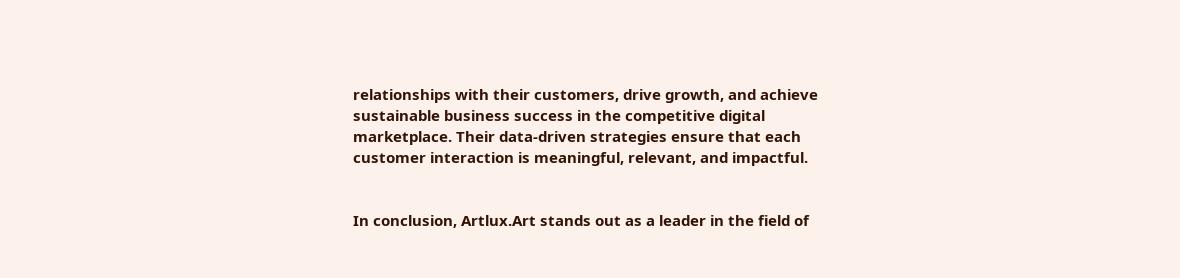relationships with their customers, drive growth, and achieve sustainable business success in the competitive digital marketplace. Their data-driven strategies ensure that each customer interaction is meaningful, relevant, and impactful.


In conclusion, Artlux.Art stands out as a leader in the field of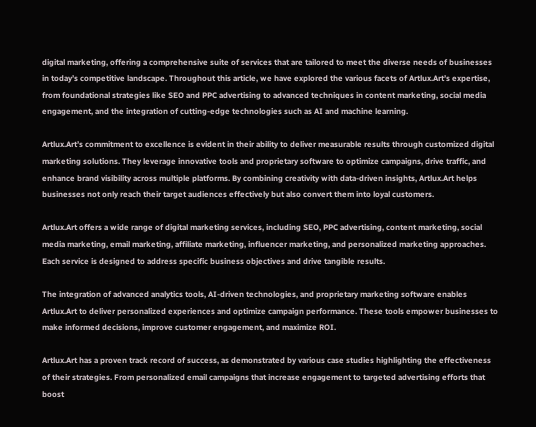digital marketing, offering a comprehensive suite of services that are tailored to meet the diverse needs of businesses in today’s competitive landscape. Throughout this article, we have explored the various facets of Artlux.Art’s expertise, from foundational strategies like SEO and PPC advertising to advanced techniques in content marketing, social media engagement, and the integration of cutting-edge technologies such as AI and machine learning.

Artlux.Art’s commitment to excellence is evident in their ability to deliver measurable results through customized digital marketing solutions. They leverage innovative tools and proprietary software to optimize campaigns, drive traffic, and enhance brand visibility across multiple platforms. By combining creativity with data-driven insights, Artlux.Art helps businesses not only reach their target audiences effectively but also convert them into loyal customers.

Artlux.Art offers a wide range of digital marketing services, including SEO, PPC advertising, content marketing, social media marketing, email marketing, affiliate marketing, influencer marketing, and personalized marketing approaches. Each service is designed to address specific business objectives and drive tangible results.

The integration of advanced analytics tools, AI-driven technologies, and proprietary marketing software enables Artlux.Art to deliver personalized experiences and optimize campaign performance. These tools empower businesses to make informed decisions, improve customer engagement, and maximize ROI.

Artlux.Art has a proven track record of success, as demonstrated by various case studies highlighting the effectiveness of their strategies. From personalized email campaigns that increase engagement to targeted advertising efforts that boost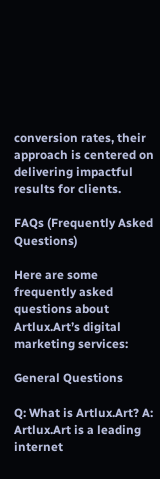conversion rates, their approach is centered on delivering impactful results for clients.

FAQs (Frequently Asked Questions)

Here are some frequently asked questions about Artlux.Art’s digital marketing services:

General Questions

Q: What is Artlux.Art? A: Artlux.Art is a leading internet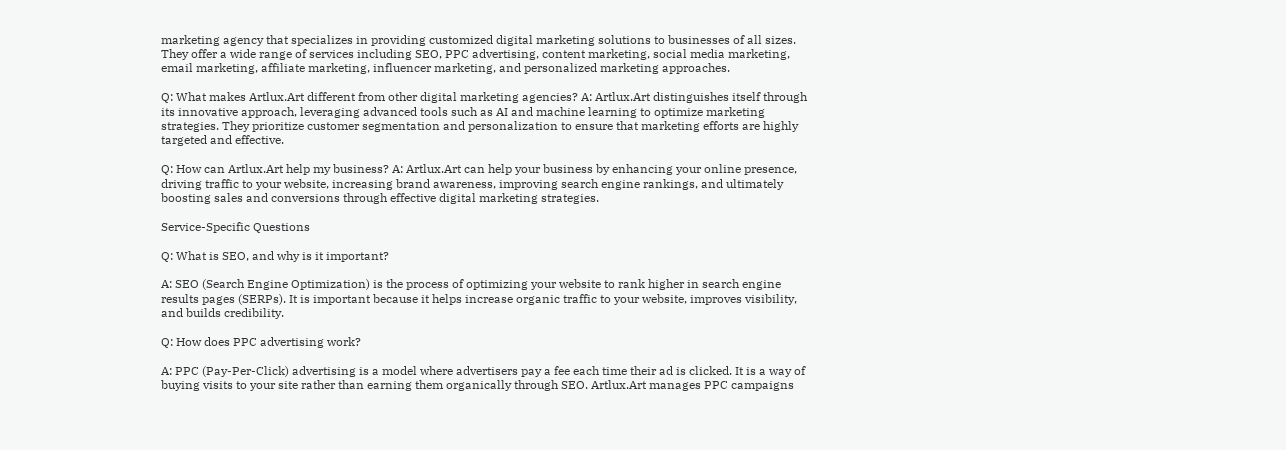marketing agency that specializes in providing customized digital marketing solutions to businesses of all sizes. They offer a wide range of services including SEO, PPC advertising, content marketing, social media marketing, email marketing, affiliate marketing, influencer marketing, and personalized marketing approaches.

Q: What makes Artlux.Art different from other digital marketing agencies? A: Artlux.Art distinguishes itself through its innovative approach, leveraging advanced tools such as AI and machine learning to optimize marketing strategies. They prioritize customer segmentation and personalization to ensure that marketing efforts are highly targeted and effective.

Q: How can Artlux.Art help my business? A: Artlux.Art can help your business by enhancing your online presence, driving traffic to your website, increasing brand awareness, improving search engine rankings, and ultimately boosting sales and conversions through effective digital marketing strategies.

Service-Specific Questions

Q: What is SEO, and why is it important?

A: SEO (Search Engine Optimization) is the process of optimizing your website to rank higher in search engine results pages (SERPs). It is important because it helps increase organic traffic to your website, improves visibility, and builds credibility.

Q: How does PPC advertising work?

A: PPC (Pay-Per-Click) advertising is a model where advertisers pay a fee each time their ad is clicked. It is a way of buying visits to your site rather than earning them organically through SEO. Artlux.Art manages PPC campaigns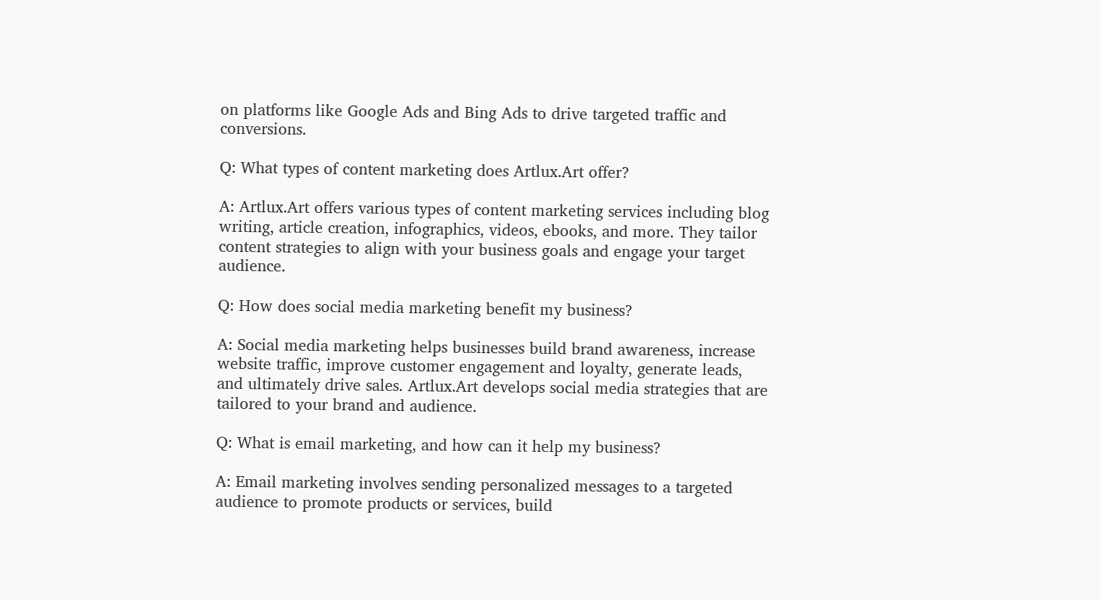on platforms like Google Ads and Bing Ads to drive targeted traffic and conversions.

Q: What types of content marketing does Artlux.Art offer?

A: Artlux.Art offers various types of content marketing services including blog writing, article creation, infographics, videos, ebooks, and more. They tailor content strategies to align with your business goals and engage your target audience.

Q: How does social media marketing benefit my business?

A: Social media marketing helps businesses build brand awareness, increase website traffic, improve customer engagement and loyalty, generate leads, and ultimately drive sales. Artlux.Art develops social media strategies that are tailored to your brand and audience.

Q: What is email marketing, and how can it help my business?

A: Email marketing involves sending personalized messages to a targeted audience to promote products or services, build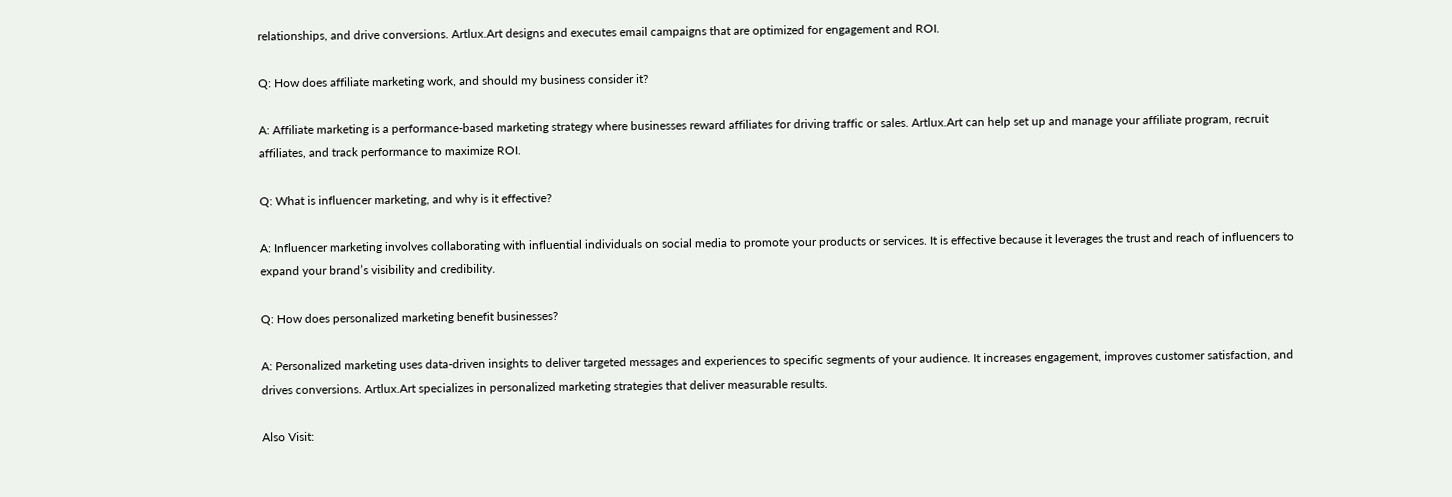relationships, and drive conversions. Artlux.Art designs and executes email campaigns that are optimized for engagement and ROI.

Q: How does affiliate marketing work, and should my business consider it?

A: Affiliate marketing is a performance-based marketing strategy where businesses reward affiliates for driving traffic or sales. Artlux.Art can help set up and manage your affiliate program, recruit affiliates, and track performance to maximize ROI.

Q: What is influencer marketing, and why is it effective?

A: Influencer marketing involves collaborating with influential individuals on social media to promote your products or services. It is effective because it leverages the trust and reach of influencers to expand your brand’s visibility and credibility.

Q: How does personalized marketing benefit businesses?

A: Personalized marketing uses data-driven insights to deliver targeted messages and experiences to specific segments of your audience. It increases engagement, improves customer satisfaction, and drives conversions. Artlux.Art specializes in personalized marketing strategies that deliver measurable results.

Also Visit: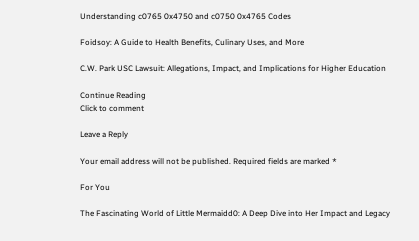Understanding c0765 0x4750 and c0750 0x4765 Codes

Foidsoy: A Guide to Health Benefits, Culinary Uses, and More

C.W. Park USC Lawsuit: Allegations, Impact, and Implications for Higher Education

Continue Reading
Click to comment

Leave a Reply

Your email address will not be published. Required fields are marked *

For You

The Fascinating World of Little Mermaidd0: A Deep Dive into Her Impact and Legacy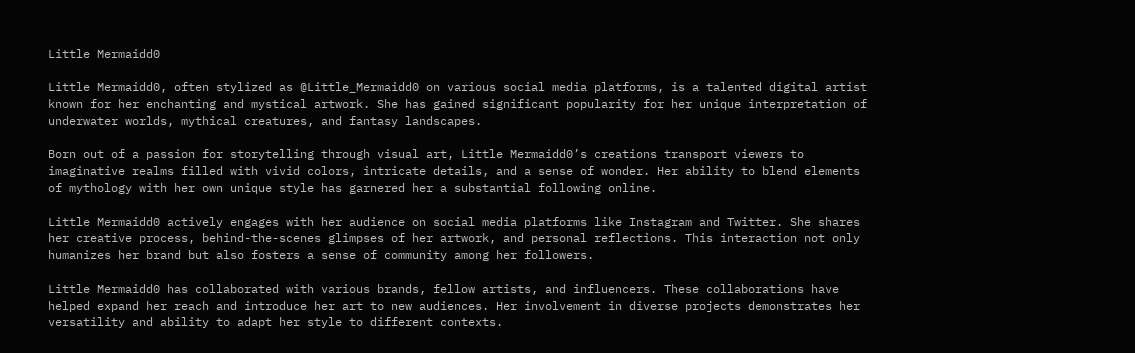Little Mermaidd0

Little Mermaidd0, often stylized as @Little_Mermaidd0 on various social media platforms, is a talented digital artist known for her enchanting and mystical artwork. She has gained significant popularity for her unique interpretation of underwater worlds, mythical creatures, and fantasy landscapes.

Born out of a passion for storytelling through visual art, Little Mermaidd0’s creations transport viewers to imaginative realms filled with vivid colors, intricate details, and a sense of wonder. Her ability to blend elements of mythology with her own unique style has garnered her a substantial following online.

Little Mermaidd0 actively engages with her audience on social media platforms like Instagram and Twitter. She shares her creative process, behind-the-scenes glimpses of her artwork, and personal reflections. This interaction not only humanizes her brand but also fosters a sense of community among her followers.

Little Mermaidd0 has collaborated with various brands, fellow artists, and influencers. These collaborations have helped expand her reach and introduce her art to new audiences. Her involvement in diverse projects demonstrates her versatility and ability to adapt her style to different contexts.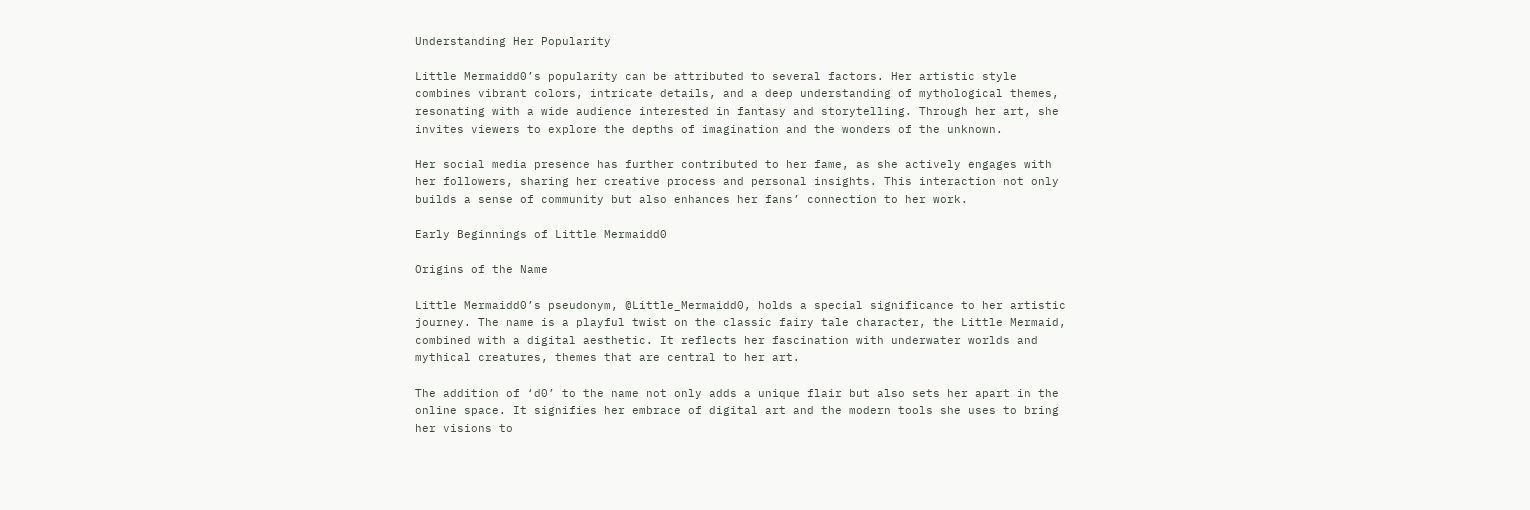Understanding Her Popularity

Little Mermaidd0’s popularity can be attributed to several factors. Her artistic style combines vibrant colors, intricate details, and a deep understanding of mythological themes, resonating with a wide audience interested in fantasy and storytelling. Through her art, she invites viewers to explore the depths of imagination and the wonders of the unknown.

Her social media presence has further contributed to her fame, as she actively engages with her followers, sharing her creative process and personal insights. This interaction not only builds a sense of community but also enhances her fans’ connection to her work.

Early Beginnings of Little Mermaidd0

Origins of the Name

Little Mermaidd0’s pseudonym, @Little_Mermaidd0, holds a special significance to her artistic journey. The name is a playful twist on the classic fairy tale character, the Little Mermaid, combined with a digital aesthetic. It reflects her fascination with underwater worlds and mythical creatures, themes that are central to her art.

The addition of ‘d0’ to the name not only adds a unique flair but also sets her apart in the online space. It signifies her embrace of digital art and the modern tools she uses to bring her visions to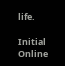life.

Initial Online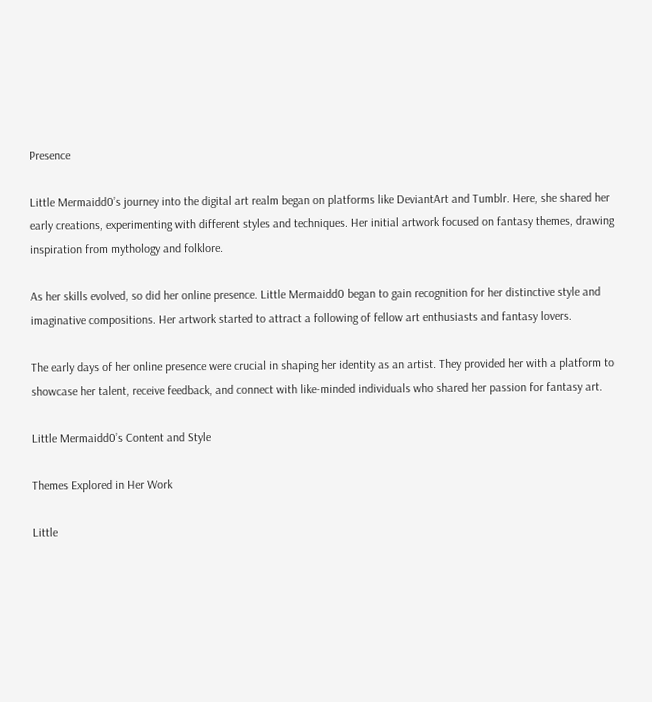Presence

Little Mermaidd0’s journey into the digital art realm began on platforms like DeviantArt and Tumblr. Here, she shared her early creations, experimenting with different styles and techniques. Her initial artwork focused on fantasy themes, drawing inspiration from mythology and folklore.

As her skills evolved, so did her online presence. Little Mermaidd0 began to gain recognition for her distinctive style and imaginative compositions. Her artwork started to attract a following of fellow art enthusiasts and fantasy lovers.

The early days of her online presence were crucial in shaping her identity as an artist. They provided her with a platform to showcase her talent, receive feedback, and connect with like-minded individuals who shared her passion for fantasy art.

Little Mermaidd0’s Content and Style

Themes Explored in Her Work

Little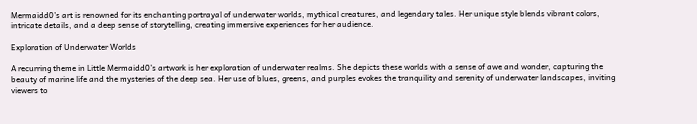Mermaidd0’s art is renowned for its enchanting portrayal of underwater worlds, mythical creatures, and legendary tales. Her unique style blends vibrant colors, intricate details, and a deep sense of storytelling, creating immersive experiences for her audience.

Exploration of Underwater Worlds

A recurring theme in Little Mermaidd0’s artwork is her exploration of underwater realms. She depicts these worlds with a sense of awe and wonder, capturing the beauty of marine life and the mysteries of the deep sea. Her use of blues, greens, and purples evokes the tranquility and serenity of underwater landscapes, inviting viewers to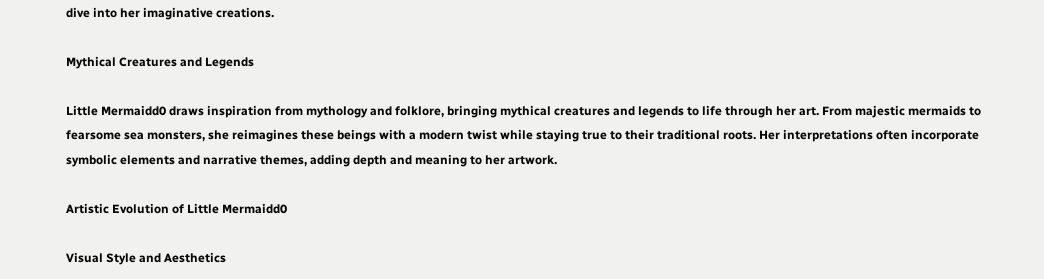dive into her imaginative creations.

Mythical Creatures and Legends

Little Mermaidd0 draws inspiration from mythology and folklore, bringing mythical creatures and legends to life through her art. From majestic mermaids to fearsome sea monsters, she reimagines these beings with a modern twist while staying true to their traditional roots. Her interpretations often incorporate symbolic elements and narrative themes, adding depth and meaning to her artwork.

Artistic Evolution of Little Mermaidd0

Visual Style and Aesthetics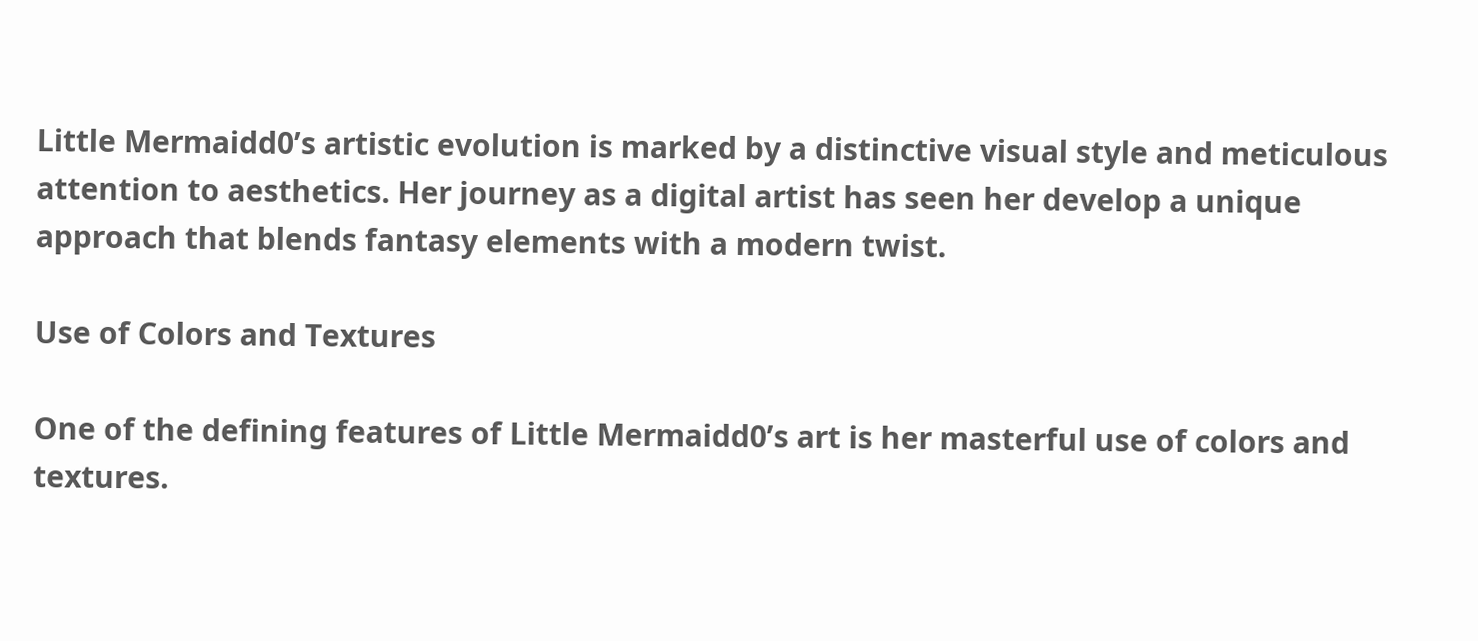Little Mermaidd0’s artistic evolution is marked by a distinctive visual style and meticulous attention to aesthetics. Her journey as a digital artist has seen her develop a unique approach that blends fantasy elements with a modern twist.

Use of Colors and Textures

One of the defining features of Little Mermaidd0’s art is her masterful use of colors and textures.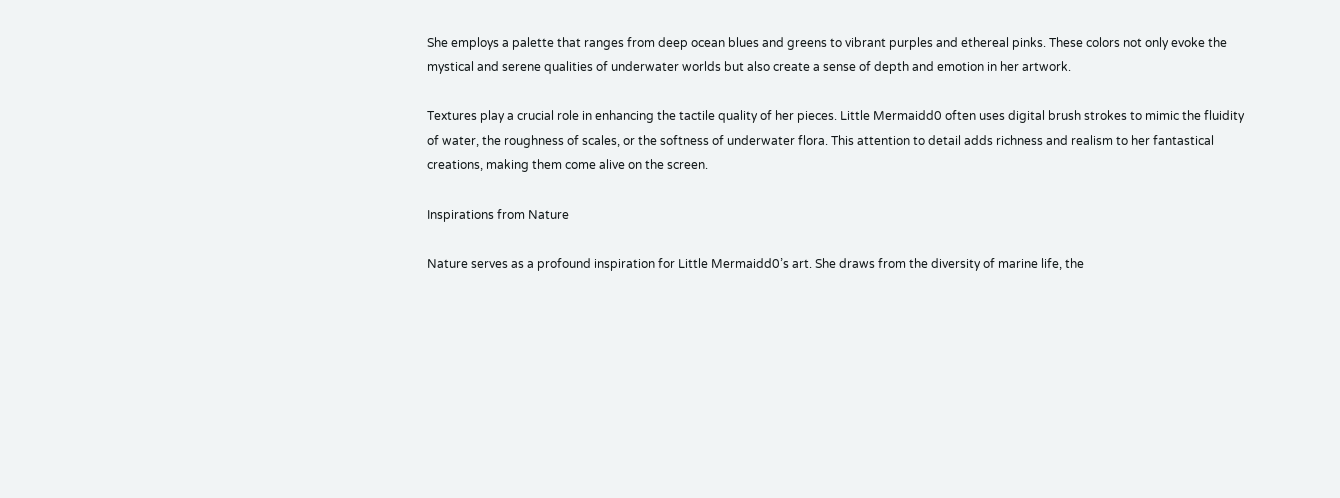She employs a palette that ranges from deep ocean blues and greens to vibrant purples and ethereal pinks. These colors not only evoke the mystical and serene qualities of underwater worlds but also create a sense of depth and emotion in her artwork.

Textures play a crucial role in enhancing the tactile quality of her pieces. Little Mermaidd0 often uses digital brush strokes to mimic the fluidity of water, the roughness of scales, or the softness of underwater flora. This attention to detail adds richness and realism to her fantastical creations, making them come alive on the screen.

Inspirations from Nature

Nature serves as a profound inspiration for Little Mermaidd0’s art. She draws from the diversity of marine life, the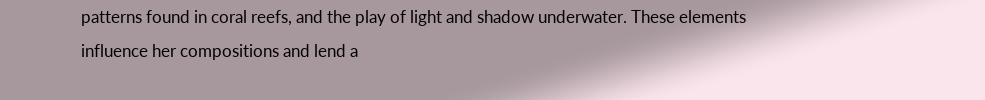patterns found in coral reefs, and the play of light and shadow underwater. These elements influence her compositions and lend a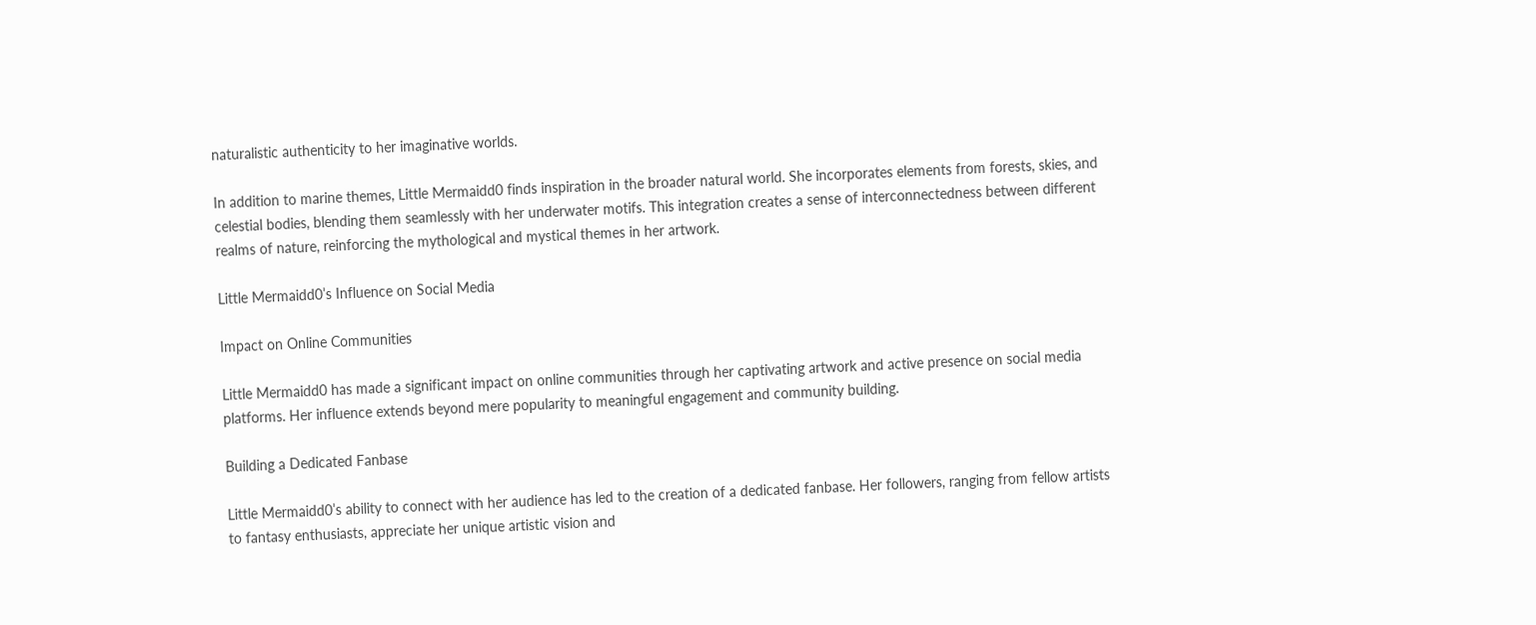naturalistic authenticity to her imaginative worlds.

In addition to marine themes, Little Mermaidd0 finds inspiration in the broader natural world. She incorporates elements from forests, skies, and celestial bodies, blending them seamlessly with her underwater motifs. This integration creates a sense of interconnectedness between different realms of nature, reinforcing the mythological and mystical themes in her artwork.

Little Mermaidd0’s Influence on Social Media

Impact on Online Communities

Little Mermaidd0 has made a significant impact on online communities through her captivating artwork and active presence on social media platforms. Her influence extends beyond mere popularity to meaningful engagement and community building.

Building a Dedicated Fanbase

Little Mermaidd0’s ability to connect with her audience has led to the creation of a dedicated fanbase. Her followers, ranging from fellow artists to fantasy enthusiasts, appreciate her unique artistic vision and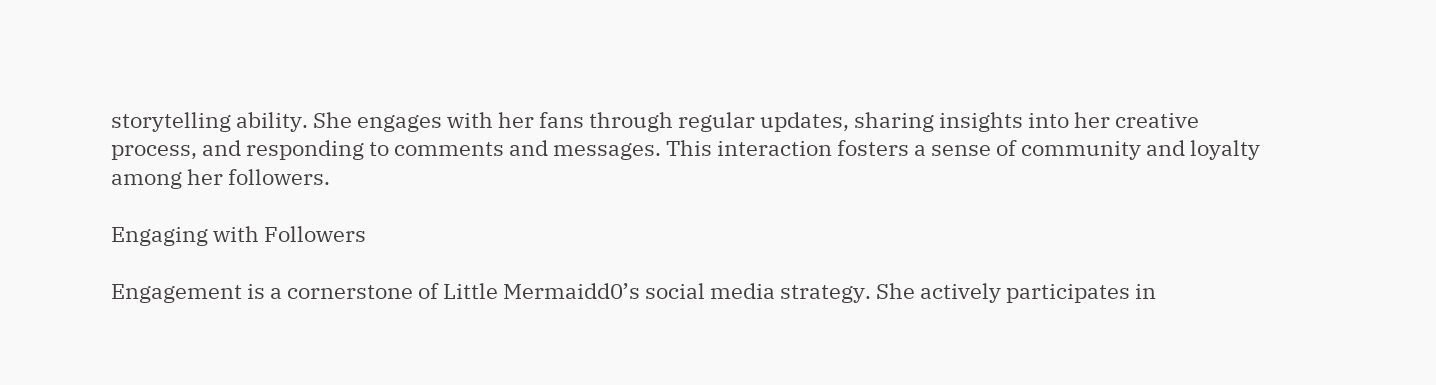storytelling ability. She engages with her fans through regular updates, sharing insights into her creative process, and responding to comments and messages. This interaction fosters a sense of community and loyalty among her followers.

Engaging with Followers

Engagement is a cornerstone of Little Mermaidd0’s social media strategy. She actively participates in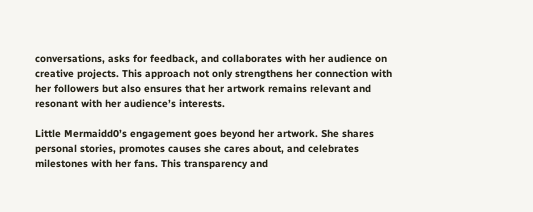conversations, asks for feedback, and collaborates with her audience on creative projects. This approach not only strengthens her connection with her followers but also ensures that her artwork remains relevant and resonant with her audience’s interests.

Little Mermaidd0’s engagement goes beyond her artwork. She shares personal stories, promotes causes she cares about, and celebrates milestones with her fans. This transparency and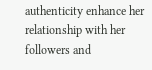authenticity enhance her relationship with her followers and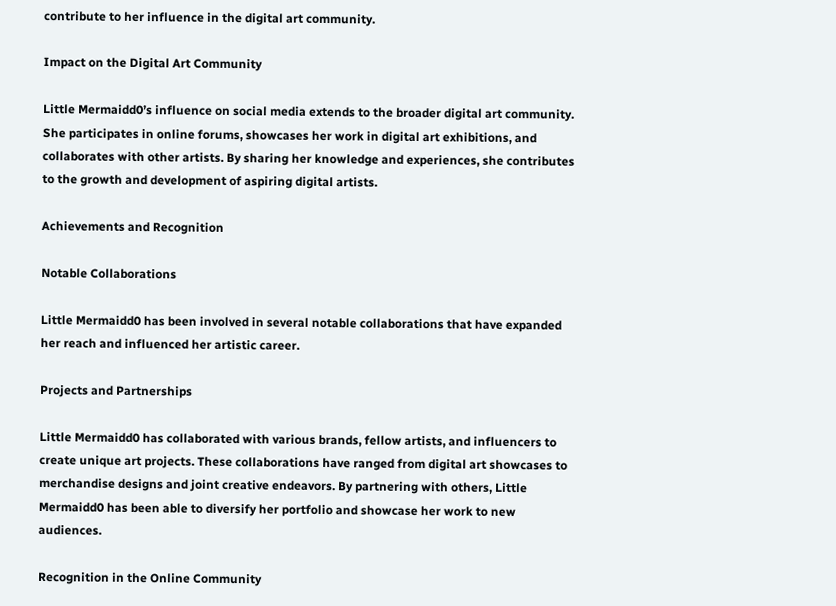contribute to her influence in the digital art community.

Impact on the Digital Art Community

Little Mermaidd0’s influence on social media extends to the broader digital art community. She participates in online forums, showcases her work in digital art exhibitions, and collaborates with other artists. By sharing her knowledge and experiences, she contributes to the growth and development of aspiring digital artists.

Achievements and Recognition

Notable Collaborations

Little Mermaidd0 has been involved in several notable collaborations that have expanded her reach and influenced her artistic career.

Projects and Partnerships

Little Mermaidd0 has collaborated with various brands, fellow artists, and influencers to create unique art projects. These collaborations have ranged from digital art showcases to merchandise designs and joint creative endeavors. By partnering with others, Little Mermaidd0 has been able to diversify her portfolio and showcase her work to new audiences.

Recognition in the Online Community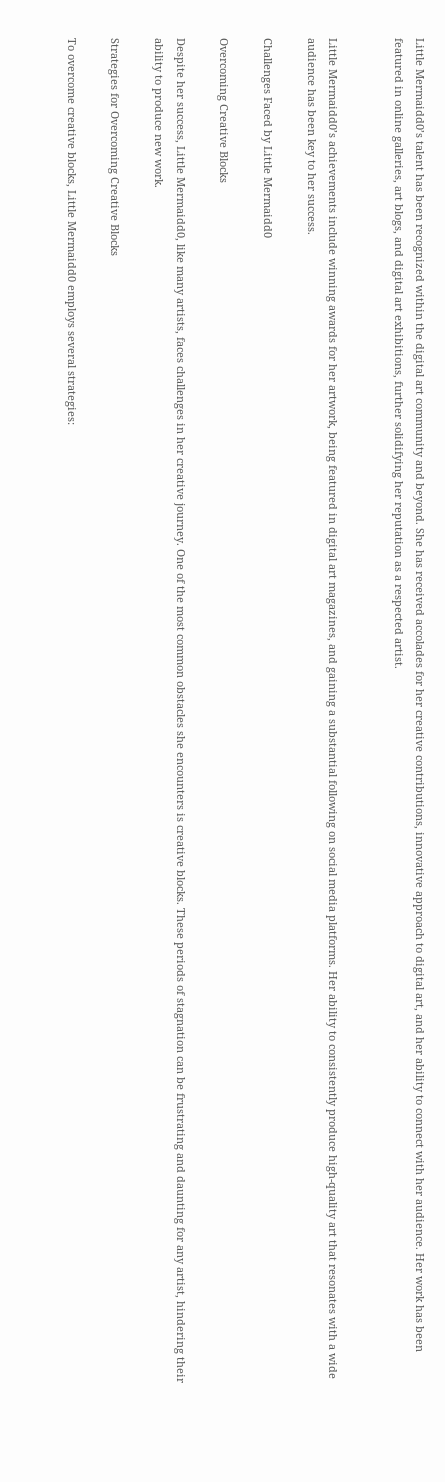Little Mermaidd0’s talent has been recognized within the digital art community and beyond. She has received accolades for her creative contributions, innovative approach to digital art, and her ability to connect with her audience. Her work has been featured in online galleries, art blogs, and digital art exhibitions, further solidifying her reputation as a respected artist.


Little Mermaidd0’s achievements include winning awards for her artwork, being featured in digital art magazines, and gaining a substantial following on social media platforms. Her ability to consistently produce high-quality art that resonates with a wide audience has been key to her success.

Challenges Faced by Little Mermaidd0

Overcoming Creative Blocks

Despite her success, Little Mermaidd0, like many artists, faces challenges in her creative journey. One of the most common obstacles she encounters is creative blocks. These periods of stagnation can be frustrating and daunting for any artist, hindering their ability to produce new work.

Strategies for Overcoming Creative Blocks

To overcome creative blocks, Little Mermaidd0 employs several strategies: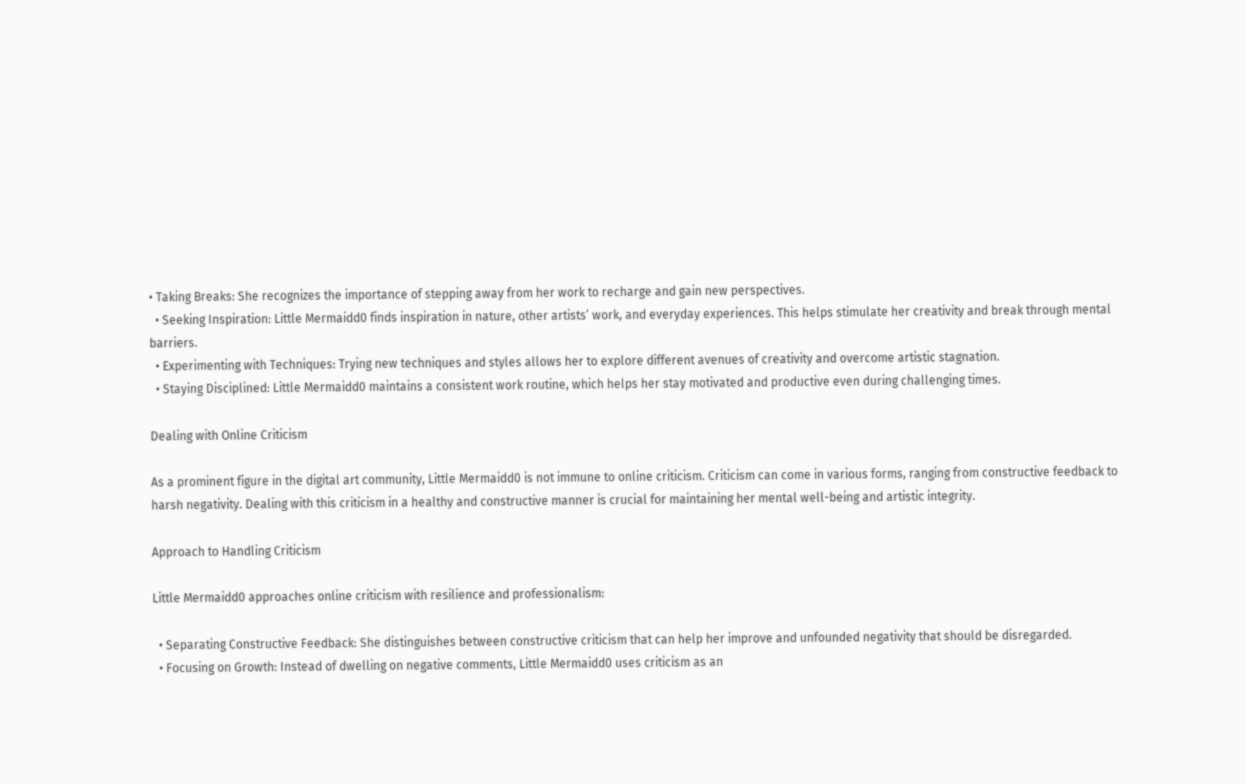• Taking Breaks: She recognizes the importance of stepping away from her work to recharge and gain new perspectives.
  • Seeking Inspiration: Little Mermaidd0 finds inspiration in nature, other artists’ work, and everyday experiences. This helps stimulate her creativity and break through mental barriers.
  • Experimenting with Techniques: Trying new techniques and styles allows her to explore different avenues of creativity and overcome artistic stagnation.
  • Staying Disciplined: Little Mermaidd0 maintains a consistent work routine, which helps her stay motivated and productive even during challenging times.

Dealing with Online Criticism

As a prominent figure in the digital art community, Little Mermaidd0 is not immune to online criticism. Criticism can come in various forms, ranging from constructive feedback to harsh negativity. Dealing with this criticism in a healthy and constructive manner is crucial for maintaining her mental well-being and artistic integrity.

Approach to Handling Criticism

Little Mermaidd0 approaches online criticism with resilience and professionalism:

  • Separating Constructive Feedback: She distinguishes between constructive criticism that can help her improve and unfounded negativity that should be disregarded.
  • Focusing on Growth: Instead of dwelling on negative comments, Little Mermaidd0 uses criticism as an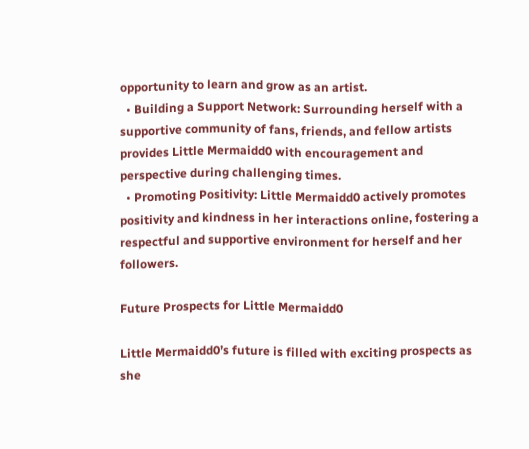opportunity to learn and grow as an artist.
  • Building a Support Network: Surrounding herself with a supportive community of fans, friends, and fellow artists provides Little Mermaidd0 with encouragement and perspective during challenging times.
  • Promoting Positivity: Little Mermaidd0 actively promotes positivity and kindness in her interactions online, fostering a respectful and supportive environment for herself and her followers.

Future Prospects for Little Mermaidd0

Little Mermaidd0’s future is filled with exciting prospects as she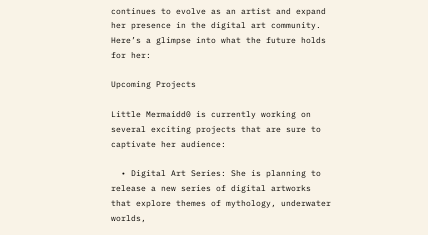continues to evolve as an artist and expand her presence in the digital art community. Here’s a glimpse into what the future holds for her:

Upcoming Projects

Little Mermaidd0 is currently working on several exciting projects that are sure to captivate her audience:

  • Digital Art Series: She is planning to release a new series of digital artworks that explore themes of mythology, underwater worlds,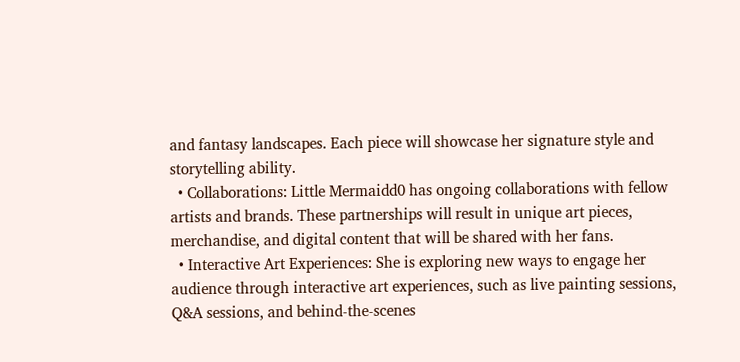and fantasy landscapes. Each piece will showcase her signature style and storytelling ability.
  • Collaborations: Little Mermaidd0 has ongoing collaborations with fellow artists and brands. These partnerships will result in unique art pieces, merchandise, and digital content that will be shared with her fans.
  • Interactive Art Experiences: She is exploring new ways to engage her audience through interactive art experiences, such as live painting sessions, Q&A sessions, and behind-the-scenes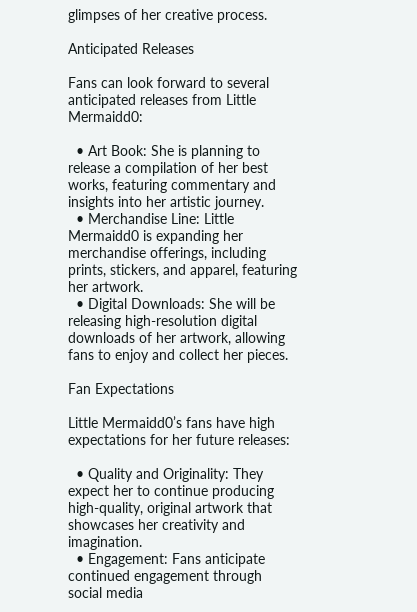glimpses of her creative process.

Anticipated Releases

Fans can look forward to several anticipated releases from Little Mermaidd0:

  • Art Book: She is planning to release a compilation of her best works, featuring commentary and insights into her artistic journey.
  • Merchandise Line: Little Mermaidd0 is expanding her merchandise offerings, including prints, stickers, and apparel, featuring her artwork.
  • Digital Downloads: She will be releasing high-resolution digital downloads of her artwork, allowing fans to enjoy and collect her pieces.

Fan Expectations

Little Mermaidd0’s fans have high expectations for her future releases:

  • Quality and Originality: They expect her to continue producing high-quality, original artwork that showcases her creativity and imagination.
  • Engagement: Fans anticipate continued engagement through social media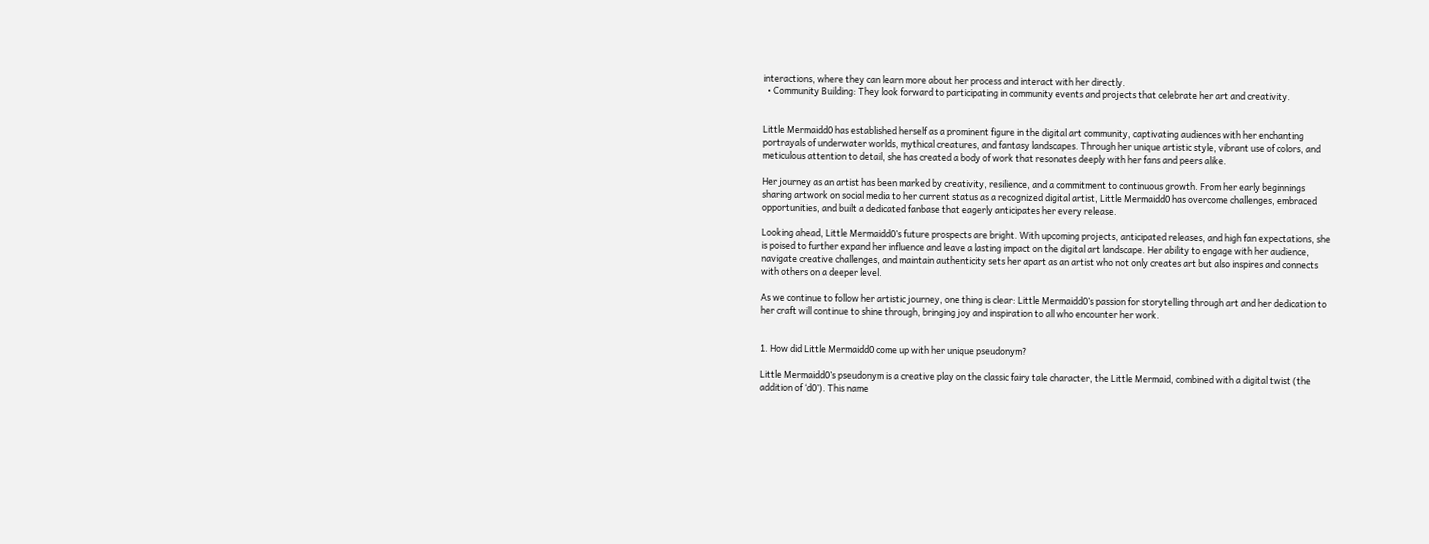interactions, where they can learn more about her process and interact with her directly.
  • Community Building: They look forward to participating in community events and projects that celebrate her art and creativity.


Little Mermaidd0 has established herself as a prominent figure in the digital art community, captivating audiences with her enchanting portrayals of underwater worlds, mythical creatures, and fantasy landscapes. Through her unique artistic style, vibrant use of colors, and meticulous attention to detail, she has created a body of work that resonates deeply with her fans and peers alike.

Her journey as an artist has been marked by creativity, resilience, and a commitment to continuous growth. From her early beginnings sharing artwork on social media to her current status as a recognized digital artist, Little Mermaidd0 has overcome challenges, embraced opportunities, and built a dedicated fanbase that eagerly anticipates her every release.

Looking ahead, Little Mermaidd0’s future prospects are bright. With upcoming projects, anticipated releases, and high fan expectations, she is poised to further expand her influence and leave a lasting impact on the digital art landscape. Her ability to engage with her audience, navigate creative challenges, and maintain authenticity sets her apart as an artist who not only creates art but also inspires and connects with others on a deeper level.

As we continue to follow her artistic journey, one thing is clear: Little Mermaidd0’s passion for storytelling through art and her dedication to her craft will continue to shine through, bringing joy and inspiration to all who encounter her work.


1. How did Little Mermaidd0 come up with her unique pseudonym?

Little Mermaidd0’s pseudonym is a creative play on the classic fairy tale character, the Little Mermaid, combined with a digital twist (the addition of ‘d0’). This name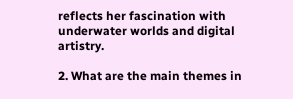reflects her fascination with underwater worlds and digital artistry.

2. What are the main themes in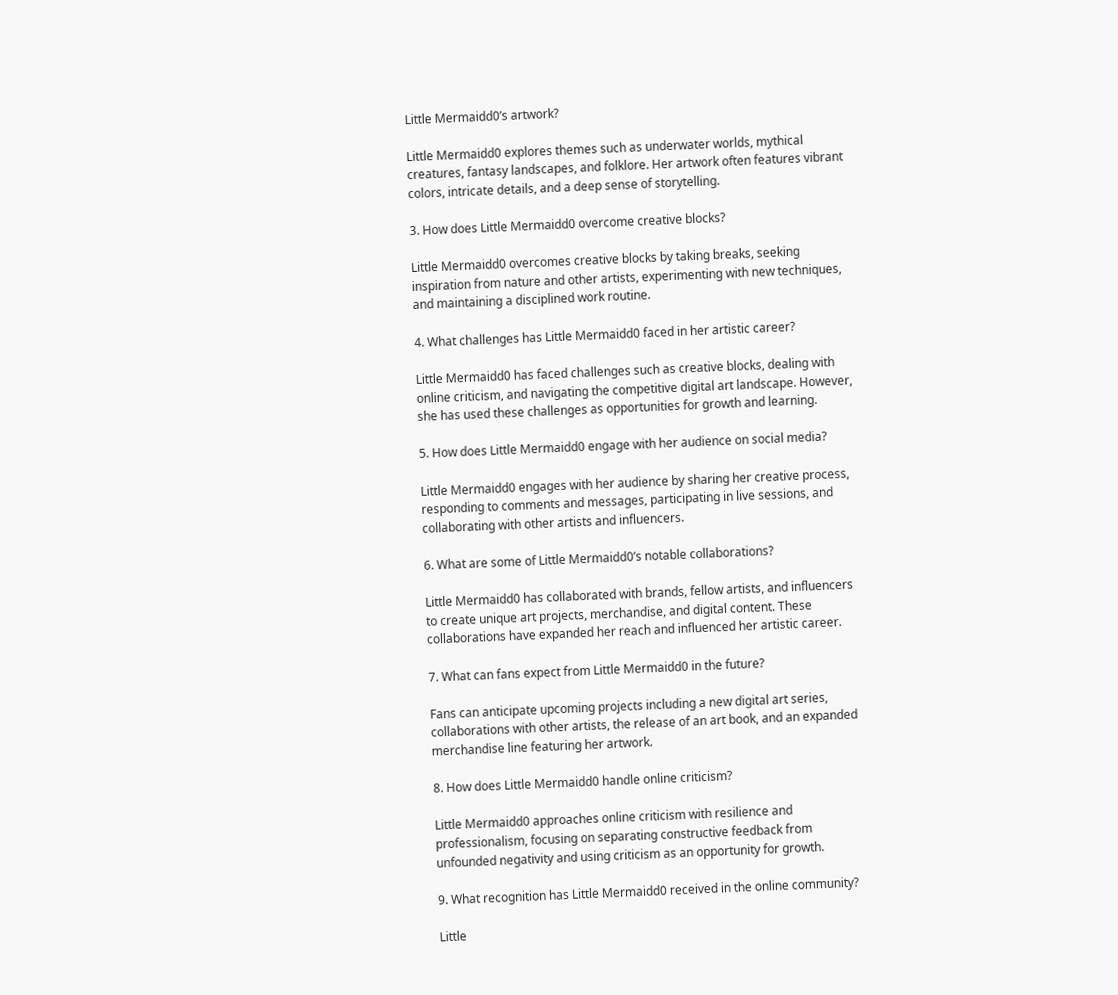Little Mermaidd0’s artwork?

Little Mermaidd0 explores themes such as underwater worlds, mythical creatures, fantasy landscapes, and folklore. Her artwork often features vibrant colors, intricate details, and a deep sense of storytelling.

3. How does Little Mermaidd0 overcome creative blocks?

Little Mermaidd0 overcomes creative blocks by taking breaks, seeking inspiration from nature and other artists, experimenting with new techniques, and maintaining a disciplined work routine.

4. What challenges has Little Mermaidd0 faced in her artistic career?

Little Mermaidd0 has faced challenges such as creative blocks, dealing with online criticism, and navigating the competitive digital art landscape. However, she has used these challenges as opportunities for growth and learning.

5. How does Little Mermaidd0 engage with her audience on social media?

Little Mermaidd0 engages with her audience by sharing her creative process, responding to comments and messages, participating in live sessions, and collaborating with other artists and influencers.

6. What are some of Little Mermaidd0’s notable collaborations?

Little Mermaidd0 has collaborated with brands, fellow artists, and influencers to create unique art projects, merchandise, and digital content. These collaborations have expanded her reach and influenced her artistic career.

7. What can fans expect from Little Mermaidd0 in the future?

Fans can anticipate upcoming projects including a new digital art series, collaborations with other artists, the release of an art book, and an expanded merchandise line featuring her artwork.

8. How does Little Mermaidd0 handle online criticism?

Little Mermaidd0 approaches online criticism with resilience and professionalism, focusing on separating constructive feedback from unfounded negativity and using criticism as an opportunity for growth.

9. What recognition has Little Mermaidd0 received in the online community?

Little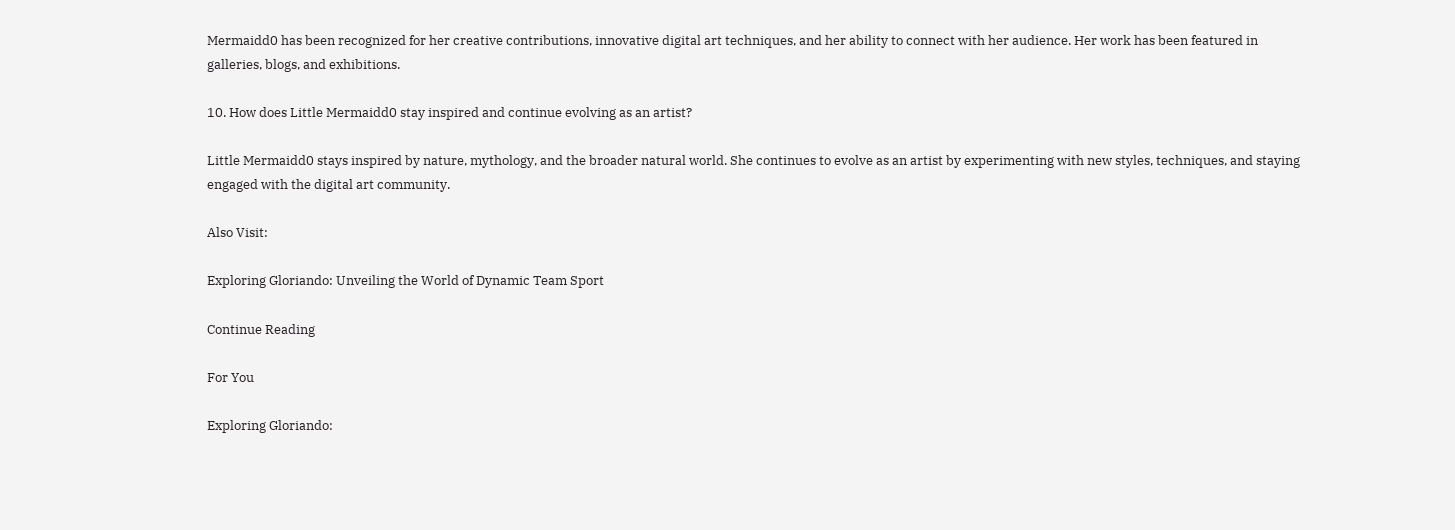Mermaidd0 has been recognized for her creative contributions, innovative digital art techniques, and her ability to connect with her audience. Her work has been featured in galleries, blogs, and exhibitions.

10. How does Little Mermaidd0 stay inspired and continue evolving as an artist?

Little Mermaidd0 stays inspired by nature, mythology, and the broader natural world. She continues to evolve as an artist by experimenting with new styles, techniques, and staying engaged with the digital art community.

Also Visit:

Exploring Gloriando: Unveiling the World of Dynamic Team Sport

Continue Reading

For You

Exploring Gloriando: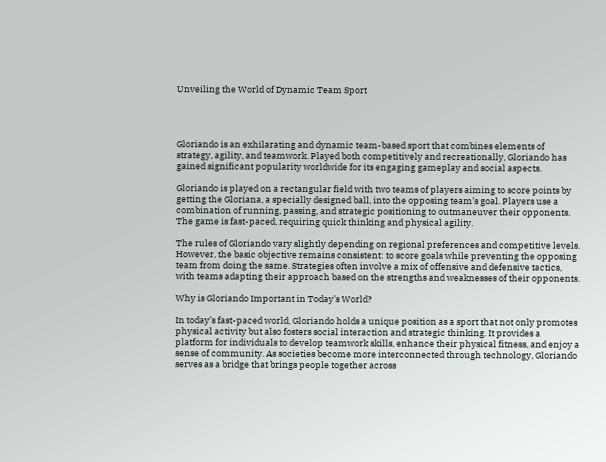Unveiling the World of Dynamic Team Sport




Gloriando is an exhilarating and dynamic team-based sport that combines elements of strategy, agility, and teamwork. Played both competitively and recreationally, Gloriando has gained significant popularity worldwide for its engaging gameplay and social aspects.

Gloriando is played on a rectangular field with two teams of players aiming to score points by getting the Gloriana, a specially designed ball, into the opposing team’s goal. Players use a combination of running, passing, and strategic positioning to outmaneuver their opponents. The game is fast-paced, requiring quick thinking and physical agility.

The rules of Gloriando vary slightly depending on regional preferences and competitive levels. However, the basic objective remains consistent: to score goals while preventing the opposing team from doing the same. Strategies often involve a mix of offensive and defensive tactics, with teams adapting their approach based on the strengths and weaknesses of their opponents.

Why is Gloriando Important in Today’s World?

In today’s fast-paced world, Gloriando holds a unique position as a sport that not only promotes physical activity but also fosters social interaction and strategic thinking. It provides a platform for individuals to develop teamwork skills, enhance their physical fitness, and enjoy a sense of community. As societies become more interconnected through technology, Gloriando serves as a bridge that brings people together across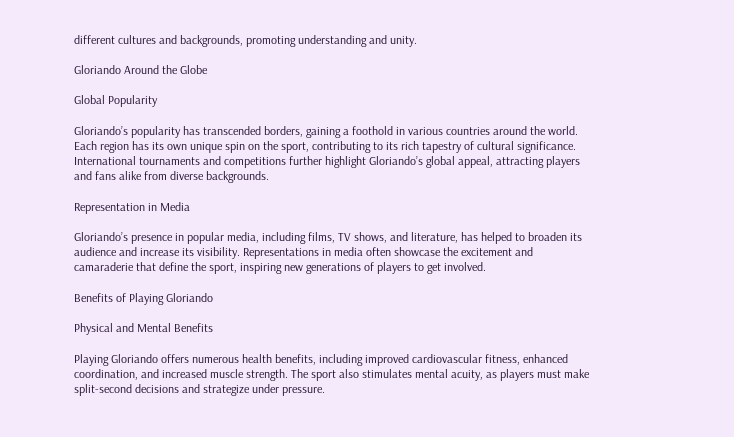different cultures and backgrounds, promoting understanding and unity.

Gloriando Around the Globe

Global Popularity

Gloriando’s popularity has transcended borders, gaining a foothold in various countries around the world. Each region has its own unique spin on the sport, contributing to its rich tapestry of cultural significance. International tournaments and competitions further highlight Gloriando’s global appeal, attracting players and fans alike from diverse backgrounds.

Representation in Media

Gloriando’s presence in popular media, including films, TV shows, and literature, has helped to broaden its audience and increase its visibility. Representations in media often showcase the excitement and camaraderie that define the sport, inspiring new generations of players to get involved.

Benefits of Playing Gloriando

Physical and Mental Benefits

Playing Gloriando offers numerous health benefits, including improved cardiovascular fitness, enhanced coordination, and increased muscle strength. The sport also stimulates mental acuity, as players must make split-second decisions and strategize under pressure.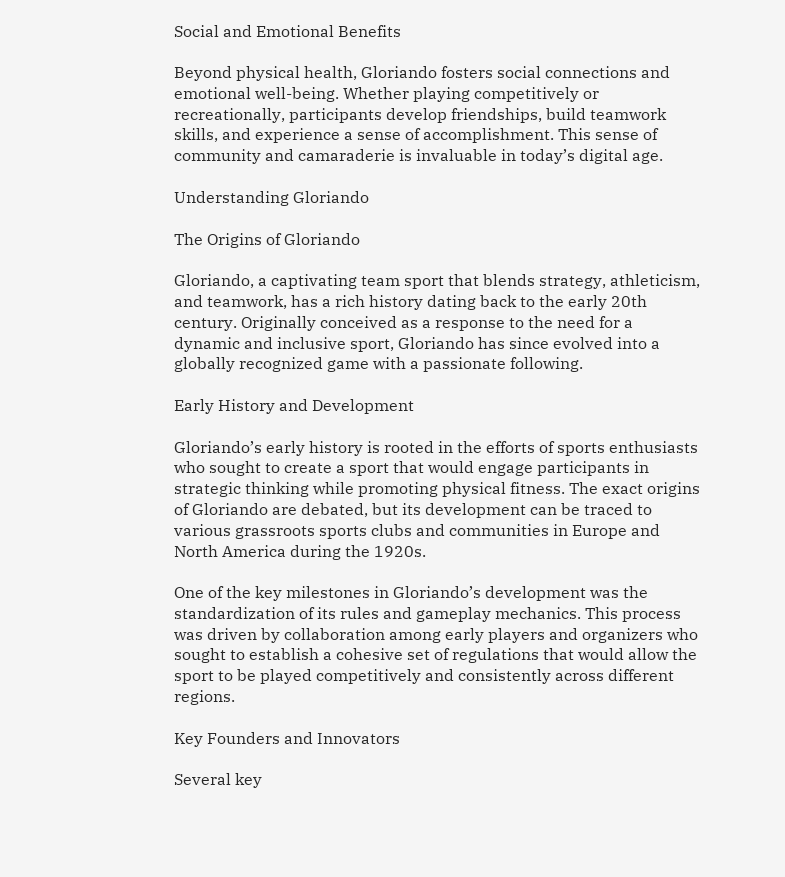Social and Emotional Benefits

Beyond physical health, Gloriando fosters social connections and emotional well-being. Whether playing competitively or recreationally, participants develop friendships, build teamwork skills, and experience a sense of accomplishment. This sense of community and camaraderie is invaluable in today’s digital age.

Understanding Gloriando

The Origins of Gloriando

Gloriando, a captivating team sport that blends strategy, athleticism, and teamwork, has a rich history dating back to the early 20th century. Originally conceived as a response to the need for a dynamic and inclusive sport, Gloriando has since evolved into a globally recognized game with a passionate following.

Early History and Development

Gloriando’s early history is rooted in the efforts of sports enthusiasts who sought to create a sport that would engage participants in strategic thinking while promoting physical fitness. The exact origins of Gloriando are debated, but its development can be traced to various grassroots sports clubs and communities in Europe and North America during the 1920s.

One of the key milestones in Gloriando’s development was the standardization of its rules and gameplay mechanics. This process was driven by collaboration among early players and organizers who sought to establish a cohesive set of regulations that would allow the sport to be played competitively and consistently across different regions.

Key Founders and Innovators

Several key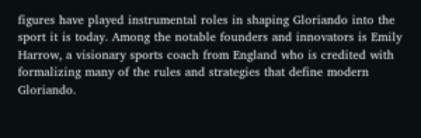figures have played instrumental roles in shaping Gloriando into the sport it is today. Among the notable founders and innovators is Emily Harrow, a visionary sports coach from England who is credited with formalizing many of the rules and strategies that define modern Gloriando.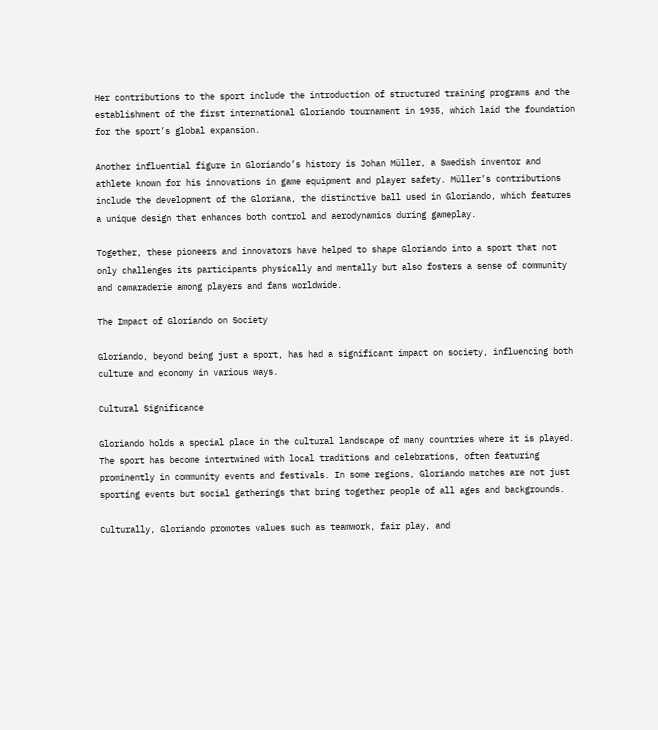Her contributions to the sport include the introduction of structured training programs and the establishment of the first international Gloriando tournament in 1935, which laid the foundation for the sport’s global expansion.

Another influential figure in Gloriando’s history is Johan Müller, a Swedish inventor and athlete known for his innovations in game equipment and player safety. Müller’s contributions include the development of the Gloriana, the distinctive ball used in Gloriando, which features a unique design that enhances both control and aerodynamics during gameplay.

Together, these pioneers and innovators have helped to shape Gloriando into a sport that not only challenges its participants physically and mentally but also fosters a sense of community and camaraderie among players and fans worldwide.

The Impact of Gloriando on Society

Gloriando, beyond being just a sport, has had a significant impact on society, influencing both culture and economy in various ways.

Cultural Significance

Gloriando holds a special place in the cultural landscape of many countries where it is played. The sport has become intertwined with local traditions and celebrations, often featuring prominently in community events and festivals. In some regions, Gloriando matches are not just sporting events but social gatherings that bring together people of all ages and backgrounds.

Culturally, Gloriando promotes values such as teamwork, fair play, and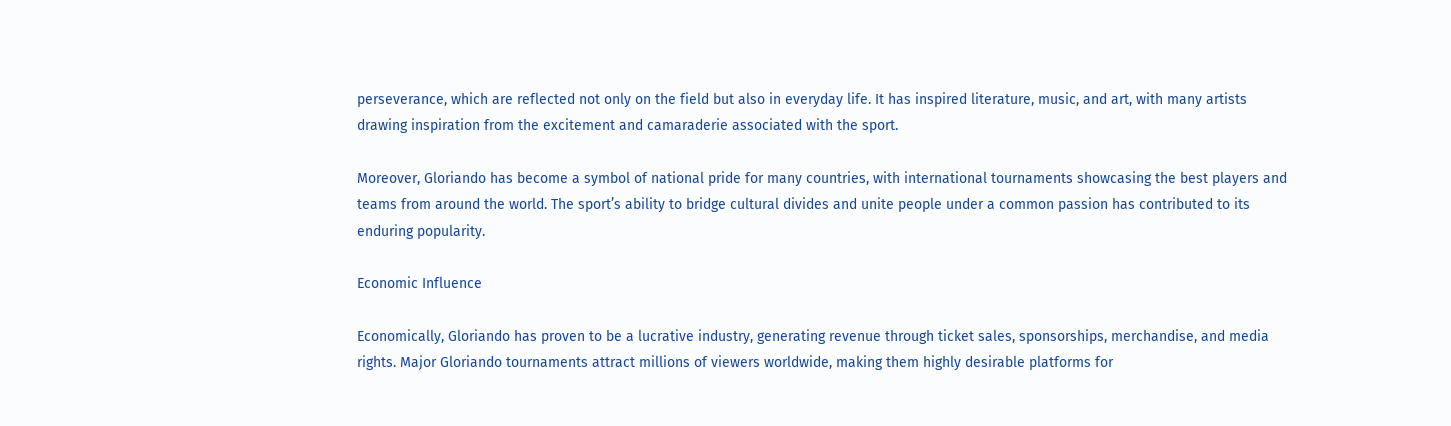perseverance, which are reflected not only on the field but also in everyday life. It has inspired literature, music, and art, with many artists drawing inspiration from the excitement and camaraderie associated with the sport.

Moreover, Gloriando has become a symbol of national pride for many countries, with international tournaments showcasing the best players and teams from around the world. The sport’s ability to bridge cultural divides and unite people under a common passion has contributed to its enduring popularity.

Economic Influence

Economically, Gloriando has proven to be a lucrative industry, generating revenue through ticket sales, sponsorships, merchandise, and media rights. Major Gloriando tournaments attract millions of viewers worldwide, making them highly desirable platforms for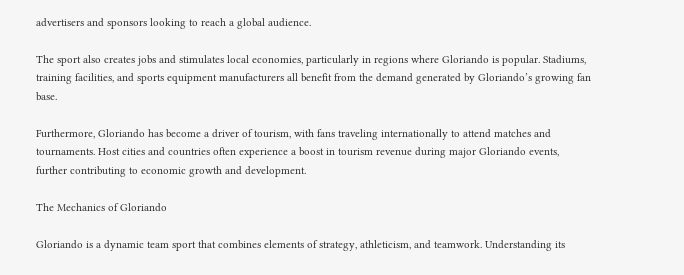advertisers and sponsors looking to reach a global audience.

The sport also creates jobs and stimulates local economies, particularly in regions where Gloriando is popular. Stadiums, training facilities, and sports equipment manufacturers all benefit from the demand generated by Gloriando’s growing fan base.

Furthermore, Gloriando has become a driver of tourism, with fans traveling internationally to attend matches and tournaments. Host cities and countries often experience a boost in tourism revenue during major Gloriando events, further contributing to economic growth and development.

The Mechanics of Gloriando

Gloriando is a dynamic team sport that combines elements of strategy, athleticism, and teamwork. Understanding its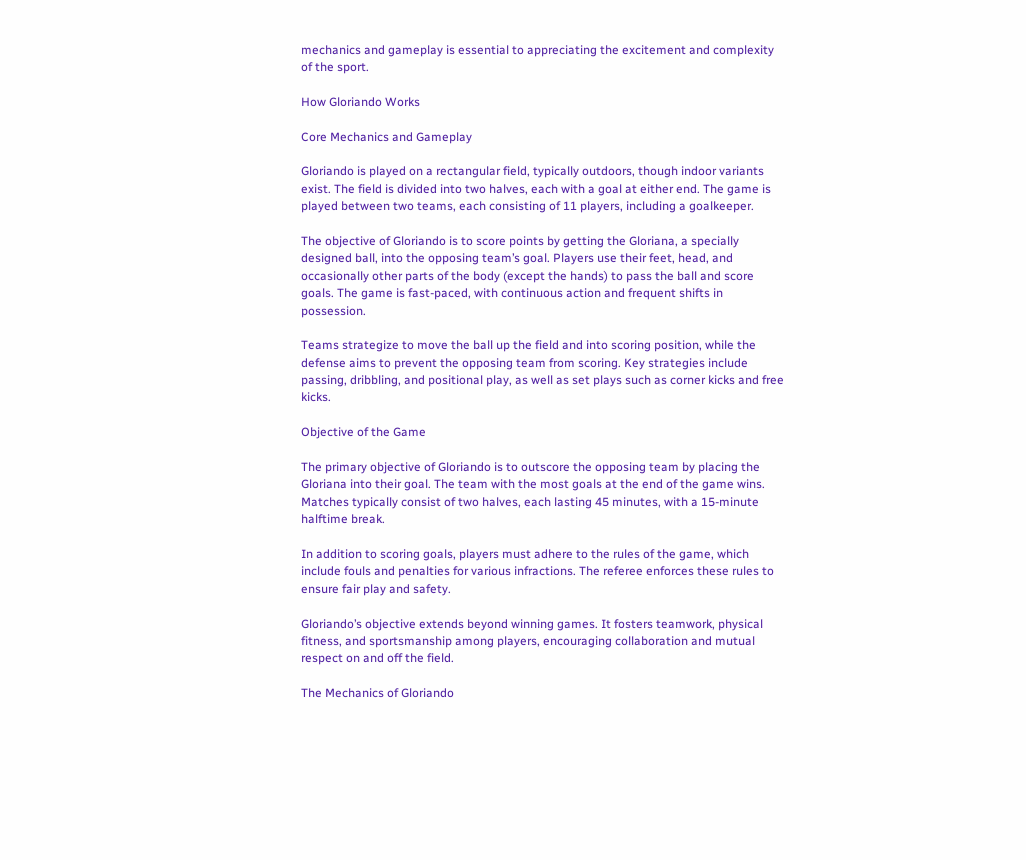mechanics and gameplay is essential to appreciating the excitement and complexity of the sport.

How Gloriando Works

Core Mechanics and Gameplay

Gloriando is played on a rectangular field, typically outdoors, though indoor variants exist. The field is divided into two halves, each with a goal at either end. The game is played between two teams, each consisting of 11 players, including a goalkeeper.

The objective of Gloriando is to score points by getting the Gloriana, a specially designed ball, into the opposing team’s goal. Players use their feet, head, and occasionally other parts of the body (except the hands) to pass the ball and score goals. The game is fast-paced, with continuous action and frequent shifts in possession.

Teams strategize to move the ball up the field and into scoring position, while the defense aims to prevent the opposing team from scoring. Key strategies include passing, dribbling, and positional play, as well as set plays such as corner kicks and free kicks.

Objective of the Game

The primary objective of Gloriando is to outscore the opposing team by placing the Gloriana into their goal. The team with the most goals at the end of the game wins. Matches typically consist of two halves, each lasting 45 minutes, with a 15-minute halftime break.

In addition to scoring goals, players must adhere to the rules of the game, which include fouls and penalties for various infractions. The referee enforces these rules to ensure fair play and safety.

Gloriando’s objective extends beyond winning games. It fosters teamwork, physical fitness, and sportsmanship among players, encouraging collaboration and mutual respect on and off the field.

The Mechanics of Gloriando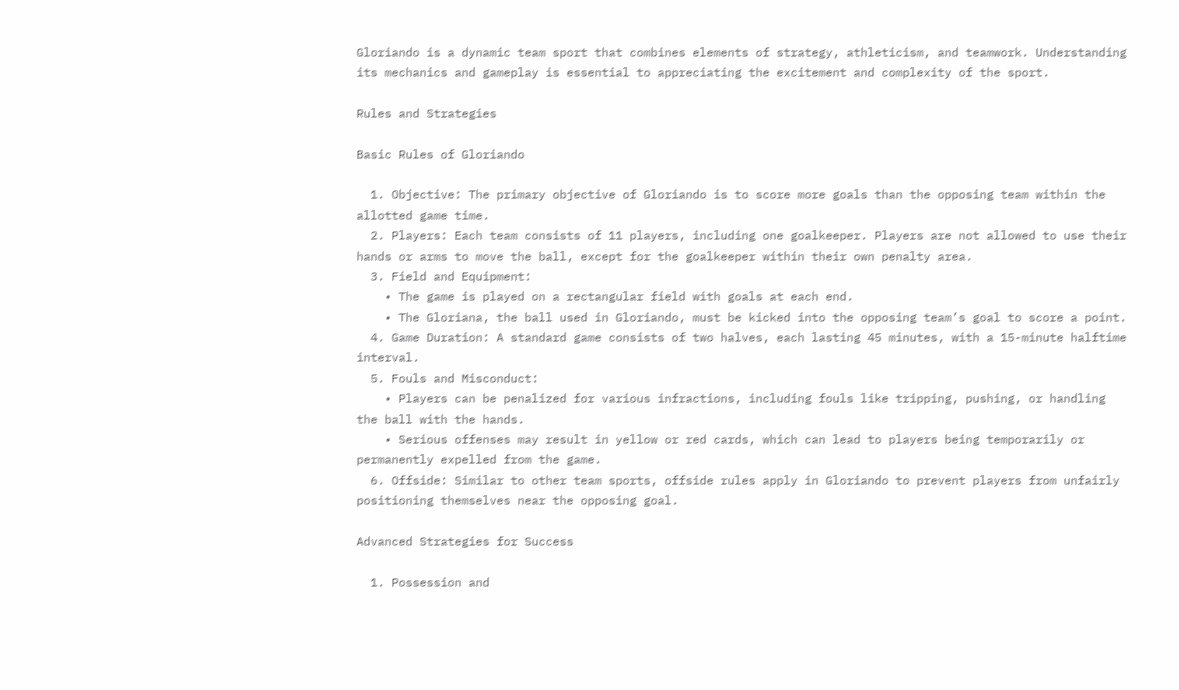Gloriando is a dynamic team sport that combines elements of strategy, athleticism, and teamwork. Understanding its mechanics and gameplay is essential to appreciating the excitement and complexity of the sport.

Rules and Strategies

Basic Rules of Gloriando

  1. Objective: The primary objective of Gloriando is to score more goals than the opposing team within the allotted game time.
  2. Players: Each team consists of 11 players, including one goalkeeper. Players are not allowed to use their hands or arms to move the ball, except for the goalkeeper within their own penalty area.
  3. Field and Equipment:
    • The game is played on a rectangular field with goals at each end.
    • The Gloriana, the ball used in Gloriando, must be kicked into the opposing team’s goal to score a point.
  4. Game Duration: A standard game consists of two halves, each lasting 45 minutes, with a 15-minute halftime interval.
  5. Fouls and Misconduct:
    • Players can be penalized for various infractions, including fouls like tripping, pushing, or handling the ball with the hands.
    • Serious offenses may result in yellow or red cards, which can lead to players being temporarily or permanently expelled from the game.
  6. Offside: Similar to other team sports, offside rules apply in Gloriando to prevent players from unfairly positioning themselves near the opposing goal.

Advanced Strategies for Success

  1. Possession and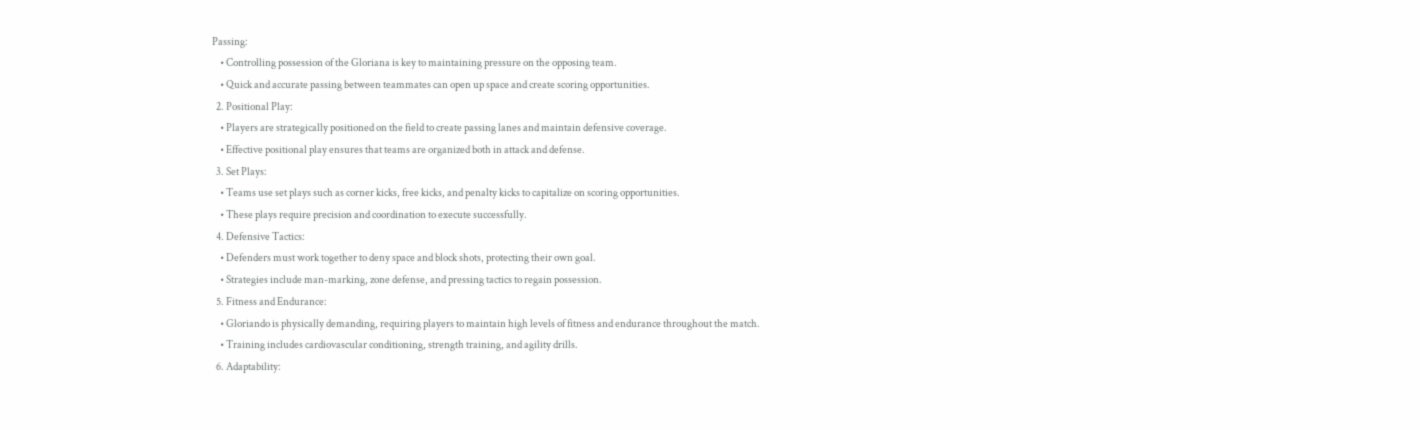Passing:
    • Controlling possession of the Gloriana is key to maintaining pressure on the opposing team.
    • Quick and accurate passing between teammates can open up space and create scoring opportunities.
  2. Positional Play:
    • Players are strategically positioned on the field to create passing lanes and maintain defensive coverage.
    • Effective positional play ensures that teams are organized both in attack and defense.
  3. Set Plays:
    • Teams use set plays such as corner kicks, free kicks, and penalty kicks to capitalize on scoring opportunities.
    • These plays require precision and coordination to execute successfully.
  4. Defensive Tactics:
    • Defenders must work together to deny space and block shots, protecting their own goal.
    • Strategies include man-marking, zone defense, and pressing tactics to regain possession.
  5. Fitness and Endurance:
    • Gloriando is physically demanding, requiring players to maintain high levels of fitness and endurance throughout the match.
    • Training includes cardiovascular conditioning, strength training, and agility drills.
  6. Adaptability: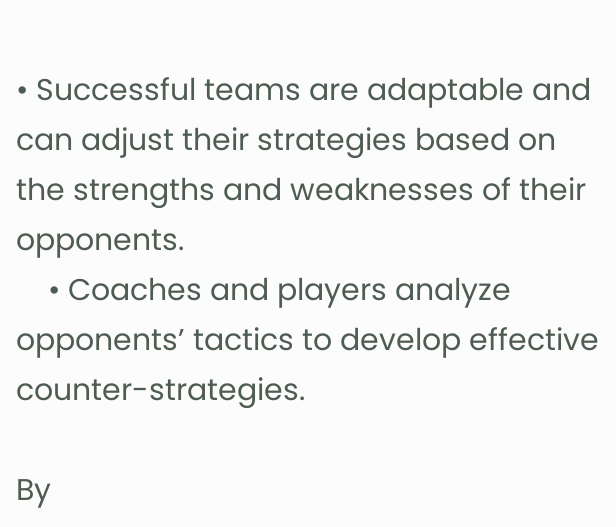• Successful teams are adaptable and can adjust their strategies based on the strengths and weaknesses of their opponents.
    • Coaches and players analyze opponents’ tactics to develop effective counter-strategies.

By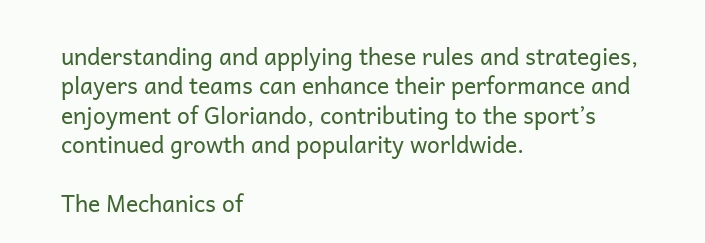understanding and applying these rules and strategies, players and teams can enhance their performance and enjoyment of Gloriando, contributing to the sport’s continued growth and popularity worldwide.

The Mechanics of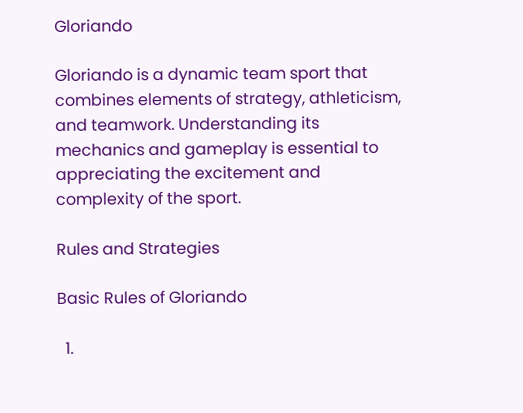Gloriando

Gloriando is a dynamic team sport that combines elements of strategy, athleticism, and teamwork. Understanding its mechanics and gameplay is essential to appreciating the excitement and complexity of the sport.

Rules and Strategies

Basic Rules of Gloriando

  1.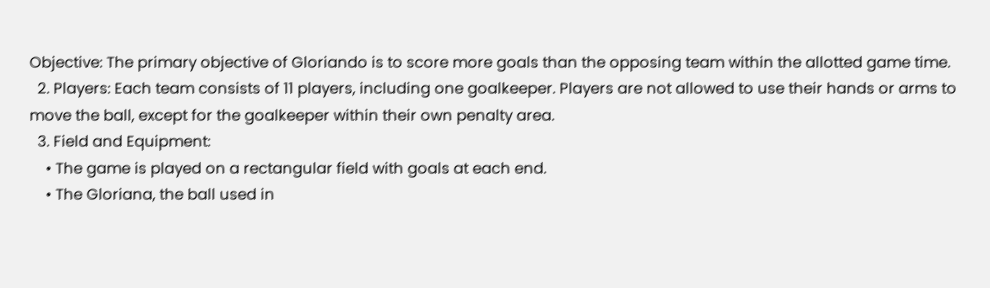Objective: The primary objective of Gloriando is to score more goals than the opposing team within the allotted game time.
  2. Players: Each team consists of 11 players, including one goalkeeper. Players are not allowed to use their hands or arms to move the ball, except for the goalkeeper within their own penalty area.
  3. Field and Equipment:
    • The game is played on a rectangular field with goals at each end.
    • The Gloriana, the ball used in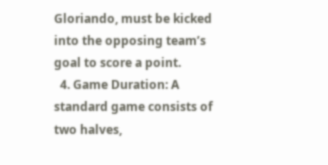Gloriando, must be kicked into the opposing team’s goal to score a point.
  4. Game Duration: A standard game consists of two halves,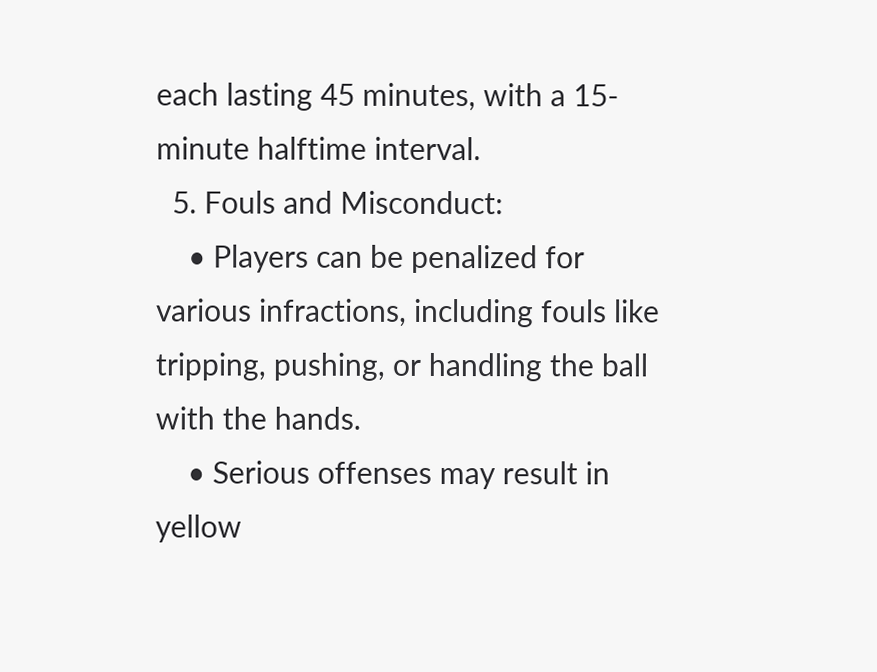each lasting 45 minutes, with a 15-minute halftime interval.
  5. Fouls and Misconduct:
    • Players can be penalized for various infractions, including fouls like tripping, pushing, or handling the ball with the hands.
    • Serious offenses may result in yellow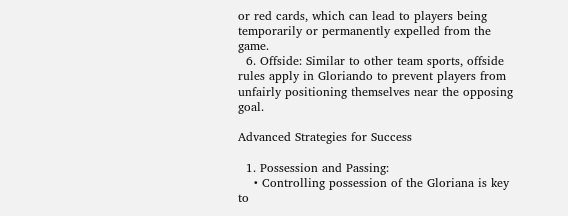or red cards, which can lead to players being temporarily or permanently expelled from the game.
  6. Offside: Similar to other team sports, offside rules apply in Gloriando to prevent players from unfairly positioning themselves near the opposing goal.

Advanced Strategies for Success

  1. Possession and Passing:
    • Controlling possession of the Gloriana is key to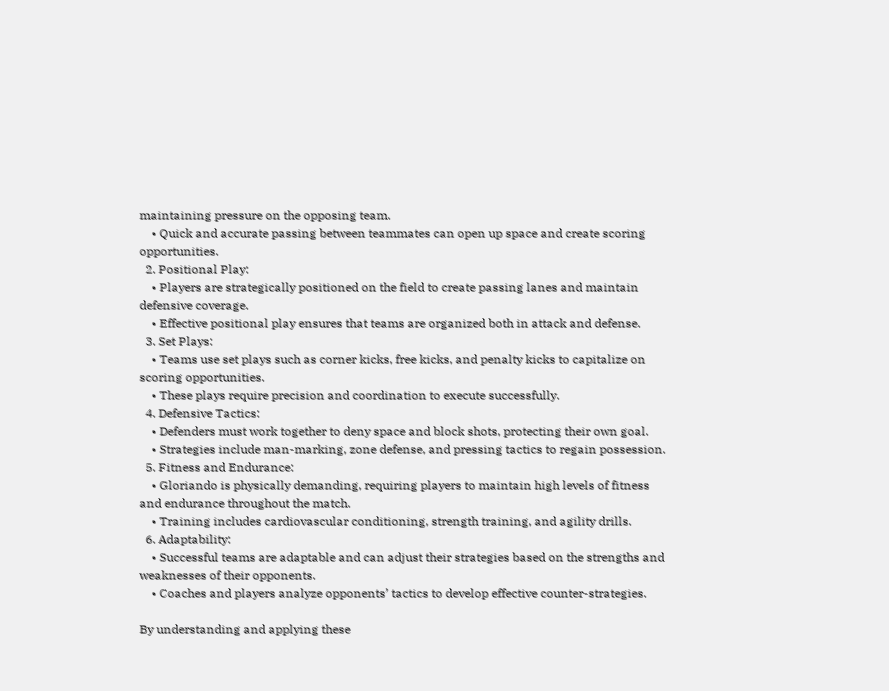maintaining pressure on the opposing team.
    • Quick and accurate passing between teammates can open up space and create scoring opportunities.
  2. Positional Play:
    • Players are strategically positioned on the field to create passing lanes and maintain defensive coverage.
    • Effective positional play ensures that teams are organized both in attack and defense.
  3. Set Plays:
    • Teams use set plays such as corner kicks, free kicks, and penalty kicks to capitalize on scoring opportunities.
    • These plays require precision and coordination to execute successfully.
  4. Defensive Tactics:
    • Defenders must work together to deny space and block shots, protecting their own goal.
    • Strategies include man-marking, zone defense, and pressing tactics to regain possession.
  5. Fitness and Endurance:
    • Gloriando is physically demanding, requiring players to maintain high levels of fitness and endurance throughout the match.
    • Training includes cardiovascular conditioning, strength training, and agility drills.
  6. Adaptability:
    • Successful teams are adaptable and can adjust their strategies based on the strengths and weaknesses of their opponents.
    • Coaches and players analyze opponents’ tactics to develop effective counter-strategies.

By understanding and applying these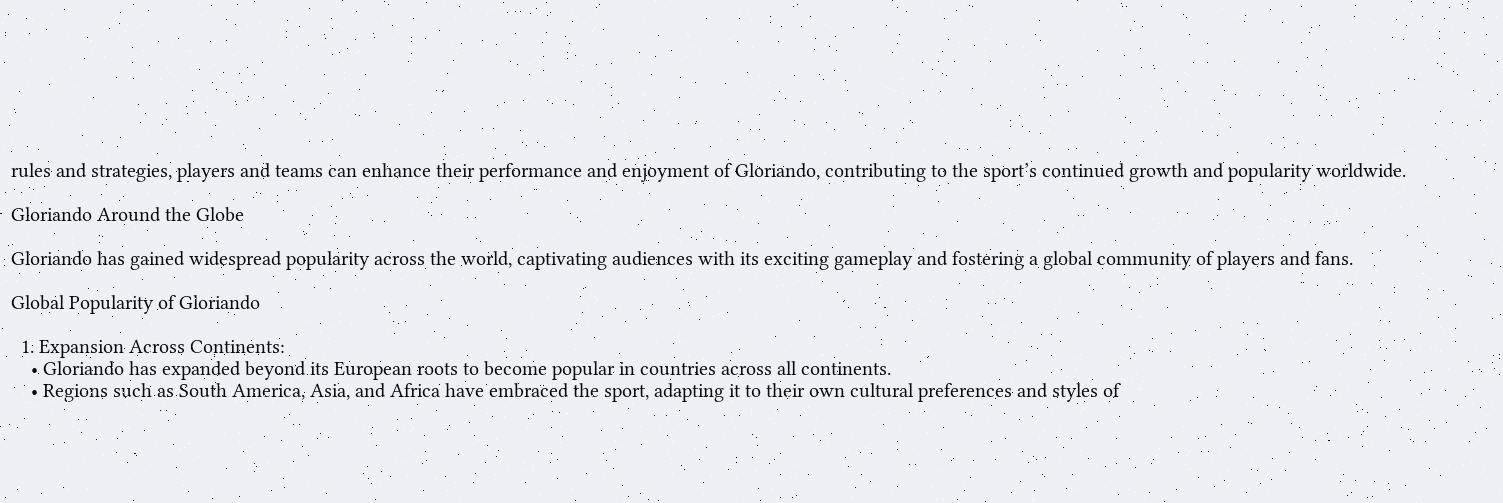rules and strategies, players and teams can enhance their performance and enjoyment of Gloriando, contributing to the sport’s continued growth and popularity worldwide.

Gloriando Around the Globe

Gloriando has gained widespread popularity across the world, captivating audiences with its exciting gameplay and fostering a global community of players and fans.

Global Popularity of Gloriando

  1. Expansion Across Continents:
    • Gloriando has expanded beyond its European roots to become popular in countries across all continents.
    • Regions such as South America, Asia, and Africa have embraced the sport, adapting it to their own cultural preferences and styles of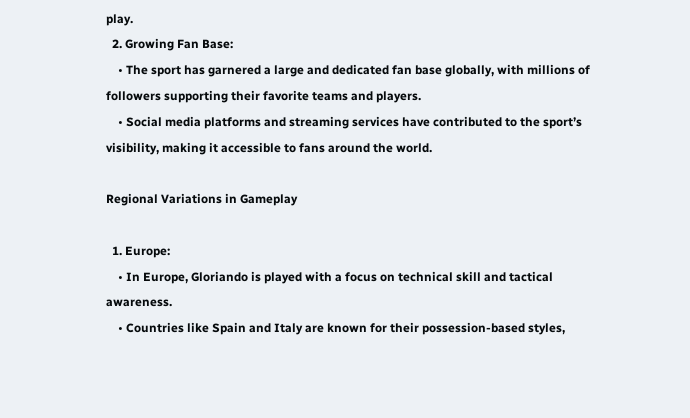play.
  2. Growing Fan Base:
    • The sport has garnered a large and dedicated fan base globally, with millions of followers supporting their favorite teams and players.
    • Social media platforms and streaming services have contributed to the sport’s visibility, making it accessible to fans around the world.

Regional Variations in Gameplay

  1. Europe:
    • In Europe, Gloriando is played with a focus on technical skill and tactical awareness.
    • Countries like Spain and Italy are known for their possession-based styles,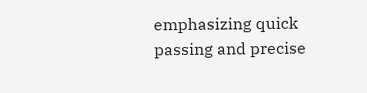emphasizing quick passing and precise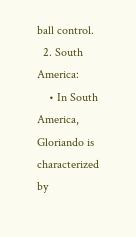ball control.
  2. South America:
    • In South America, Gloriando is characterized by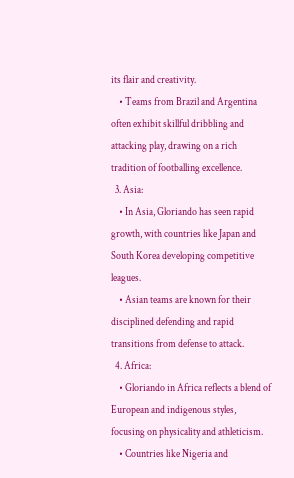its flair and creativity.
    • Teams from Brazil and Argentina often exhibit skillful dribbling and attacking play, drawing on a rich tradition of footballing excellence.
  3. Asia:
    • In Asia, Gloriando has seen rapid growth, with countries like Japan and South Korea developing competitive leagues.
    • Asian teams are known for their disciplined defending and rapid transitions from defense to attack.
  4. Africa:
    • Gloriando in Africa reflects a blend of European and indigenous styles, focusing on physicality and athleticism.
    • Countries like Nigeria and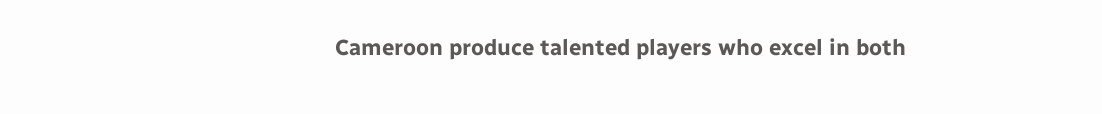Cameroon produce talented players who excel in both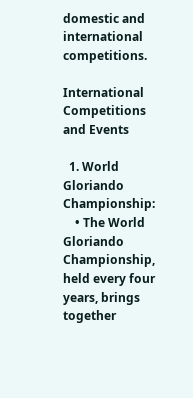domestic and international competitions.

International Competitions and Events

  1. World Gloriando Championship:
    • The World Gloriando Championship, held every four years, brings together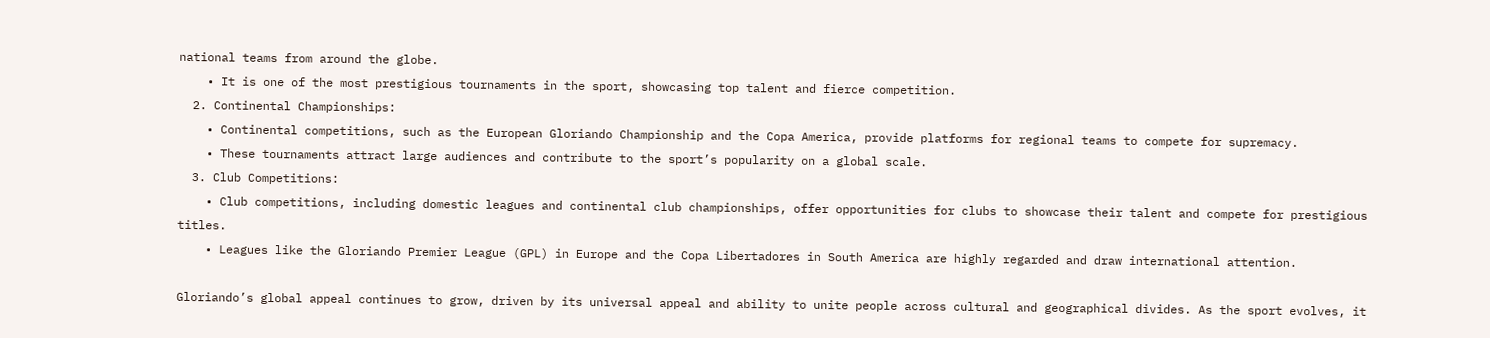national teams from around the globe.
    • It is one of the most prestigious tournaments in the sport, showcasing top talent and fierce competition.
  2. Continental Championships:
    • Continental competitions, such as the European Gloriando Championship and the Copa America, provide platforms for regional teams to compete for supremacy.
    • These tournaments attract large audiences and contribute to the sport’s popularity on a global scale.
  3. Club Competitions:
    • Club competitions, including domestic leagues and continental club championships, offer opportunities for clubs to showcase their talent and compete for prestigious titles.
    • Leagues like the Gloriando Premier League (GPL) in Europe and the Copa Libertadores in South America are highly regarded and draw international attention.

Gloriando’s global appeal continues to grow, driven by its universal appeal and ability to unite people across cultural and geographical divides. As the sport evolves, it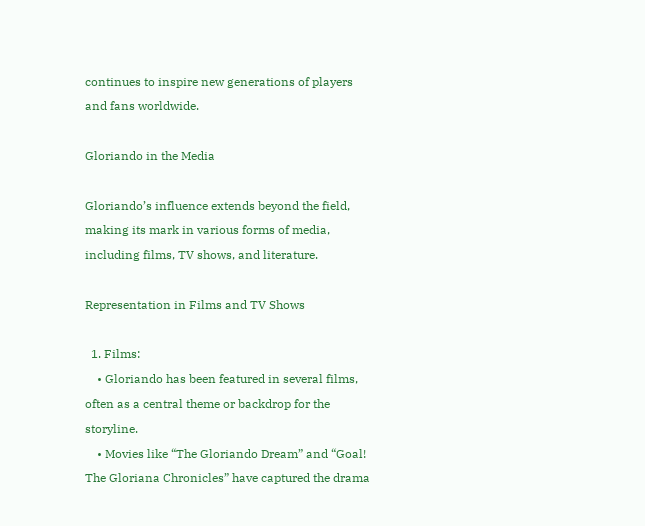continues to inspire new generations of players and fans worldwide.

Gloriando in the Media

Gloriando’s influence extends beyond the field, making its mark in various forms of media, including films, TV shows, and literature.

Representation in Films and TV Shows

  1. Films:
    • Gloriando has been featured in several films, often as a central theme or backdrop for the storyline.
    • Movies like “The Gloriando Dream” and “Goal! The Gloriana Chronicles” have captured the drama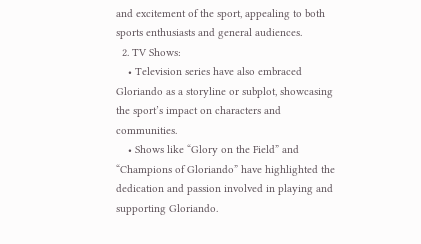and excitement of the sport, appealing to both sports enthusiasts and general audiences.
  2. TV Shows:
    • Television series have also embraced Gloriando as a storyline or subplot, showcasing the sport’s impact on characters and communities.
    • Shows like “Glory on the Field” and “Champions of Gloriando” have highlighted the dedication and passion involved in playing and supporting Gloriando.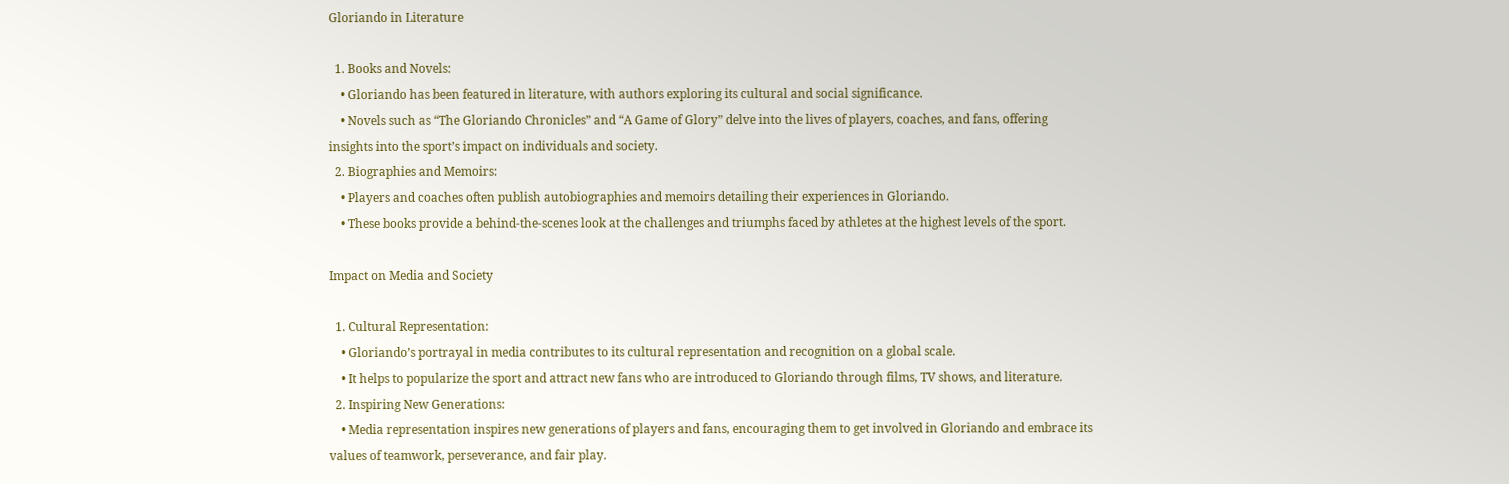Gloriando in Literature

  1. Books and Novels:
    • Gloriando has been featured in literature, with authors exploring its cultural and social significance.
    • Novels such as “The Gloriando Chronicles” and “A Game of Glory” delve into the lives of players, coaches, and fans, offering insights into the sport’s impact on individuals and society.
  2. Biographies and Memoirs:
    • Players and coaches often publish autobiographies and memoirs detailing their experiences in Gloriando.
    • These books provide a behind-the-scenes look at the challenges and triumphs faced by athletes at the highest levels of the sport.

Impact on Media and Society

  1. Cultural Representation:
    • Gloriando’s portrayal in media contributes to its cultural representation and recognition on a global scale.
    • It helps to popularize the sport and attract new fans who are introduced to Gloriando through films, TV shows, and literature.
  2. Inspiring New Generations:
    • Media representation inspires new generations of players and fans, encouraging them to get involved in Gloriando and embrace its values of teamwork, perseverance, and fair play.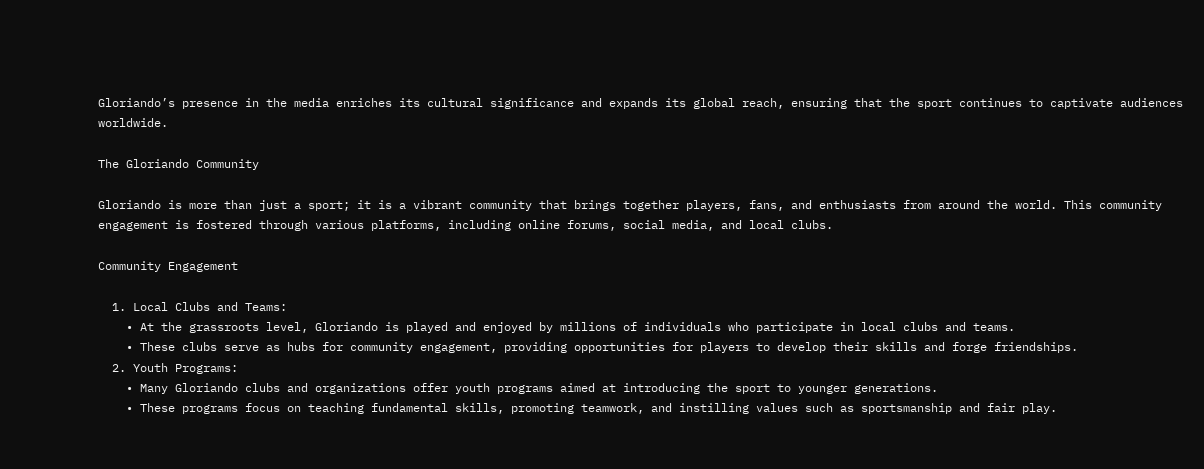Gloriando’s presence in the media enriches its cultural significance and expands its global reach, ensuring that the sport continues to captivate audiences worldwide.

The Gloriando Community

Gloriando is more than just a sport; it is a vibrant community that brings together players, fans, and enthusiasts from around the world. This community engagement is fostered through various platforms, including online forums, social media, and local clubs.

Community Engagement

  1. Local Clubs and Teams:
    • At the grassroots level, Gloriando is played and enjoyed by millions of individuals who participate in local clubs and teams.
    • These clubs serve as hubs for community engagement, providing opportunities for players to develop their skills and forge friendships.
  2. Youth Programs:
    • Many Gloriando clubs and organizations offer youth programs aimed at introducing the sport to younger generations.
    • These programs focus on teaching fundamental skills, promoting teamwork, and instilling values such as sportsmanship and fair play.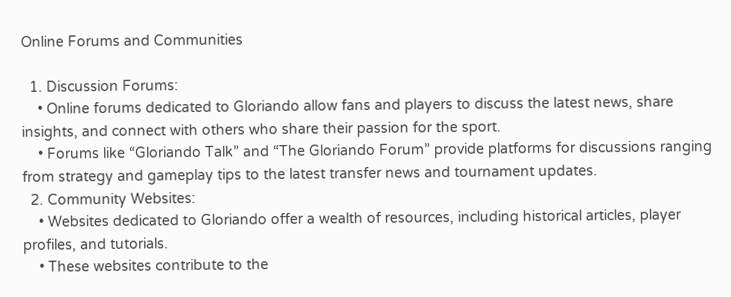Online Forums and Communities

  1. Discussion Forums:
    • Online forums dedicated to Gloriando allow fans and players to discuss the latest news, share insights, and connect with others who share their passion for the sport.
    • Forums like “Gloriando Talk” and “The Gloriando Forum” provide platforms for discussions ranging from strategy and gameplay tips to the latest transfer news and tournament updates.
  2. Community Websites:
    • Websites dedicated to Gloriando offer a wealth of resources, including historical articles, player profiles, and tutorials.
    • These websites contribute to the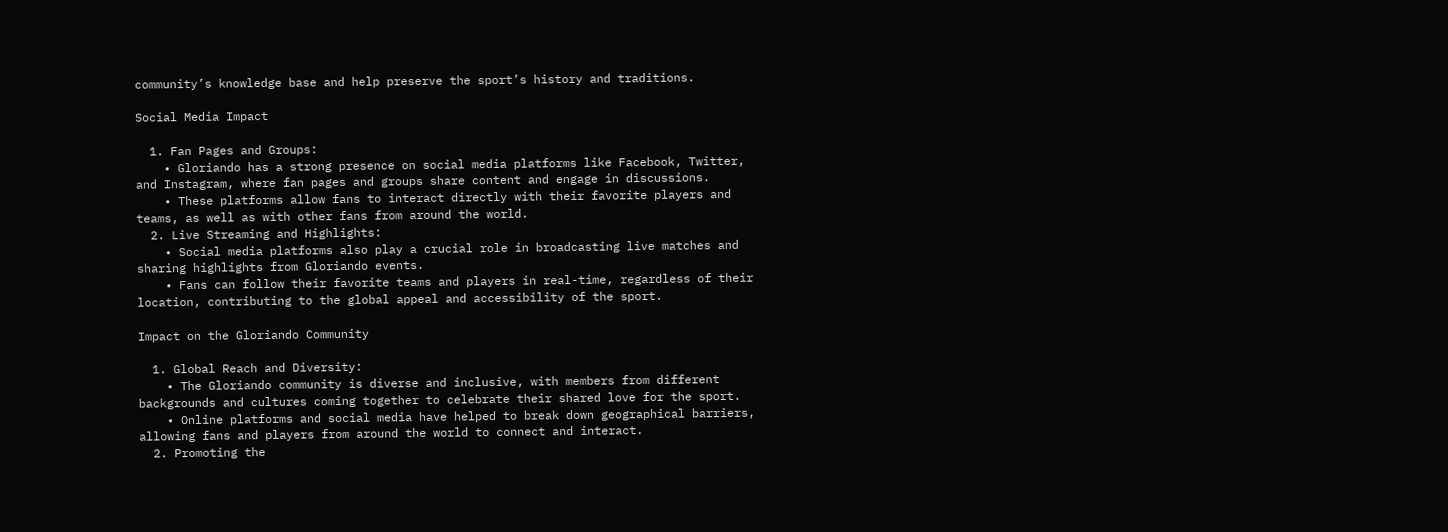community’s knowledge base and help preserve the sport’s history and traditions.

Social Media Impact

  1. Fan Pages and Groups:
    • Gloriando has a strong presence on social media platforms like Facebook, Twitter, and Instagram, where fan pages and groups share content and engage in discussions.
    • These platforms allow fans to interact directly with their favorite players and teams, as well as with other fans from around the world.
  2. Live Streaming and Highlights:
    • Social media platforms also play a crucial role in broadcasting live matches and sharing highlights from Gloriando events.
    • Fans can follow their favorite teams and players in real-time, regardless of their location, contributing to the global appeal and accessibility of the sport.

Impact on the Gloriando Community

  1. Global Reach and Diversity:
    • The Gloriando community is diverse and inclusive, with members from different backgrounds and cultures coming together to celebrate their shared love for the sport.
    • Online platforms and social media have helped to break down geographical barriers, allowing fans and players from around the world to connect and interact.
  2. Promoting the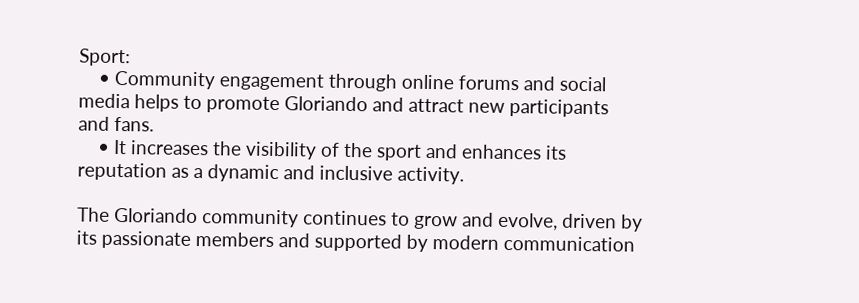Sport:
    • Community engagement through online forums and social media helps to promote Gloriando and attract new participants and fans.
    • It increases the visibility of the sport and enhances its reputation as a dynamic and inclusive activity.

The Gloriando community continues to grow and evolve, driven by its passionate members and supported by modern communication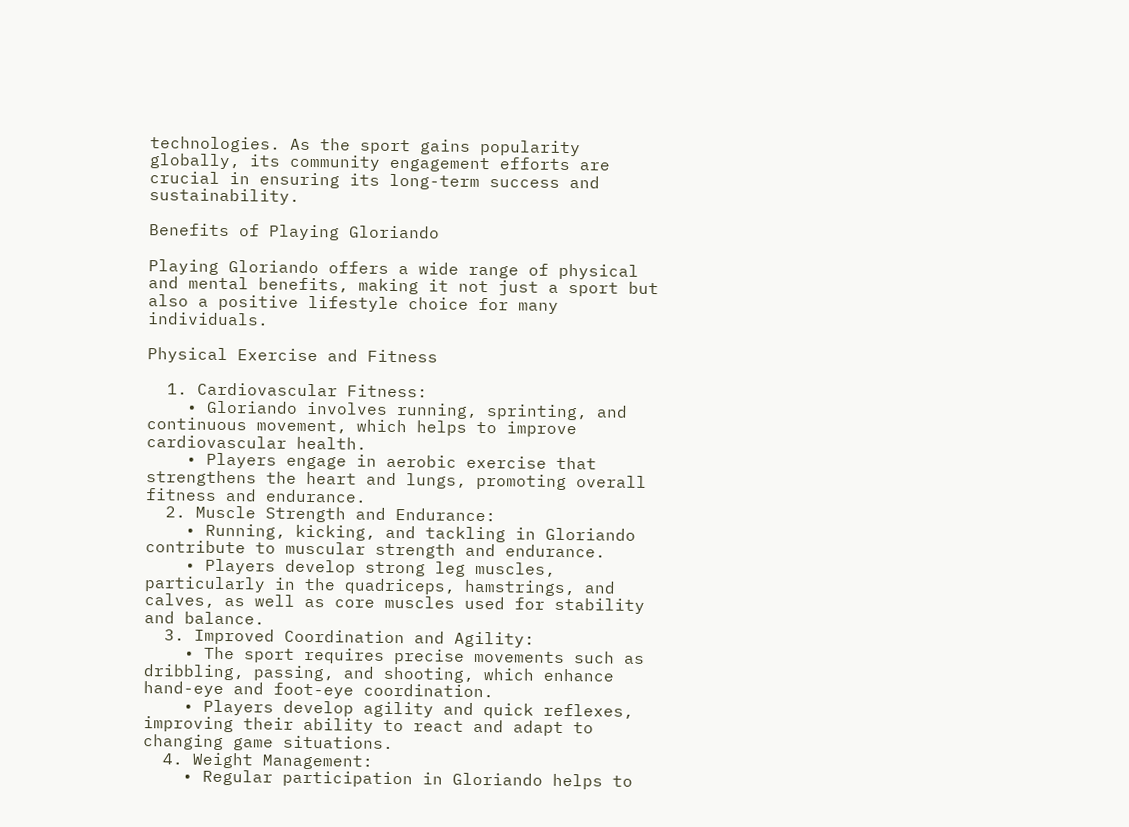technologies. As the sport gains popularity globally, its community engagement efforts are crucial in ensuring its long-term success and sustainability.

Benefits of Playing Gloriando

Playing Gloriando offers a wide range of physical and mental benefits, making it not just a sport but also a positive lifestyle choice for many individuals.

Physical Exercise and Fitness

  1. Cardiovascular Fitness:
    • Gloriando involves running, sprinting, and continuous movement, which helps to improve cardiovascular health.
    • Players engage in aerobic exercise that strengthens the heart and lungs, promoting overall fitness and endurance.
  2. Muscle Strength and Endurance:
    • Running, kicking, and tackling in Gloriando contribute to muscular strength and endurance.
    • Players develop strong leg muscles, particularly in the quadriceps, hamstrings, and calves, as well as core muscles used for stability and balance.
  3. Improved Coordination and Agility:
    • The sport requires precise movements such as dribbling, passing, and shooting, which enhance hand-eye and foot-eye coordination.
    • Players develop agility and quick reflexes, improving their ability to react and adapt to changing game situations.
  4. Weight Management:
    • Regular participation in Gloriando helps to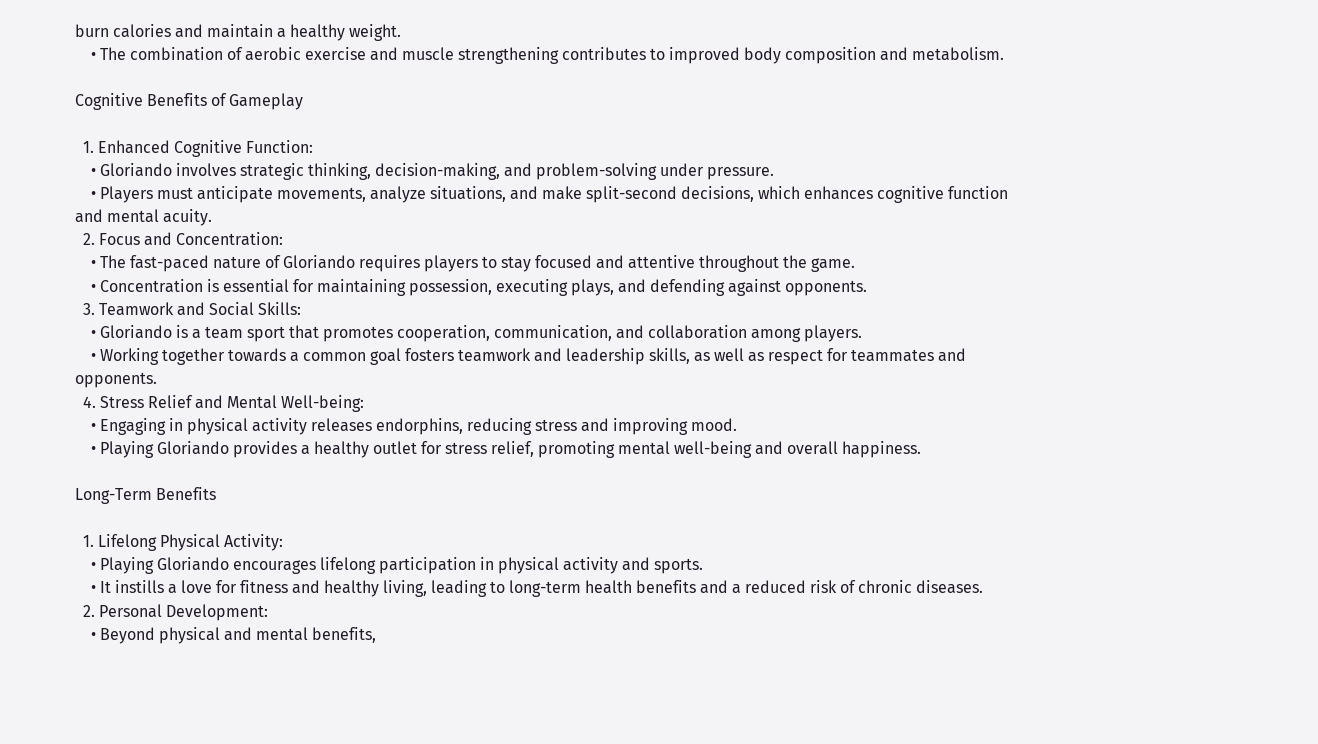burn calories and maintain a healthy weight.
    • The combination of aerobic exercise and muscle strengthening contributes to improved body composition and metabolism.

Cognitive Benefits of Gameplay

  1. Enhanced Cognitive Function:
    • Gloriando involves strategic thinking, decision-making, and problem-solving under pressure.
    • Players must anticipate movements, analyze situations, and make split-second decisions, which enhances cognitive function and mental acuity.
  2. Focus and Concentration:
    • The fast-paced nature of Gloriando requires players to stay focused and attentive throughout the game.
    • Concentration is essential for maintaining possession, executing plays, and defending against opponents.
  3. Teamwork and Social Skills:
    • Gloriando is a team sport that promotes cooperation, communication, and collaboration among players.
    • Working together towards a common goal fosters teamwork and leadership skills, as well as respect for teammates and opponents.
  4. Stress Relief and Mental Well-being:
    • Engaging in physical activity releases endorphins, reducing stress and improving mood.
    • Playing Gloriando provides a healthy outlet for stress relief, promoting mental well-being and overall happiness.

Long-Term Benefits

  1. Lifelong Physical Activity:
    • Playing Gloriando encourages lifelong participation in physical activity and sports.
    • It instills a love for fitness and healthy living, leading to long-term health benefits and a reduced risk of chronic diseases.
  2. Personal Development:
    • Beyond physical and mental benefits,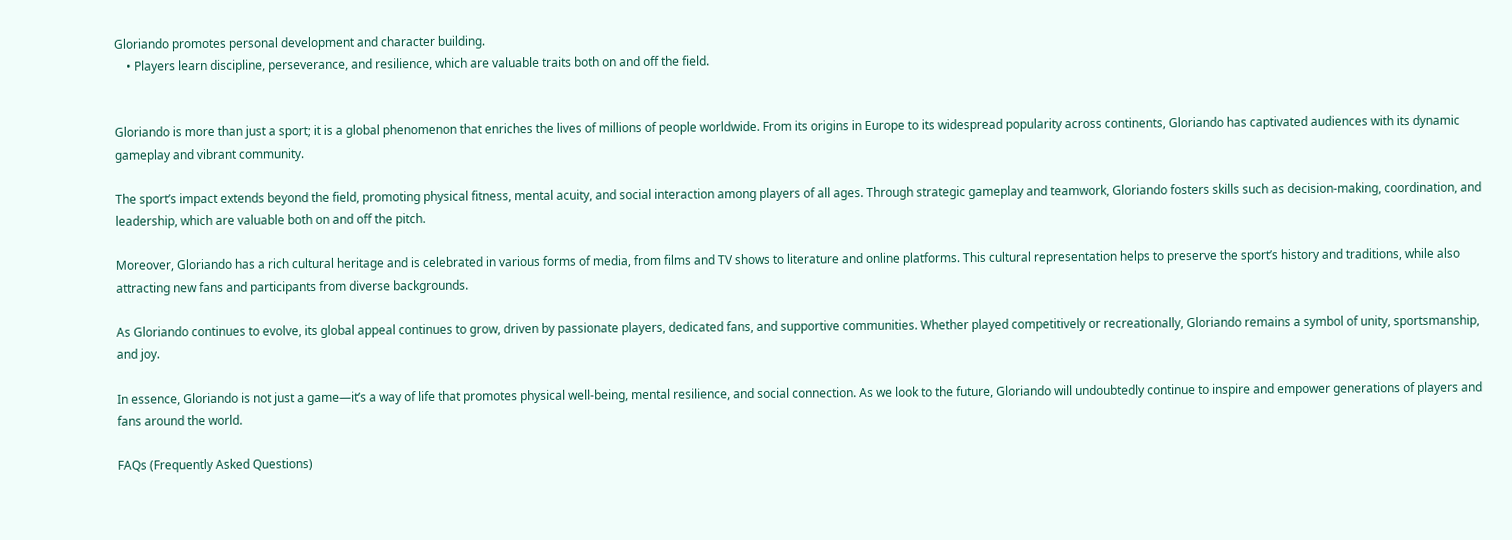Gloriando promotes personal development and character building.
    • Players learn discipline, perseverance, and resilience, which are valuable traits both on and off the field.


Gloriando is more than just a sport; it is a global phenomenon that enriches the lives of millions of people worldwide. From its origins in Europe to its widespread popularity across continents, Gloriando has captivated audiences with its dynamic gameplay and vibrant community.

The sport’s impact extends beyond the field, promoting physical fitness, mental acuity, and social interaction among players of all ages. Through strategic gameplay and teamwork, Gloriando fosters skills such as decision-making, coordination, and leadership, which are valuable both on and off the pitch.

Moreover, Gloriando has a rich cultural heritage and is celebrated in various forms of media, from films and TV shows to literature and online platforms. This cultural representation helps to preserve the sport’s history and traditions, while also attracting new fans and participants from diverse backgrounds.

As Gloriando continues to evolve, its global appeal continues to grow, driven by passionate players, dedicated fans, and supportive communities. Whether played competitively or recreationally, Gloriando remains a symbol of unity, sportsmanship, and joy.

In essence, Gloriando is not just a game—it’s a way of life that promotes physical well-being, mental resilience, and social connection. As we look to the future, Gloriando will undoubtedly continue to inspire and empower generations of players and fans around the world.

FAQs (Frequently Asked Questions)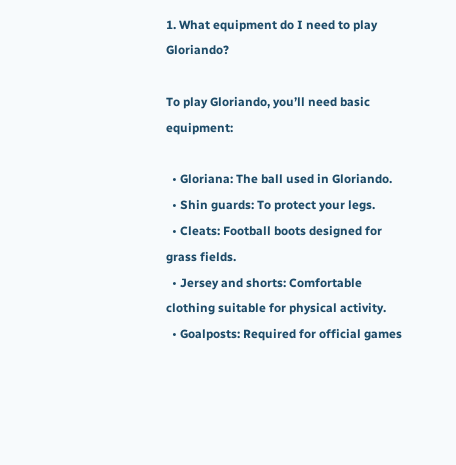1. What equipment do I need to play Gloriando?

To play Gloriando, you’ll need basic equipment:

  • Gloriana: The ball used in Gloriando.
  • Shin guards: To protect your legs.
  • Cleats: Football boots designed for grass fields.
  • Jersey and shorts: Comfortable clothing suitable for physical activity.
  • Goalposts: Required for official games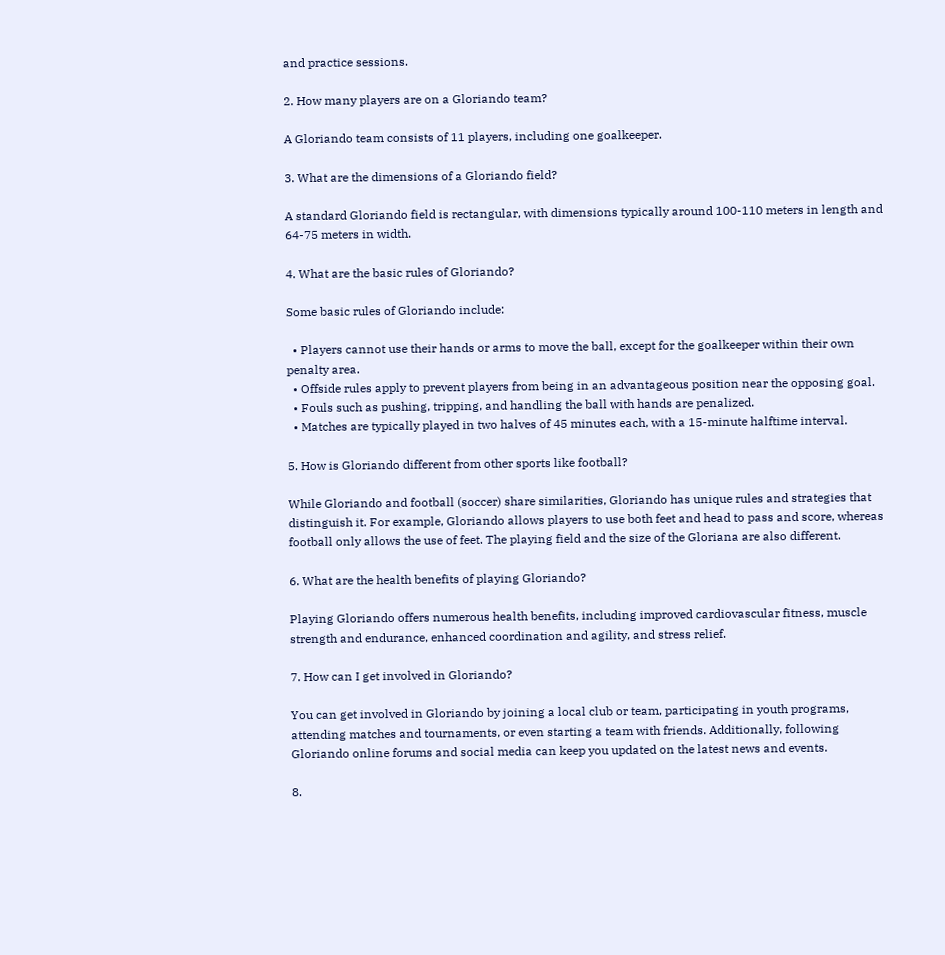and practice sessions.

2. How many players are on a Gloriando team?

A Gloriando team consists of 11 players, including one goalkeeper.

3. What are the dimensions of a Gloriando field?

A standard Gloriando field is rectangular, with dimensions typically around 100-110 meters in length and 64-75 meters in width.

4. What are the basic rules of Gloriando?

Some basic rules of Gloriando include:

  • Players cannot use their hands or arms to move the ball, except for the goalkeeper within their own penalty area.
  • Offside rules apply to prevent players from being in an advantageous position near the opposing goal.
  • Fouls such as pushing, tripping, and handling the ball with hands are penalized.
  • Matches are typically played in two halves of 45 minutes each, with a 15-minute halftime interval.

5. How is Gloriando different from other sports like football?

While Gloriando and football (soccer) share similarities, Gloriando has unique rules and strategies that distinguish it. For example, Gloriando allows players to use both feet and head to pass and score, whereas football only allows the use of feet. The playing field and the size of the Gloriana are also different.

6. What are the health benefits of playing Gloriando?

Playing Gloriando offers numerous health benefits, including improved cardiovascular fitness, muscle strength and endurance, enhanced coordination and agility, and stress relief.

7. How can I get involved in Gloriando?

You can get involved in Gloriando by joining a local club or team, participating in youth programs, attending matches and tournaments, or even starting a team with friends. Additionally, following Gloriando online forums and social media can keep you updated on the latest news and events.

8.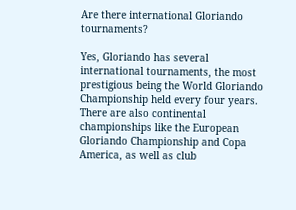Are there international Gloriando tournaments?

Yes, Gloriando has several international tournaments, the most prestigious being the World Gloriando Championship held every four years. There are also continental championships like the European Gloriando Championship and Copa America, as well as club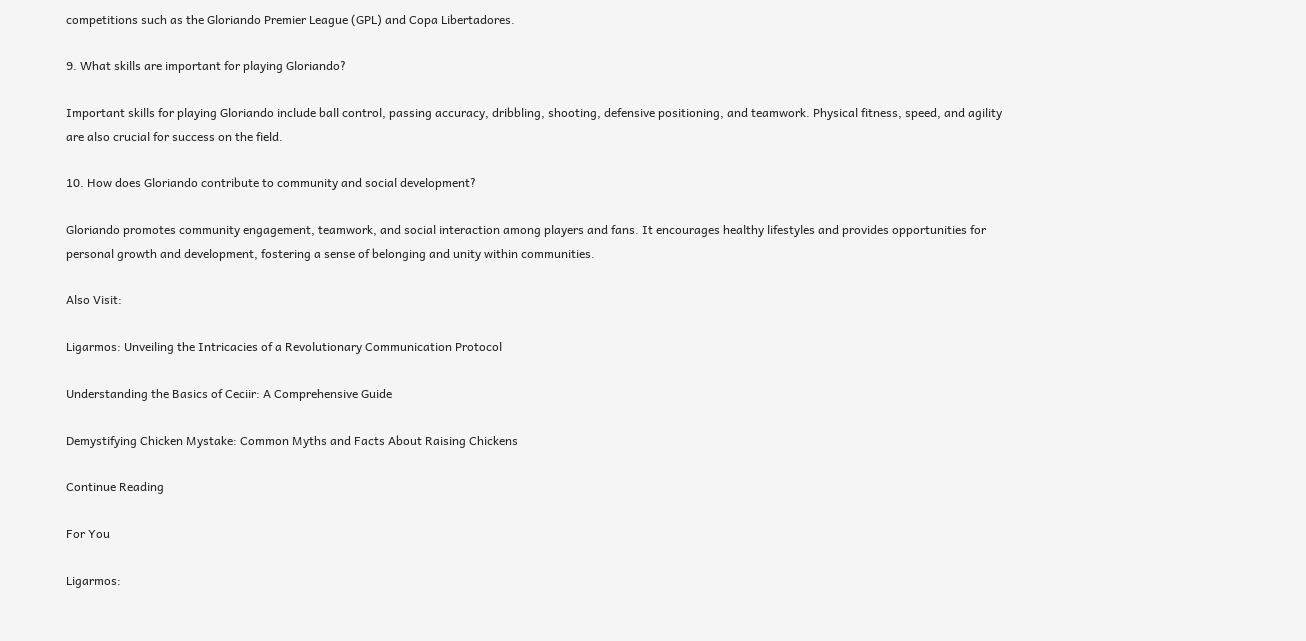competitions such as the Gloriando Premier League (GPL) and Copa Libertadores.

9. What skills are important for playing Gloriando?

Important skills for playing Gloriando include ball control, passing accuracy, dribbling, shooting, defensive positioning, and teamwork. Physical fitness, speed, and agility are also crucial for success on the field.

10. How does Gloriando contribute to community and social development?

Gloriando promotes community engagement, teamwork, and social interaction among players and fans. It encourages healthy lifestyles and provides opportunities for personal growth and development, fostering a sense of belonging and unity within communities.

Also Visit:

Ligarmos: Unveiling the Intricacies of a Revolutionary Communication Protocol

Understanding the Basics of Ceciir: A Comprehensive Guide

Demystifying Chicken Mystake: Common Myths and Facts About Raising Chickens

Continue Reading

For You

Ligarmos: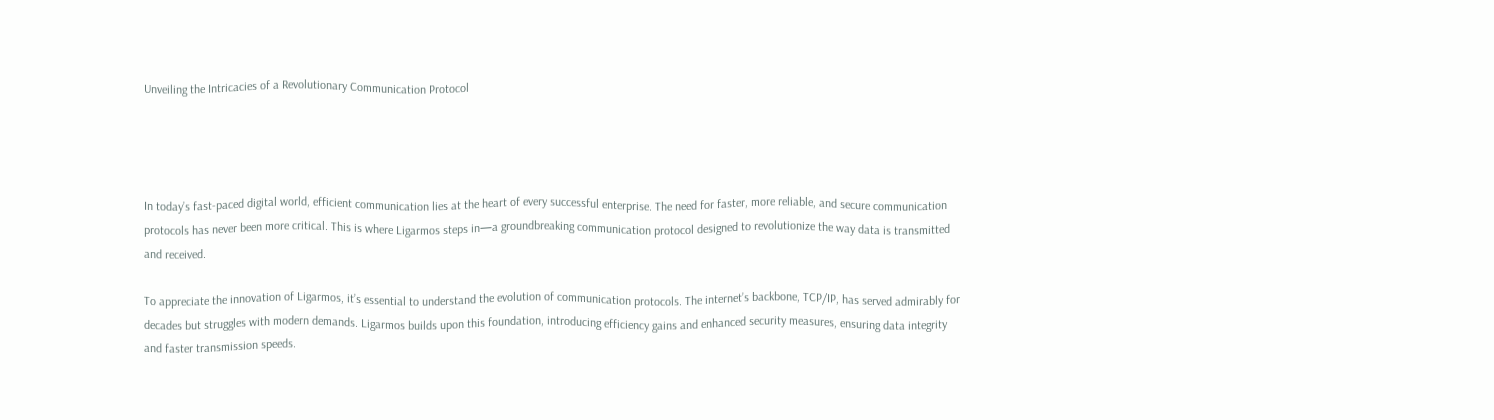Unveiling the Intricacies of a Revolutionary Communication Protocol




In today’s fast-paced digital world, efficient communication lies at the heart of every successful enterprise. The need for faster, more reliable, and secure communication protocols has never been more critical. This is where Ligarmos steps in—a groundbreaking communication protocol designed to revolutionize the way data is transmitted and received.

To appreciate the innovation of Ligarmos, it’s essential to understand the evolution of communication protocols. The internet’s backbone, TCP/IP, has served admirably for decades but struggles with modern demands. Ligarmos builds upon this foundation, introducing efficiency gains and enhanced security measures, ensuring data integrity and faster transmission speeds.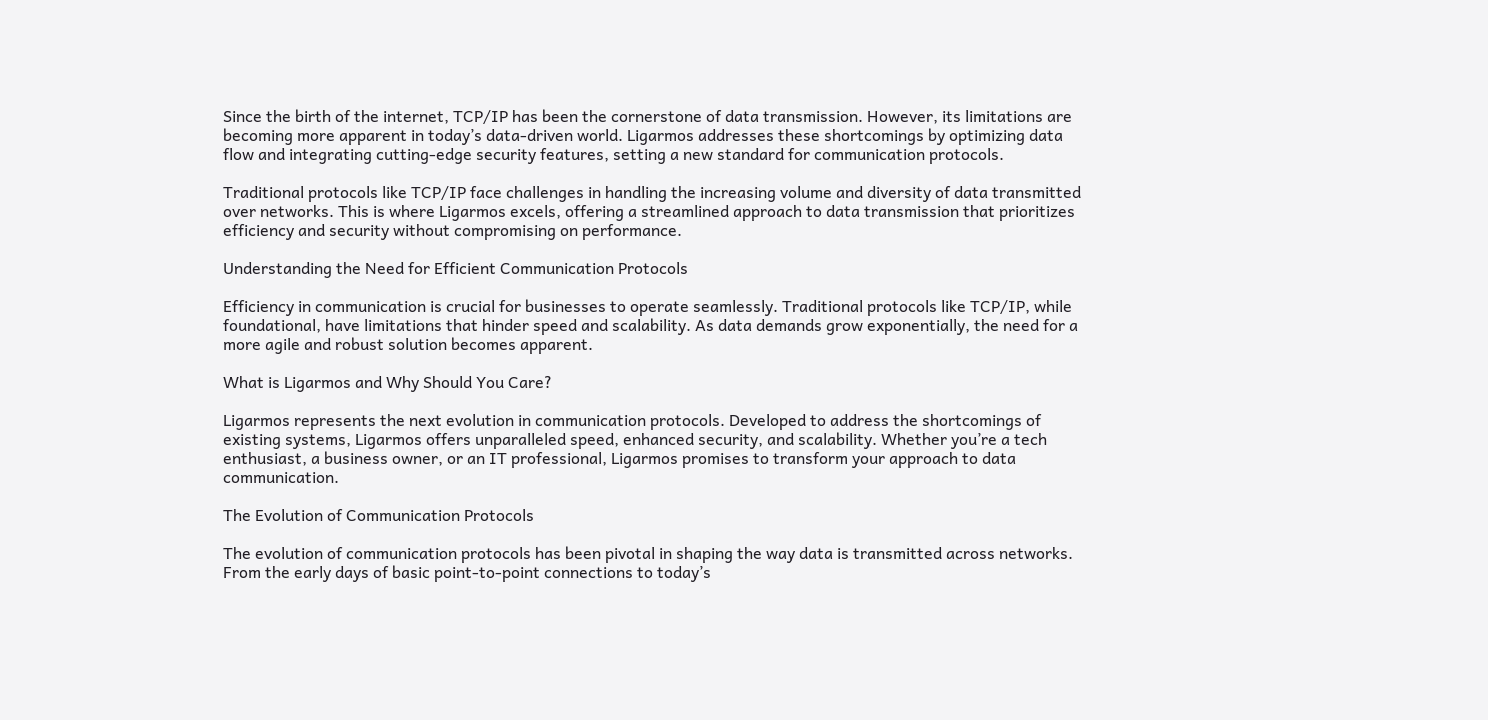Since the birth of the internet, TCP/IP has been the cornerstone of data transmission. However, its limitations are becoming more apparent in today’s data-driven world. Ligarmos addresses these shortcomings by optimizing data flow and integrating cutting-edge security features, setting a new standard for communication protocols.

Traditional protocols like TCP/IP face challenges in handling the increasing volume and diversity of data transmitted over networks. This is where Ligarmos excels, offering a streamlined approach to data transmission that prioritizes efficiency and security without compromising on performance.

Understanding the Need for Efficient Communication Protocols

Efficiency in communication is crucial for businesses to operate seamlessly. Traditional protocols like TCP/IP, while foundational, have limitations that hinder speed and scalability. As data demands grow exponentially, the need for a more agile and robust solution becomes apparent.

What is Ligarmos and Why Should You Care?

Ligarmos represents the next evolution in communication protocols. Developed to address the shortcomings of existing systems, Ligarmos offers unparalleled speed, enhanced security, and scalability. Whether you’re a tech enthusiast, a business owner, or an IT professional, Ligarmos promises to transform your approach to data communication.

The Evolution of Communication Protocols

The evolution of communication protocols has been pivotal in shaping the way data is transmitted across networks. From the early days of basic point-to-point connections to today’s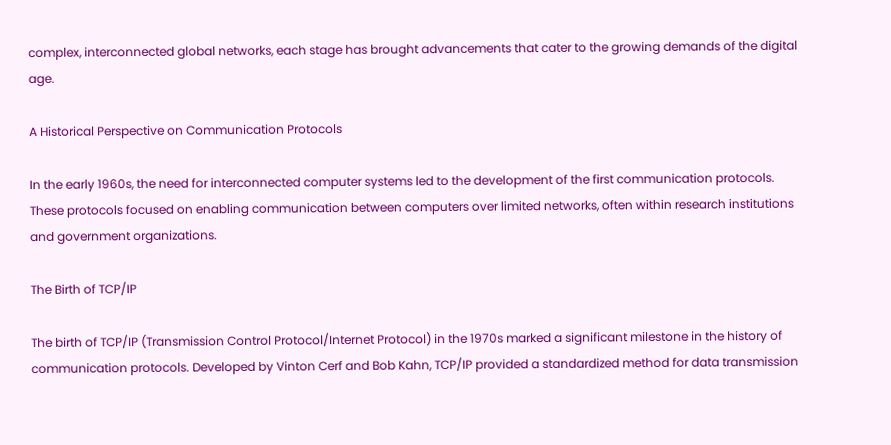complex, interconnected global networks, each stage has brought advancements that cater to the growing demands of the digital age.

A Historical Perspective on Communication Protocols

In the early 1960s, the need for interconnected computer systems led to the development of the first communication protocols. These protocols focused on enabling communication between computers over limited networks, often within research institutions and government organizations.

The Birth of TCP/IP

The birth of TCP/IP (Transmission Control Protocol/Internet Protocol) in the 1970s marked a significant milestone in the history of communication protocols. Developed by Vinton Cerf and Bob Kahn, TCP/IP provided a standardized method for data transmission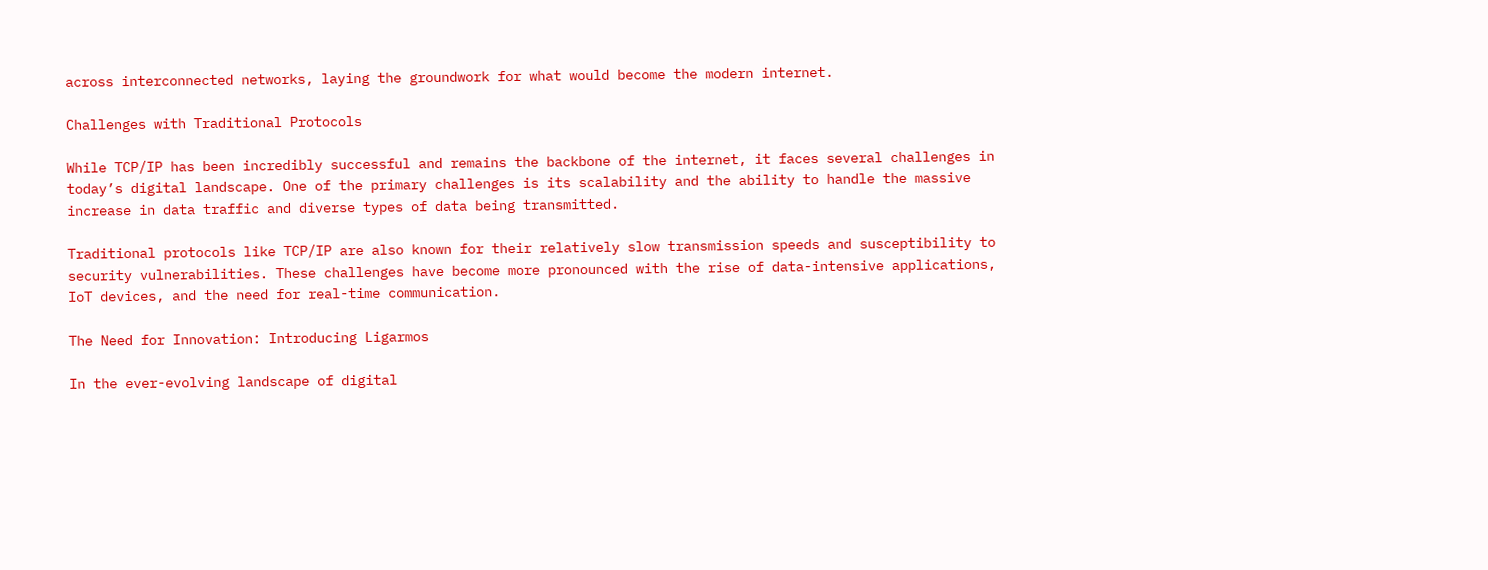across interconnected networks, laying the groundwork for what would become the modern internet.

Challenges with Traditional Protocols

While TCP/IP has been incredibly successful and remains the backbone of the internet, it faces several challenges in today’s digital landscape. One of the primary challenges is its scalability and the ability to handle the massive increase in data traffic and diverse types of data being transmitted.

Traditional protocols like TCP/IP are also known for their relatively slow transmission speeds and susceptibility to security vulnerabilities. These challenges have become more pronounced with the rise of data-intensive applications, IoT devices, and the need for real-time communication.

The Need for Innovation: Introducing Ligarmos

In the ever-evolving landscape of digital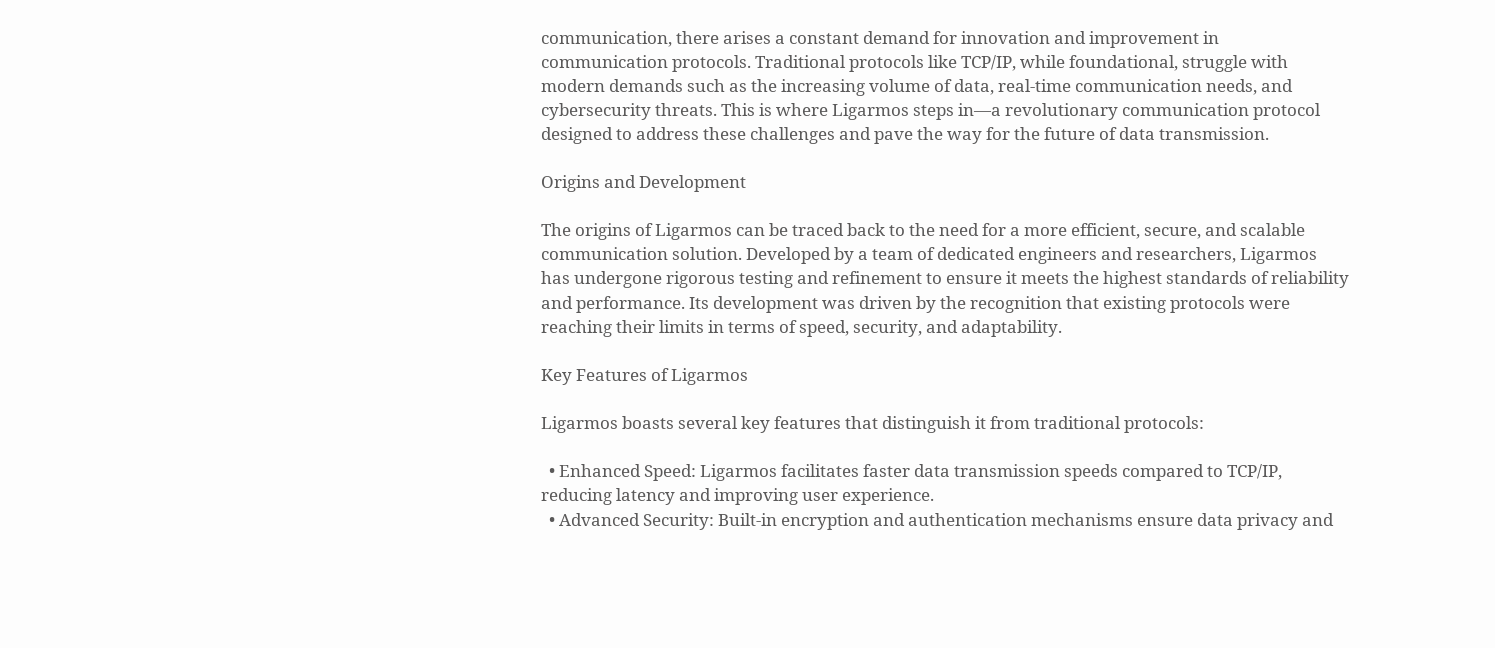communication, there arises a constant demand for innovation and improvement in communication protocols. Traditional protocols like TCP/IP, while foundational, struggle with modern demands such as the increasing volume of data, real-time communication needs, and cybersecurity threats. This is where Ligarmos steps in—a revolutionary communication protocol designed to address these challenges and pave the way for the future of data transmission.

Origins and Development

The origins of Ligarmos can be traced back to the need for a more efficient, secure, and scalable communication solution. Developed by a team of dedicated engineers and researchers, Ligarmos has undergone rigorous testing and refinement to ensure it meets the highest standards of reliability and performance. Its development was driven by the recognition that existing protocols were reaching their limits in terms of speed, security, and adaptability.

Key Features of Ligarmos

Ligarmos boasts several key features that distinguish it from traditional protocols:

  • Enhanced Speed: Ligarmos facilitates faster data transmission speeds compared to TCP/IP, reducing latency and improving user experience.
  • Advanced Security: Built-in encryption and authentication mechanisms ensure data privacy and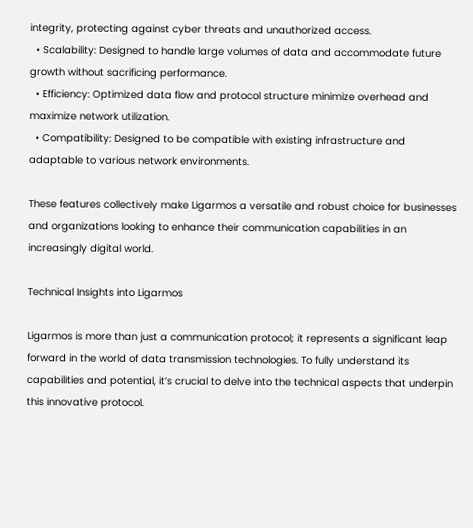integrity, protecting against cyber threats and unauthorized access.
  • Scalability: Designed to handle large volumes of data and accommodate future growth without sacrificing performance.
  • Efficiency: Optimized data flow and protocol structure minimize overhead and maximize network utilization.
  • Compatibility: Designed to be compatible with existing infrastructure and adaptable to various network environments.

These features collectively make Ligarmos a versatile and robust choice for businesses and organizations looking to enhance their communication capabilities in an increasingly digital world.

Technical Insights into Ligarmos

Ligarmos is more than just a communication protocol; it represents a significant leap forward in the world of data transmission technologies. To fully understand its capabilities and potential, it’s crucial to delve into the technical aspects that underpin this innovative protocol.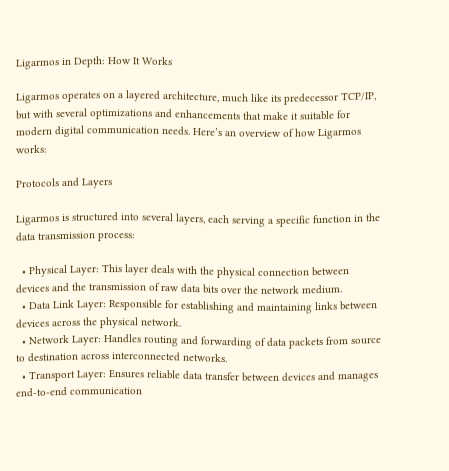Ligarmos in Depth: How It Works

Ligarmos operates on a layered architecture, much like its predecessor TCP/IP, but with several optimizations and enhancements that make it suitable for modern digital communication needs. Here’s an overview of how Ligarmos works:

Protocols and Layers

Ligarmos is structured into several layers, each serving a specific function in the data transmission process:

  • Physical Layer: This layer deals with the physical connection between devices and the transmission of raw data bits over the network medium.
  • Data Link Layer: Responsible for establishing and maintaining links between devices across the physical network.
  • Network Layer: Handles routing and forwarding of data packets from source to destination across interconnected networks.
  • Transport Layer: Ensures reliable data transfer between devices and manages end-to-end communication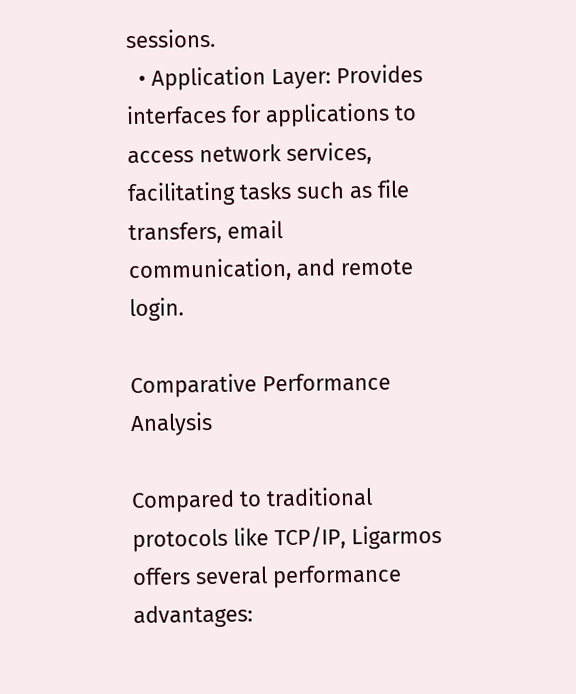sessions.
  • Application Layer: Provides interfaces for applications to access network services, facilitating tasks such as file transfers, email communication, and remote login.

Comparative Performance Analysis

Compared to traditional protocols like TCP/IP, Ligarmos offers several performance advantages: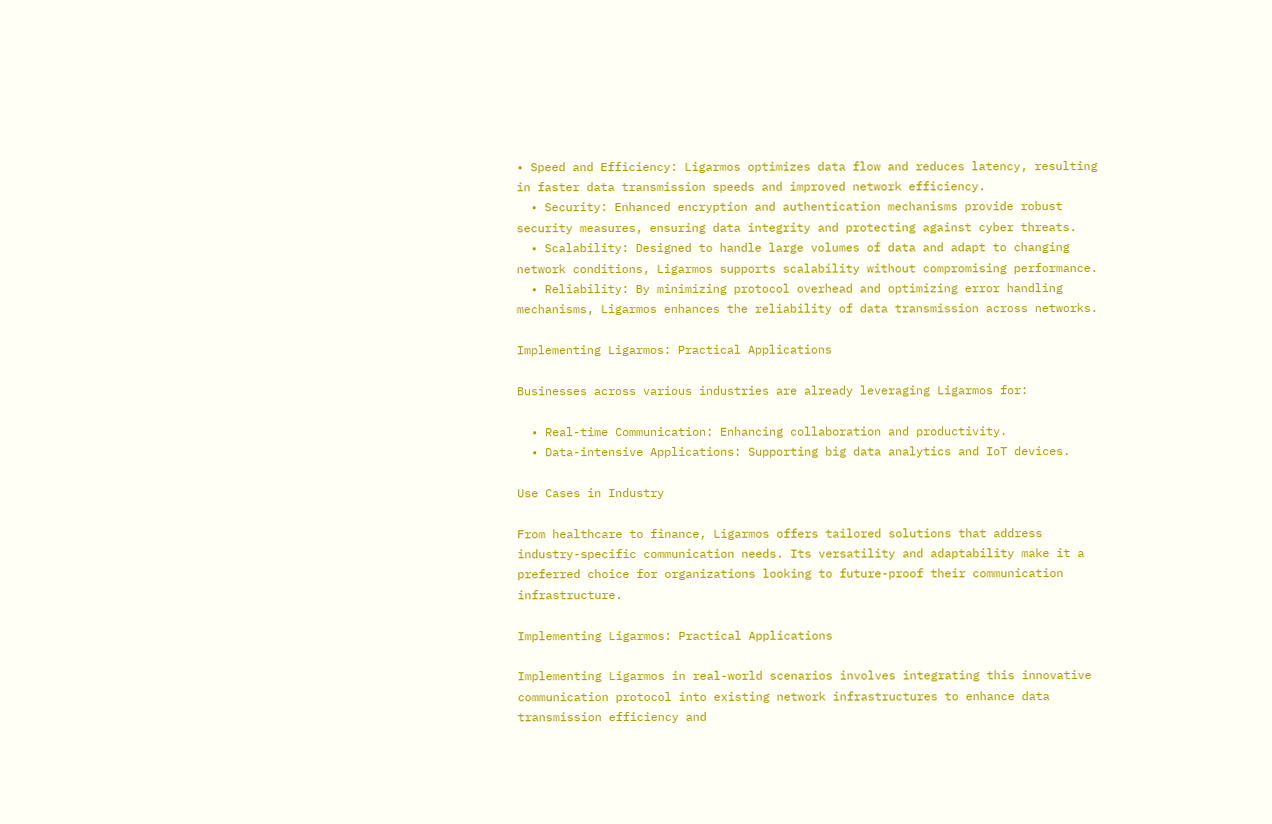• Speed and Efficiency: Ligarmos optimizes data flow and reduces latency, resulting in faster data transmission speeds and improved network efficiency.
  • Security: Enhanced encryption and authentication mechanisms provide robust security measures, ensuring data integrity and protecting against cyber threats.
  • Scalability: Designed to handle large volumes of data and adapt to changing network conditions, Ligarmos supports scalability without compromising performance.
  • Reliability: By minimizing protocol overhead and optimizing error handling mechanisms, Ligarmos enhances the reliability of data transmission across networks.

Implementing Ligarmos: Practical Applications

Businesses across various industries are already leveraging Ligarmos for:

  • Real-time Communication: Enhancing collaboration and productivity.
  • Data-intensive Applications: Supporting big data analytics and IoT devices.

Use Cases in Industry

From healthcare to finance, Ligarmos offers tailored solutions that address industry-specific communication needs. Its versatility and adaptability make it a preferred choice for organizations looking to future-proof their communication infrastructure.

Implementing Ligarmos: Practical Applications

Implementing Ligarmos in real-world scenarios involves integrating this innovative communication protocol into existing network infrastructures to enhance data transmission efficiency and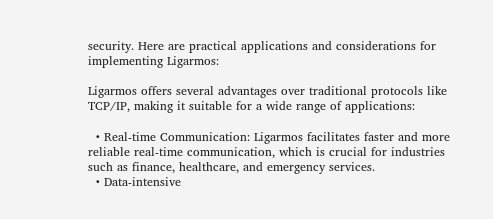security. Here are practical applications and considerations for implementing Ligarmos:

Ligarmos offers several advantages over traditional protocols like TCP/IP, making it suitable for a wide range of applications:

  • Real-time Communication: Ligarmos facilitates faster and more reliable real-time communication, which is crucial for industries such as finance, healthcare, and emergency services.
  • Data-intensive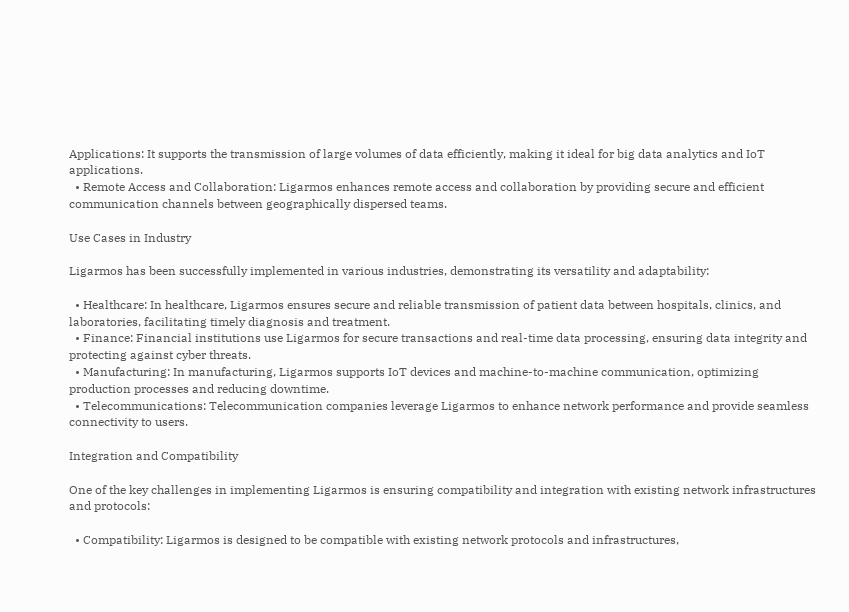Applications: It supports the transmission of large volumes of data efficiently, making it ideal for big data analytics and IoT applications.
  • Remote Access and Collaboration: Ligarmos enhances remote access and collaboration by providing secure and efficient communication channels between geographically dispersed teams.

Use Cases in Industry

Ligarmos has been successfully implemented in various industries, demonstrating its versatility and adaptability:

  • Healthcare: In healthcare, Ligarmos ensures secure and reliable transmission of patient data between hospitals, clinics, and laboratories, facilitating timely diagnosis and treatment.
  • Finance: Financial institutions use Ligarmos for secure transactions and real-time data processing, ensuring data integrity and protecting against cyber threats.
  • Manufacturing: In manufacturing, Ligarmos supports IoT devices and machine-to-machine communication, optimizing production processes and reducing downtime.
  • Telecommunications: Telecommunication companies leverage Ligarmos to enhance network performance and provide seamless connectivity to users.

Integration and Compatibility

One of the key challenges in implementing Ligarmos is ensuring compatibility and integration with existing network infrastructures and protocols:

  • Compatibility: Ligarmos is designed to be compatible with existing network protocols and infrastructures,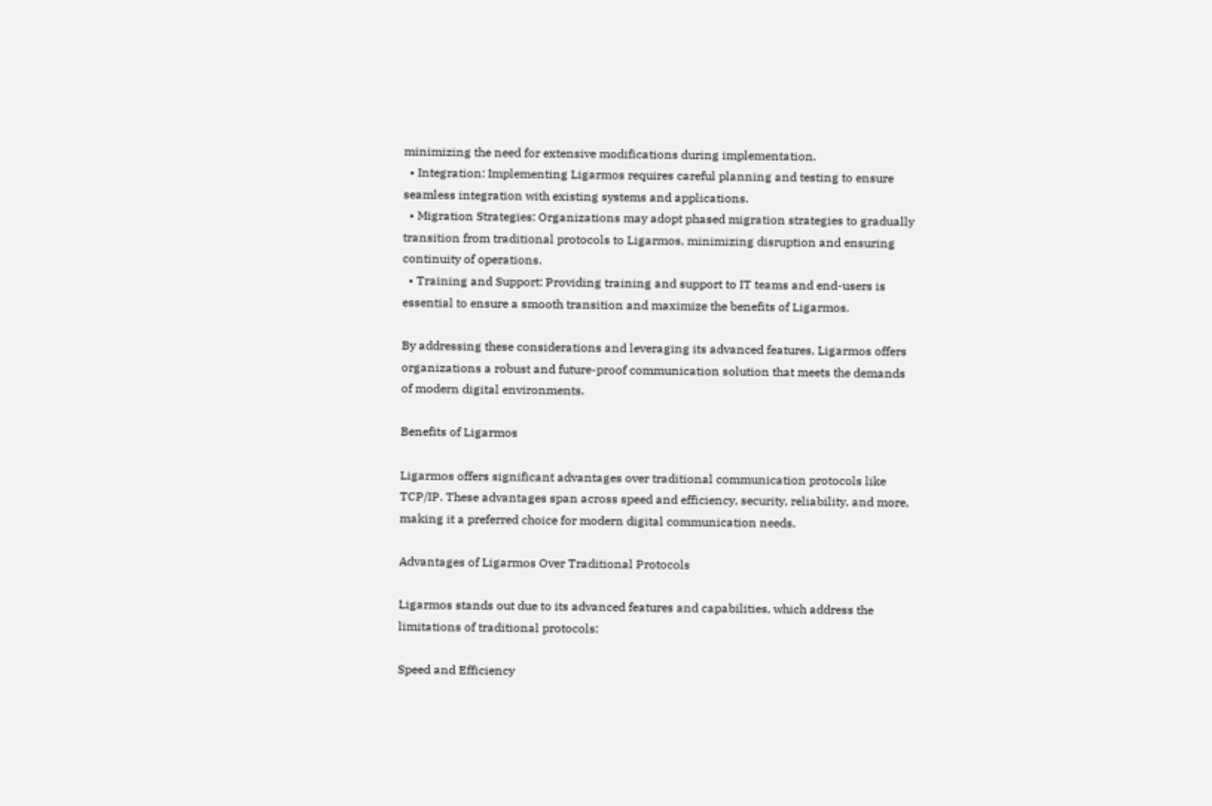minimizing the need for extensive modifications during implementation.
  • Integration: Implementing Ligarmos requires careful planning and testing to ensure seamless integration with existing systems and applications.
  • Migration Strategies: Organizations may adopt phased migration strategies to gradually transition from traditional protocols to Ligarmos, minimizing disruption and ensuring continuity of operations.
  • Training and Support: Providing training and support to IT teams and end-users is essential to ensure a smooth transition and maximize the benefits of Ligarmos.

By addressing these considerations and leveraging its advanced features, Ligarmos offers organizations a robust and future-proof communication solution that meets the demands of modern digital environments.

Benefits of Ligarmos

Ligarmos offers significant advantages over traditional communication protocols like TCP/IP. These advantages span across speed and efficiency, security, reliability, and more, making it a preferred choice for modern digital communication needs.

Advantages of Ligarmos Over Traditional Protocols

Ligarmos stands out due to its advanced features and capabilities, which address the limitations of traditional protocols:

Speed and Efficiency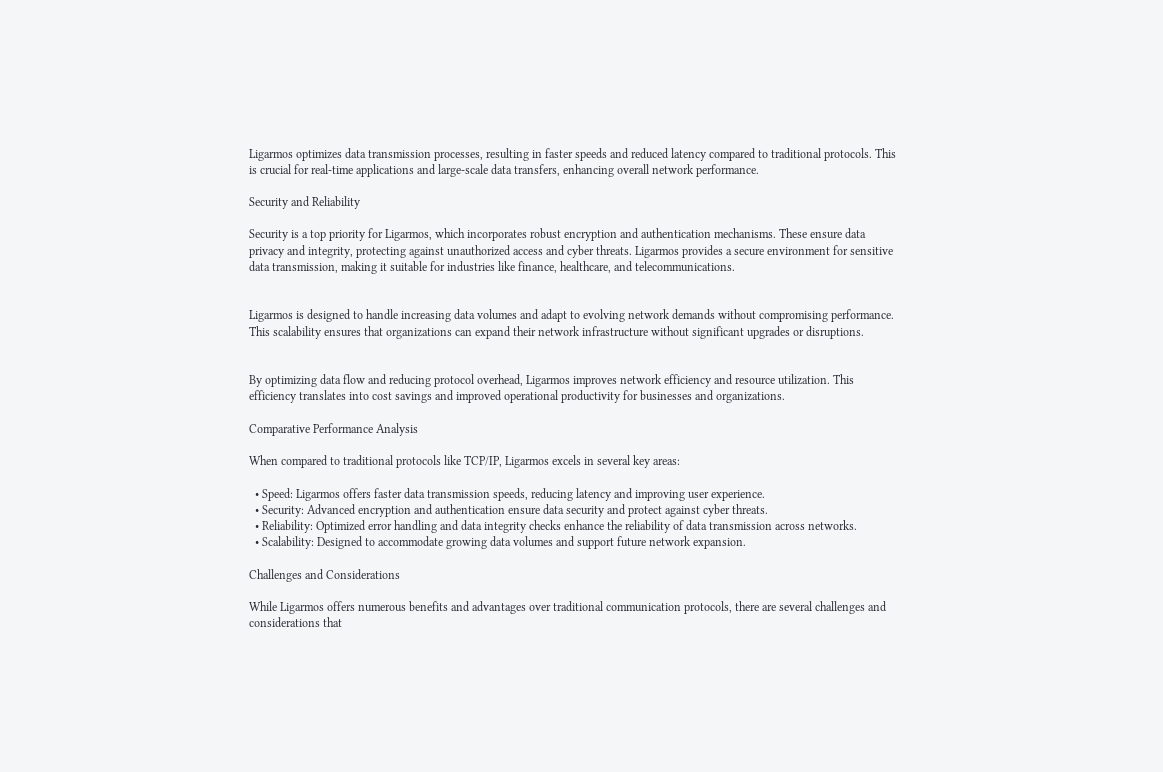Ligarmos optimizes data transmission processes, resulting in faster speeds and reduced latency compared to traditional protocols. This is crucial for real-time applications and large-scale data transfers, enhancing overall network performance.

Security and Reliability

Security is a top priority for Ligarmos, which incorporates robust encryption and authentication mechanisms. These ensure data privacy and integrity, protecting against unauthorized access and cyber threats. Ligarmos provides a secure environment for sensitive data transmission, making it suitable for industries like finance, healthcare, and telecommunications.


Ligarmos is designed to handle increasing data volumes and adapt to evolving network demands without compromising performance. This scalability ensures that organizations can expand their network infrastructure without significant upgrades or disruptions.


By optimizing data flow and reducing protocol overhead, Ligarmos improves network efficiency and resource utilization. This efficiency translates into cost savings and improved operational productivity for businesses and organizations.

Comparative Performance Analysis

When compared to traditional protocols like TCP/IP, Ligarmos excels in several key areas:

  • Speed: Ligarmos offers faster data transmission speeds, reducing latency and improving user experience.
  • Security: Advanced encryption and authentication ensure data security and protect against cyber threats.
  • Reliability: Optimized error handling and data integrity checks enhance the reliability of data transmission across networks.
  • Scalability: Designed to accommodate growing data volumes and support future network expansion.

Challenges and Considerations

While Ligarmos offers numerous benefits and advantages over traditional communication protocols, there are several challenges and considerations that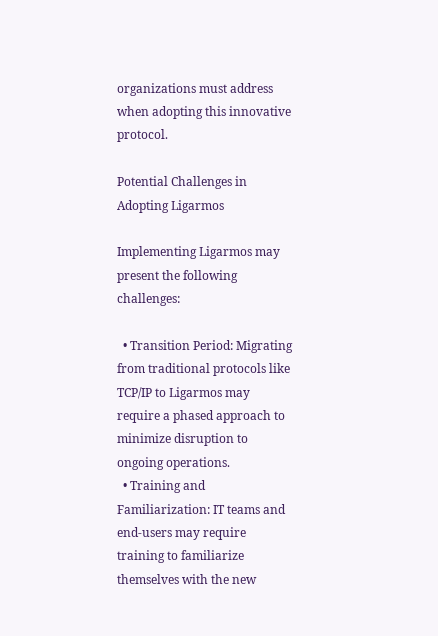organizations must address when adopting this innovative protocol.

Potential Challenges in Adopting Ligarmos

Implementing Ligarmos may present the following challenges:

  • Transition Period: Migrating from traditional protocols like TCP/IP to Ligarmos may require a phased approach to minimize disruption to ongoing operations.
  • Training and Familiarization: IT teams and end-users may require training to familiarize themselves with the new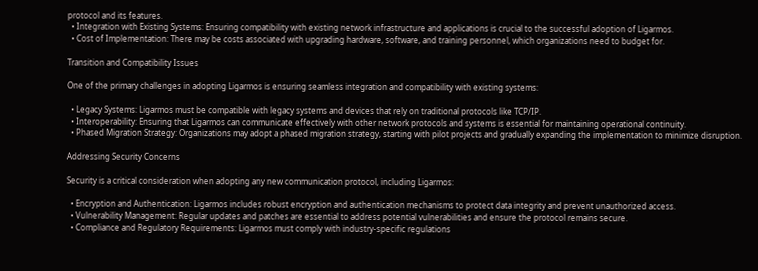protocol and its features.
  • Integration with Existing Systems: Ensuring compatibility with existing network infrastructure and applications is crucial to the successful adoption of Ligarmos.
  • Cost of Implementation: There may be costs associated with upgrading hardware, software, and training personnel, which organizations need to budget for.

Transition and Compatibility Issues

One of the primary challenges in adopting Ligarmos is ensuring seamless integration and compatibility with existing systems:

  • Legacy Systems: Ligarmos must be compatible with legacy systems and devices that rely on traditional protocols like TCP/IP.
  • Interoperability: Ensuring that Ligarmos can communicate effectively with other network protocols and systems is essential for maintaining operational continuity.
  • Phased Migration Strategy: Organizations may adopt a phased migration strategy, starting with pilot projects and gradually expanding the implementation to minimize disruption.

Addressing Security Concerns

Security is a critical consideration when adopting any new communication protocol, including Ligarmos:

  • Encryption and Authentication: Ligarmos includes robust encryption and authentication mechanisms to protect data integrity and prevent unauthorized access.
  • Vulnerability Management: Regular updates and patches are essential to address potential vulnerabilities and ensure the protocol remains secure.
  • Compliance and Regulatory Requirements: Ligarmos must comply with industry-specific regulations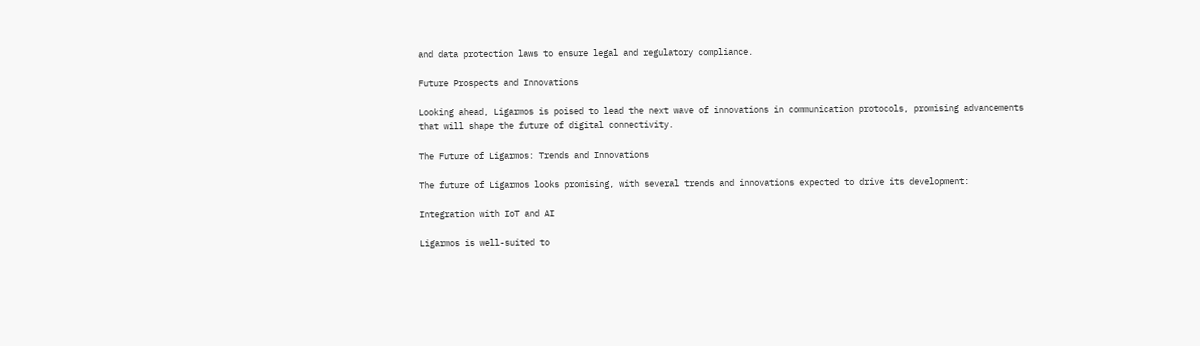and data protection laws to ensure legal and regulatory compliance.

Future Prospects and Innovations

Looking ahead, Ligarmos is poised to lead the next wave of innovations in communication protocols, promising advancements that will shape the future of digital connectivity.

The Future of Ligarmos: Trends and Innovations

The future of Ligarmos looks promising, with several trends and innovations expected to drive its development:

Integration with IoT and AI

Ligarmos is well-suited to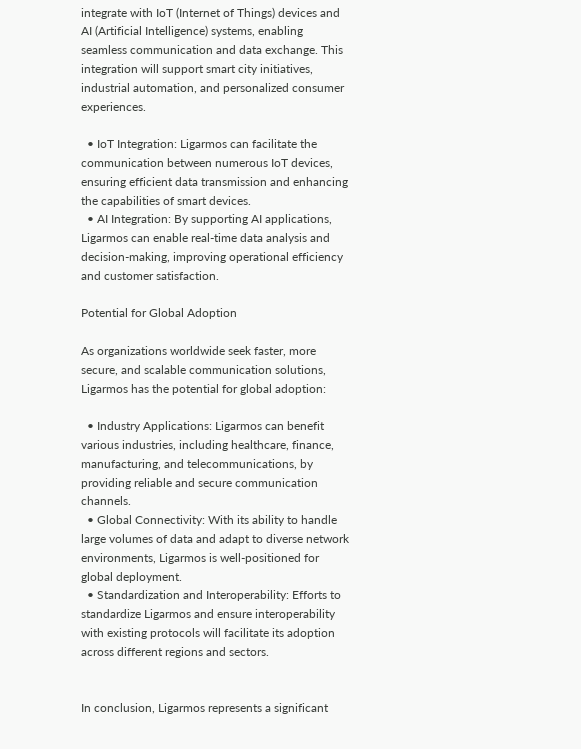integrate with IoT (Internet of Things) devices and AI (Artificial Intelligence) systems, enabling seamless communication and data exchange. This integration will support smart city initiatives, industrial automation, and personalized consumer experiences.

  • IoT Integration: Ligarmos can facilitate the communication between numerous IoT devices, ensuring efficient data transmission and enhancing the capabilities of smart devices.
  • AI Integration: By supporting AI applications, Ligarmos can enable real-time data analysis and decision-making, improving operational efficiency and customer satisfaction.

Potential for Global Adoption

As organizations worldwide seek faster, more secure, and scalable communication solutions, Ligarmos has the potential for global adoption:

  • Industry Applications: Ligarmos can benefit various industries, including healthcare, finance, manufacturing, and telecommunications, by providing reliable and secure communication channels.
  • Global Connectivity: With its ability to handle large volumes of data and adapt to diverse network environments, Ligarmos is well-positioned for global deployment.
  • Standardization and Interoperability: Efforts to standardize Ligarmos and ensure interoperability with existing protocols will facilitate its adoption across different regions and sectors.


In conclusion, Ligarmos represents a significant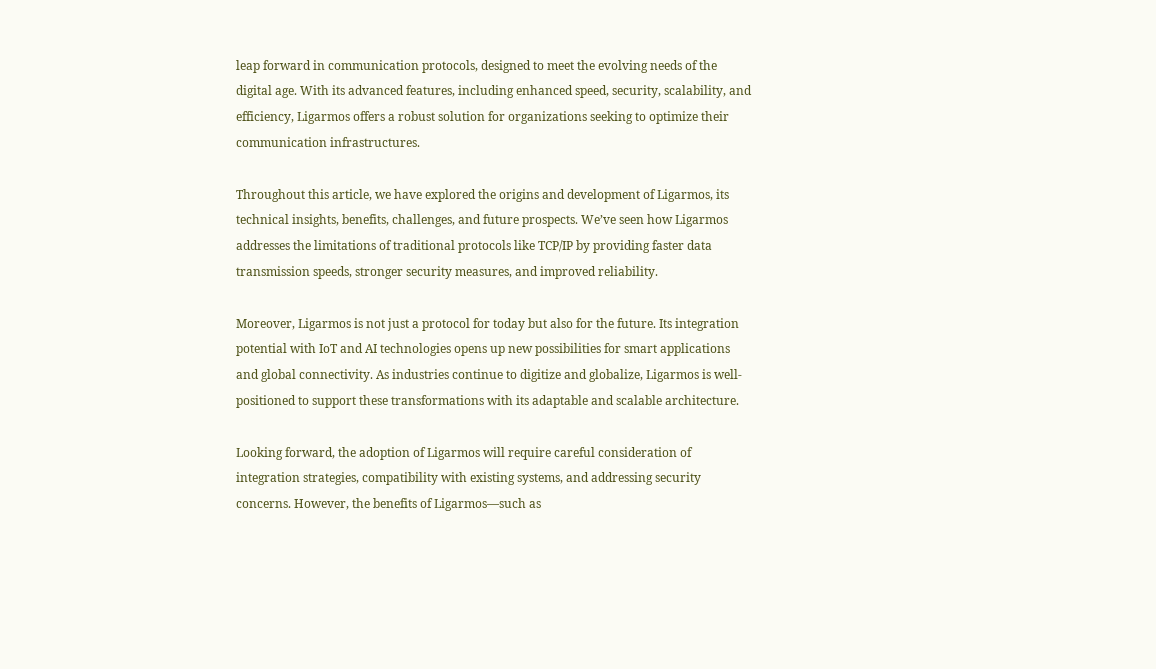leap forward in communication protocols, designed to meet the evolving needs of the digital age. With its advanced features, including enhanced speed, security, scalability, and efficiency, Ligarmos offers a robust solution for organizations seeking to optimize their communication infrastructures.

Throughout this article, we have explored the origins and development of Ligarmos, its technical insights, benefits, challenges, and future prospects. We’ve seen how Ligarmos addresses the limitations of traditional protocols like TCP/IP by providing faster data transmission speeds, stronger security measures, and improved reliability.

Moreover, Ligarmos is not just a protocol for today but also for the future. Its integration potential with IoT and AI technologies opens up new possibilities for smart applications and global connectivity. As industries continue to digitize and globalize, Ligarmos is well-positioned to support these transformations with its adaptable and scalable architecture.

Looking forward, the adoption of Ligarmos will require careful consideration of integration strategies, compatibility with existing systems, and addressing security concerns. However, the benefits of Ligarmos—such as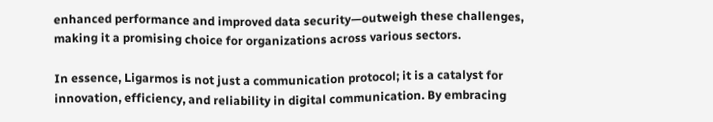enhanced performance and improved data security—outweigh these challenges, making it a promising choice for organizations across various sectors.

In essence, Ligarmos is not just a communication protocol; it is a catalyst for innovation, efficiency, and reliability in digital communication. By embracing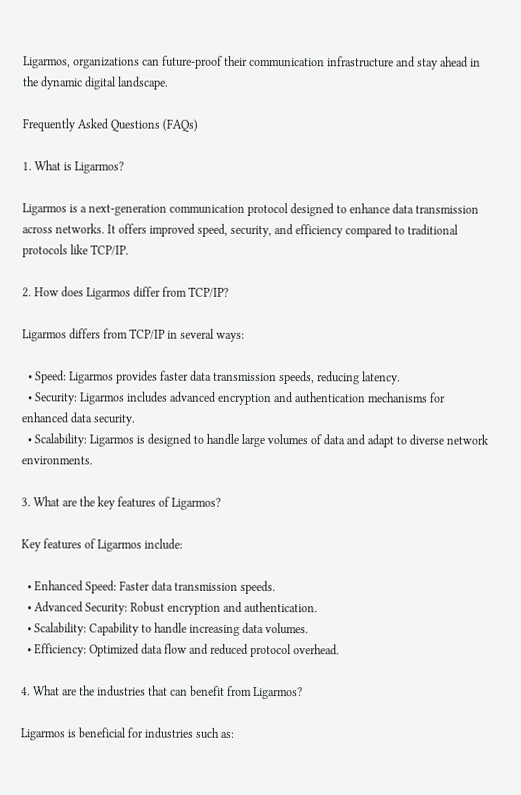Ligarmos, organizations can future-proof their communication infrastructure and stay ahead in the dynamic digital landscape.

Frequently Asked Questions (FAQs)

1. What is Ligarmos?

Ligarmos is a next-generation communication protocol designed to enhance data transmission across networks. It offers improved speed, security, and efficiency compared to traditional protocols like TCP/IP.

2. How does Ligarmos differ from TCP/IP?

Ligarmos differs from TCP/IP in several ways:

  • Speed: Ligarmos provides faster data transmission speeds, reducing latency.
  • Security: Ligarmos includes advanced encryption and authentication mechanisms for enhanced data security.
  • Scalability: Ligarmos is designed to handle large volumes of data and adapt to diverse network environments.

3. What are the key features of Ligarmos?

Key features of Ligarmos include:

  • Enhanced Speed: Faster data transmission speeds.
  • Advanced Security: Robust encryption and authentication.
  • Scalability: Capability to handle increasing data volumes.
  • Efficiency: Optimized data flow and reduced protocol overhead.

4. What are the industries that can benefit from Ligarmos?

Ligarmos is beneficial for industries such as: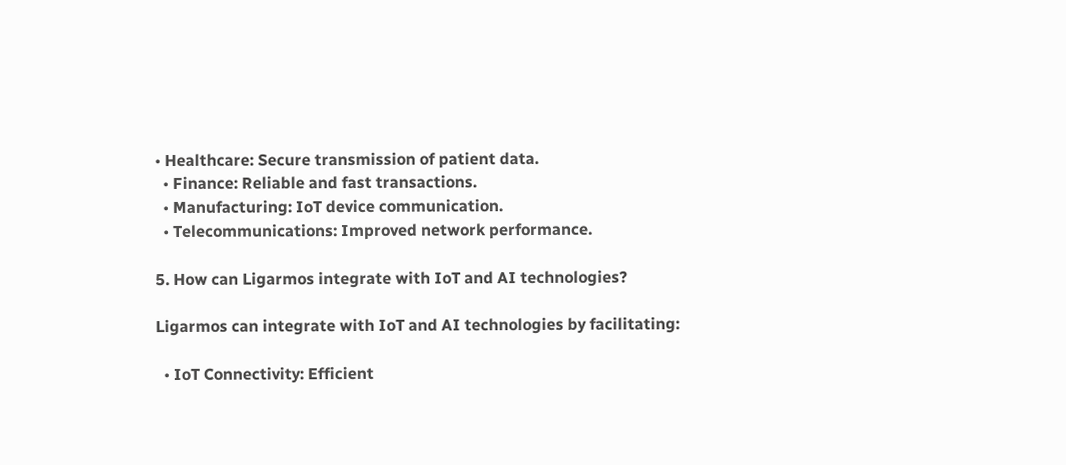• Healthcare: Secure transmission of patient data.
  • Finance: Reliable and fast transactions.
  • Manufacturing: IoT device communication.
  • Telecommunications: Improved network performance.

5. How can Ligarmos integrate with IoT and AI technologies?

Ligarmos can integrate with IoT and AI technologies by facilitating:

  • IoT Connectivity: Efficient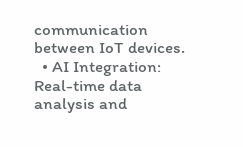communication between IoT devices.
  • AI Integration: Real-time data analysis and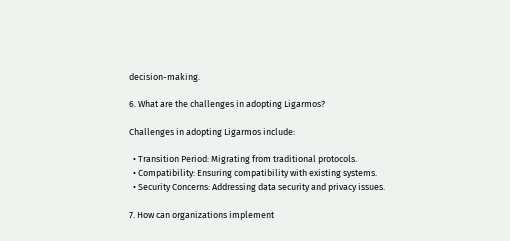decision-making.

6. What are the challenges in adopting Ligarmos?

Challenges in adopting Ligarmos include:

  • Transition Period: Migrating from traditional protocols.
  • Compatibility: Ensuring compatibility with existing systems.
  • Security Concerns: Addressing data security and privacy issues.

7. How can organizations implement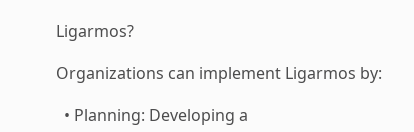Ligarmos?

Organizations can implement Ligarmos by:

  • Planning: Developing a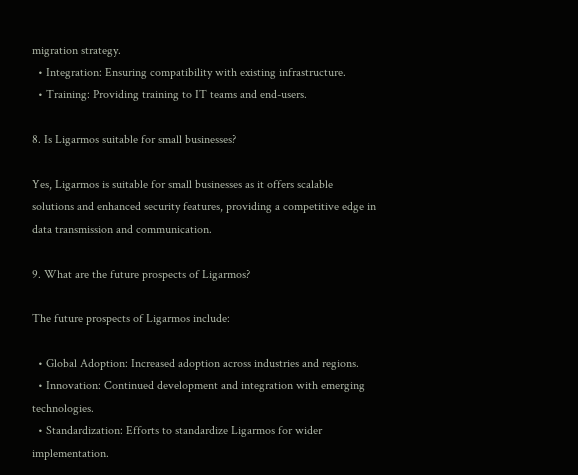migration strategy.
  • Integration: Ensuring compatibility with existing infrastructure.
  • Training: Providing training to IT teams and end-users.

8. Is Ligarmos suitable for small businesses?

Yes, Ligarmos is suitable for small businesses as it offers scalable solutions and enhanced security features, providing a competitive edge in data transmission and communication.

9. What are the future prospects of Ligarmos?

The future prospects of Ligarmos include:

  • Global Adoption: Increased adoption across industries and regions.
  • Innovation: Continued development and integration with emerging technologies.
  • Standardization: Efforts to standardize Ligarmos for wider implementation.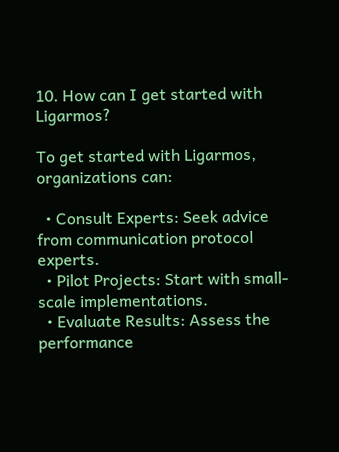10. How can I get started with Ligarmos?

To get started with Ligarmos, organizations can:

  • Consult Experts: Seek advice from communication protocol experts.
  • Pilot Projects: Start with small-scale implementations.
  • Evaluate Results: Assess the performance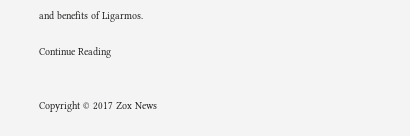and benefits of Ligarmos.

Continue Reading


Copyright © 2017 Zox News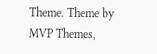Theme. Theme by MVP Themes,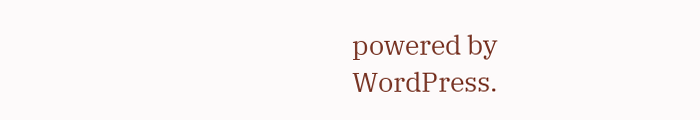powered by WordPress.